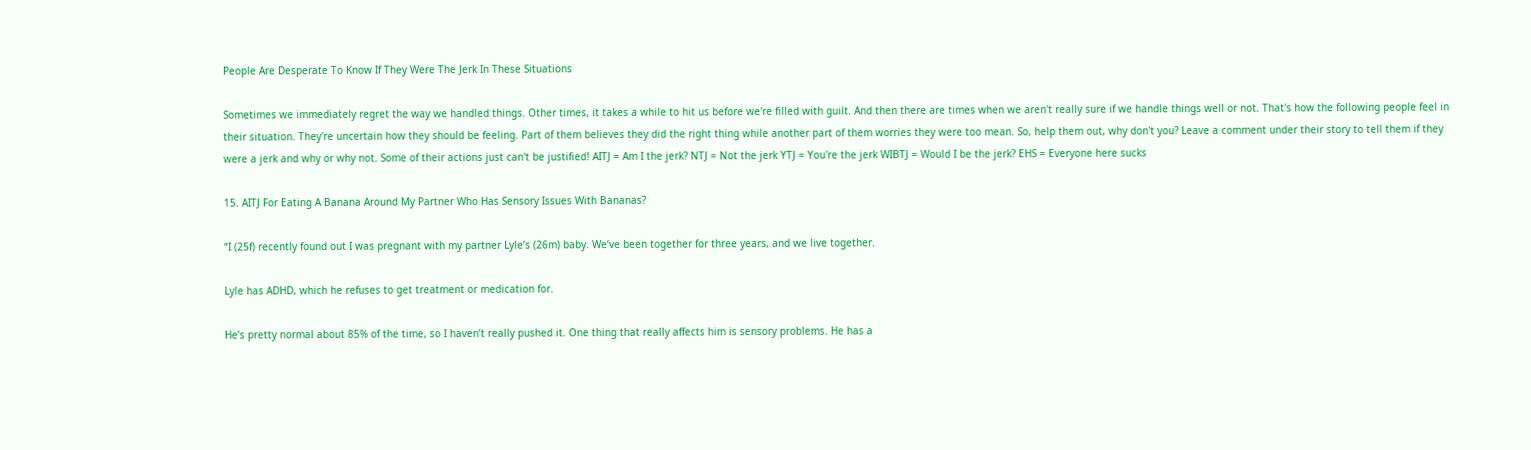People Are Desperate To Know If They Were The Jerk In These Situations

Sometimes we immediately regret the way we handled things. Other times, it takes a while to hit us before we're filled with guilt. And then there are times when we aren't really sure if we handle things well or not. That's how the following people feel in their situation. They're uncertain how they should be feeling. Part of them believes they did the right thing while another part of them worries they were too mean. So, help them out, why don't you? Leave a comment under their story to tell them if they were a jerk and why or why not. Some of their actions just can't be justified! AITJ = Am I the jerk? NTJ = Not the jerk YTJ = You're the jerk WIBTJ = Would I be the jerk? EHS = Everyone here sucks

15. AITJ For Eating A Banana Around My Partner Who Has Sensory Issues With Bananas?

“I (25f) recently found out I was pregnant with my partner Lyle’s (26m) baby. We’ve been together for three years, and we live together.

Lyle has ADHD, which he refuses to get treatment or medication for.

He’s pretty normal about 85% of the time, so I haven’t really pushed it. One thing that really affects him is sensory problems. He has a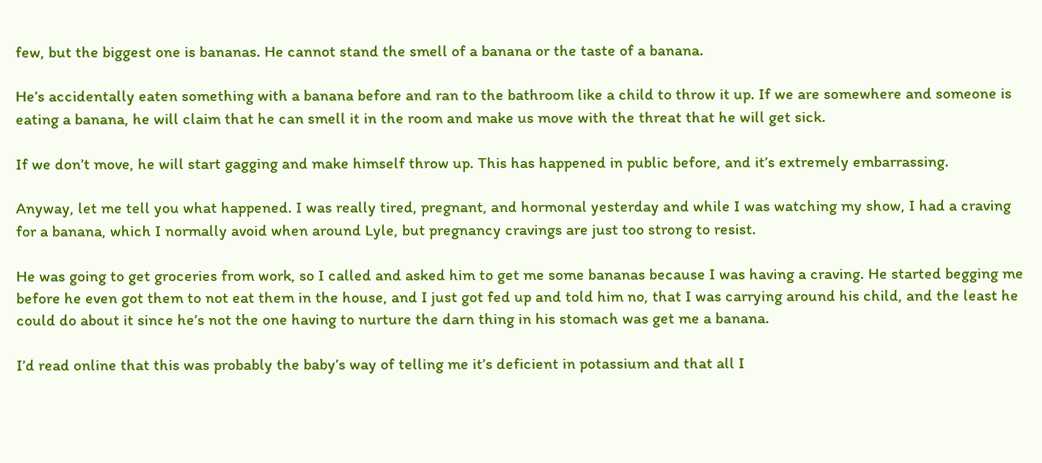few, but the biggest one is bananas. He cannot stand the smell of a banana or the taste of a banana.

He’s accidentally eaten something with a banana before and ran to the bathroom like a child to throw it up. If we are somewhere and someone is eating a banana, he will claim that he can smell it in the room and make us move with the threat that he will get sick.

If we don’t move, he will start gagging and make himself throw up. This has happened in public before, and it’s extremely embarrassing.

Anyway, let me tell you what happened. I was really tired, pregnant, and hormonal yesterday and while I was watching my show, I had a craving for a banana, which I normally avoid when around Lyle, but pregnancy cravings are just too strong to resist.

He was going to get groceries from work, so I called and asked him to get me some bananas because I was having a craving. He started begging me before he even got them to not eat them in the house, and I just got fed up and told him no, that I was carrying around his child, and the least he could do about it since he’s not the one having to nurture the darn thing in his stomach was get me a banana.

I’d read online that this was probably the baby’s way of telling me it’s deficient in potassium and that all I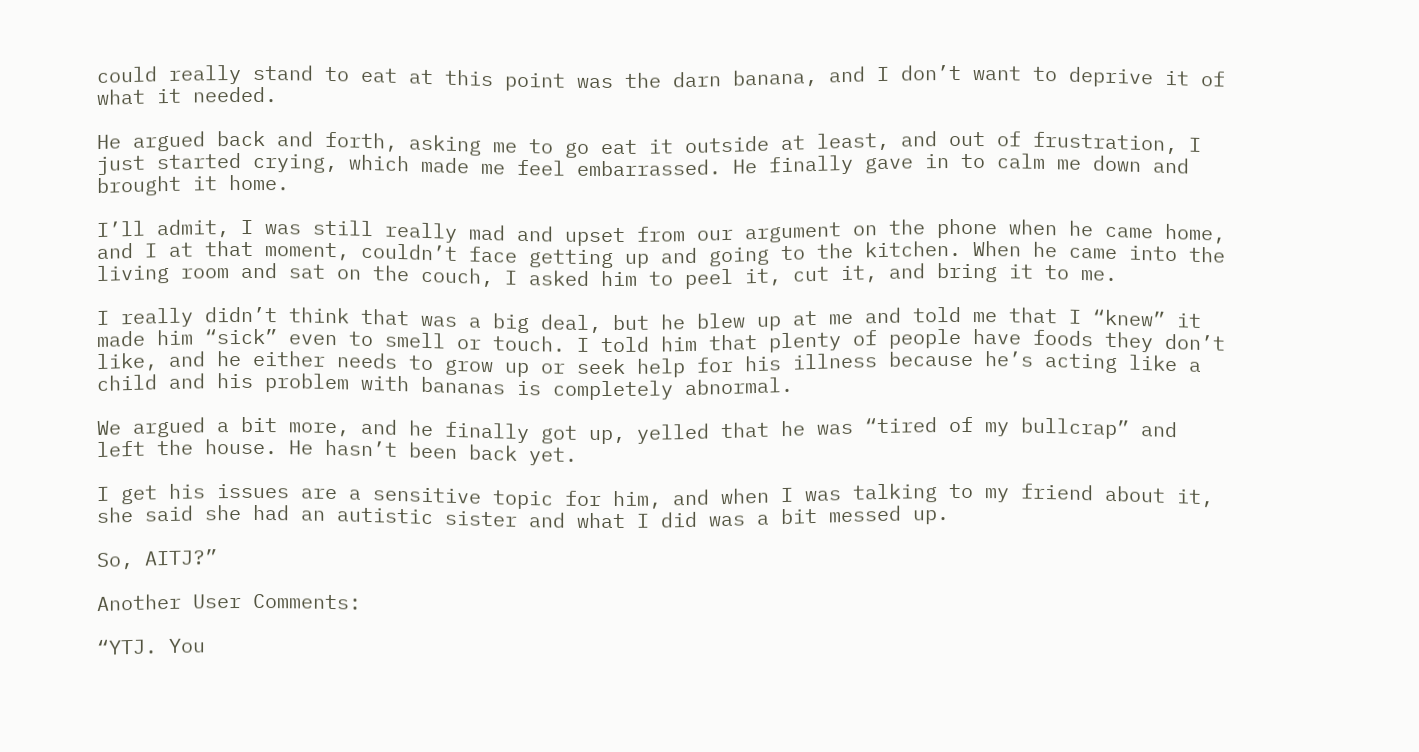could really stand to eat at this point was the darn banana, and I don’t want to deprive it of what it needed.

He argued back and forth, asking me to go eat it outside at least, and out of frustration, I just started crying, which made me feel embarrassed. He finally gave in to calm me down and brought it home.

I’ll admit, I was still really mad and upset from our argument on the phone when he came home, and I at that moment, couldn’t face getting up and going to the kitchen. When he came into the living room and sat on the couch, I asked him to peel it, cut it, and bring it to me.

I really didn’t think that was a big deal, but he blew up at me and told me that I “knew” it made him “sick” even to smell or touch. I told him that plenty of people have foods they don’t like, and he either needs to grow up or seek help for his illness because he’s acting like a child and his problem with bananas is completely abnormal.

We argued a bit more, and he finally got up, yelled that he was “tired of my bullcrap” and left the house. He hasn’t been back yet.

I get his issues are a sensitive topic for him, and when I was talking to my friend about it, she said she had an autistic sister and what I did was a bit messed up.

So, AITJ?”

Another User Comments:

“YTJ. You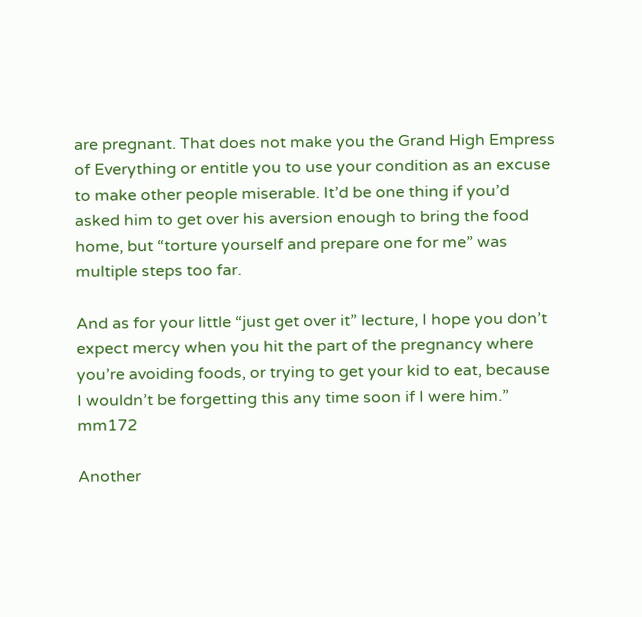are pregnant. That does not make you the Grand High Empress of Everything or entitle you to use your condition as an excuse to make other people miserable. It’d be one thing if you’d asked him to get over his aversion enough to bring the food home, but “torture yourself and prepare one for me” was multiple steps too far.

And as for your little “just get over it” lecture, I hope you don’t expect mercy when you hit the part of the pregnancy where you’re avoiding foods, or trying to get your kid to eat, because I wouldn’t be forgetting this any time soon if I were him.” mm172

Another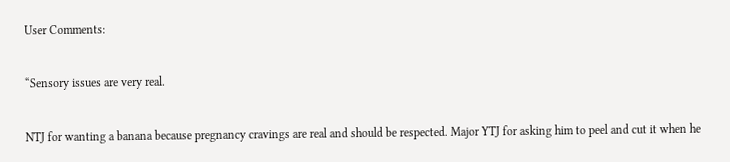User Comments:

“Sensory issues are very real.

NTJ for wanting a banana because pregnancy cravings are real and should be respected. Major YTJ for asking him to peel and cut it when he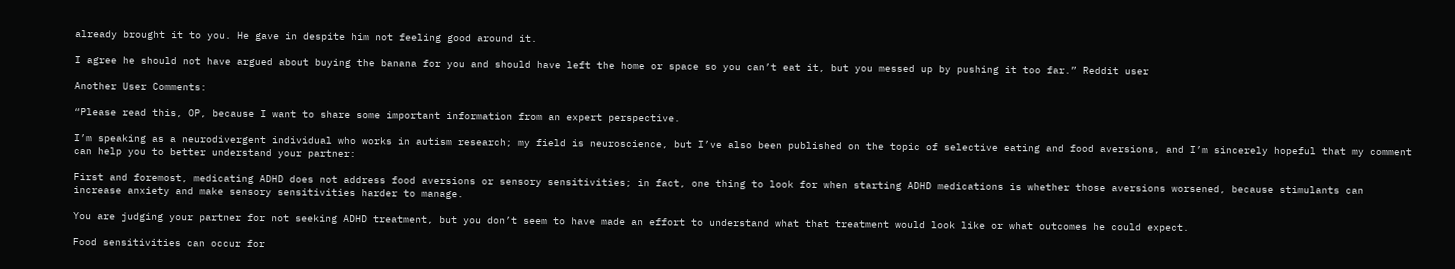already brought it to you. He gave in despite him not feeling good around it.

I agree he should not have argued about buying the banana for you and should have left the home or space so you can’t eat it, but you messed up by pushing it too far.” Reddit user

Another User Comments:

“Please read this, OP, because I want to share some important information from an expert perspective.

I’m speaking as a neurodivergent individual who works in autism research; my field is neuroscience, but I’ve also been published on the topic of selective eating and food aversions, and I’m sincerely hopeful that my comment can help you to better understand your partner:

First and foremost, medicating ADHD does not address food aversions or sensory sensitivities; in fact, one thing to look for when starting ADHD medications is whether those aversions worsened, because stimulants can increase anxiety and make sensory sensitivities harder to manage.

You are judging your partner for not seeking ADHD treatment, but you don’t seem to have made an effort to understand what that treatment would look like or what outcomes he could expect.

Food sensitivities can occur for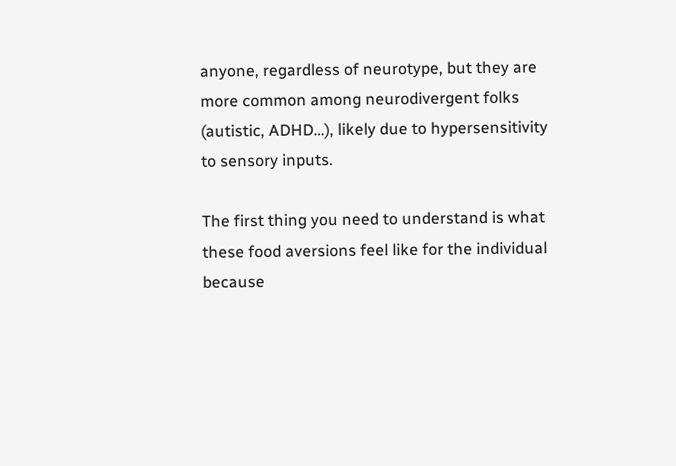anyone, regardless of neurotype, but they are more common among neurodivergent folks (autistic, ADHD…), likely due to hypersensitivity to sensory inputs.

The first thing you need to understand is what these food aversions feel like for the individual because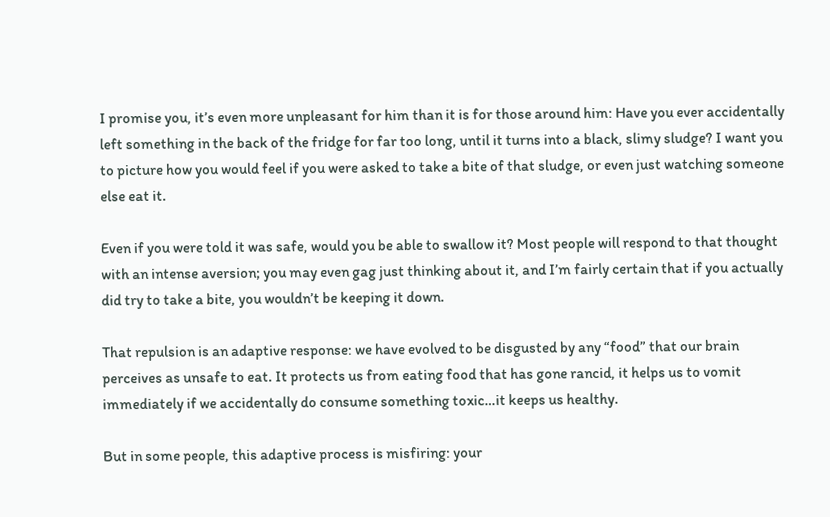I promise you, it’s even more unpleasant for him than it is for those around him: Have you ever accidentally left something in the back of the fridge for far too long, until it turns into a black, slimy sludge? I want you to picture how you would feel if you were asked to take a bite of that sludge, or even just watching someone else eat it.

Even if you were told it was safe, would you be able to swallow it? Most people will respond to that thought with an intense aversion; you may even gag just thinking about it, and I’m fairly certain that if you actually did try to take a bite, you wouldn’t be keeping it down.

That repulsion is an adaptive response: we have evolved to be disgusted by any “food” that our brain perceives as unsafe to eat. It protects us from eating food that has gone rancid, it helps us to vomit immediately if we accidentally do consume something toxic…it keeps us healthy.

But in some people, this adaptive process is misfiring: your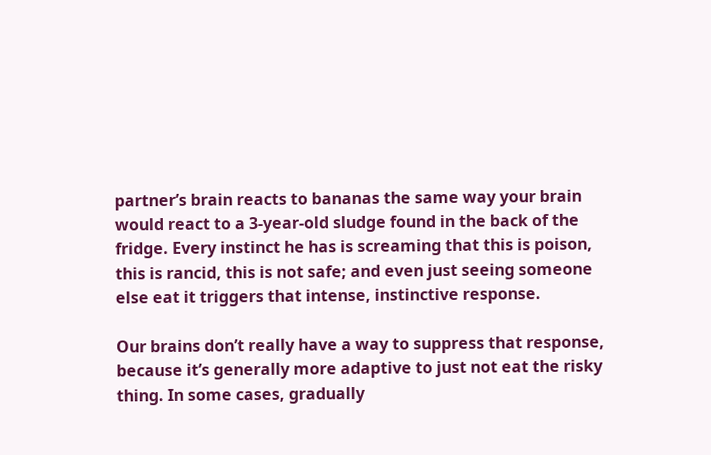partner’s brain reacts to bananas the same way your brain would react to a 3-year-old sludge found in the back of the fridge. Every instinct he has is screaming that this is poison, this is rancid, this is not safe; and even just seeing someone else eat it triggers that intense, instinctive response.

Our brains don’t really have a way to suppress that response, because it’s generally more adaptive to just not eat the risky thing. In some cases, gradually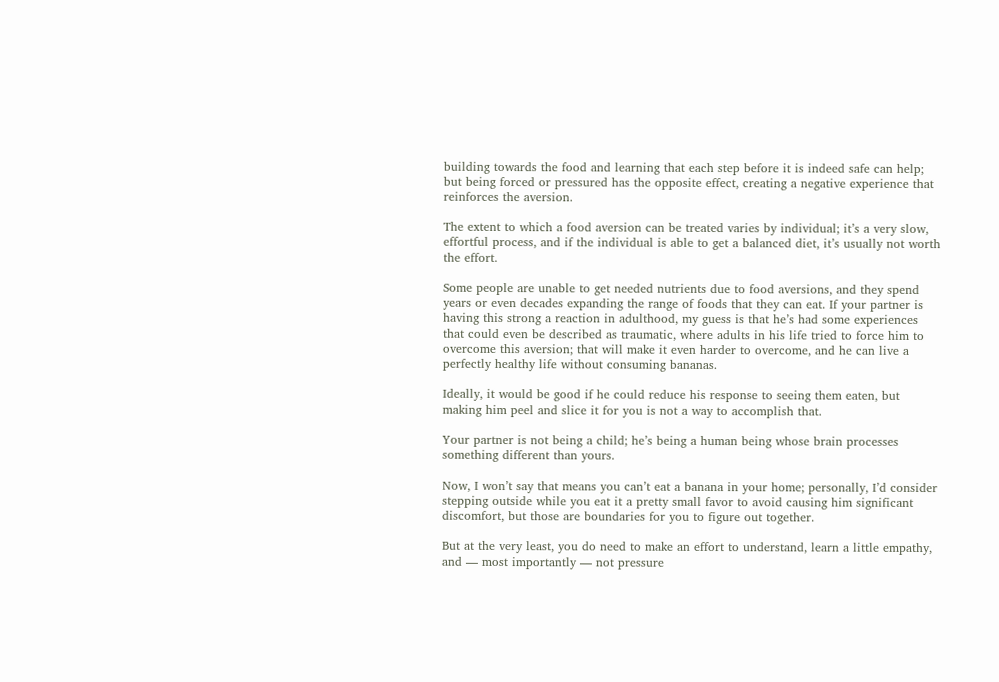building towards the food and learning that each step before it is indeed safe can help; but being forced or pressured has the opposite effect, creating a negative experience that reinforces the aversion.

The extent to which a food aversion can be treated varies by individual; it’s a very slow, effortful process, and if the individual is able to get a balanced diet, it’s usually not worth the effort.

Some people are unable to get needed nutrients due to food aversions, and they spend years or even decades expanding the range of foods that they can eat. If your partner is having this strong a reaction in adulthood, my guess is that he’s had some experiences that could even be described as traumatic, where adults in his life tried to force him to overcome this aversion; that will make it even harder to overcome, and he can live a perfectly healthy life without consuming bananas.

Ideally, it would be good if he could reduce his response to seeing them eaten, but making him peel and slice it for you is not a way to accomplish that.

Your partner is not being a child; he’s being a human being whose brain processes something different than yours.

Now, I won’t say that means you can’t eat a banana in your home; personally, I’d consider stepping outside while you eat it a pretty small favor to avoid causing him significant discomfort, but those are boundaries for you to figure out together.

But at the very least, you do need to make an effort to understand, learn a little empathy, and — most importantly — not pressure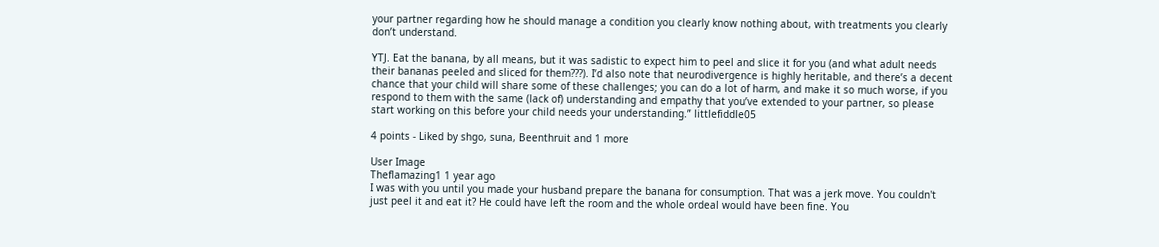your partner regarding how he should manage a condition you clearly know nothing about, with treatments you clearly don’t understand.

YTJ. Eat the banana, by all means, but it was sadistic to expect him to peel and slice it for you (and what adult needs their bananas peeled and sliced for them???). I’d also note that neurodivergence is highly heritable, and there’s a decent chance that your child will share some of these challenges; you can do a lot of harm, and make it so much worse, if you respond to them with the same (lack of) understanding and empathy that you’ve extended to your partner, so please start working on this before your child needs your understanding.” littlefiddle05

4 points - Liked by shgo, suna, Beenthruit and 1 more

User Image
Theflamazing1 1 year ago
I was with you until you made your husband prepare the banana for consumption. That was a jerk move. You couldn't just peel it and eat it? He could have left the room and the whole ordeal would have been fine. You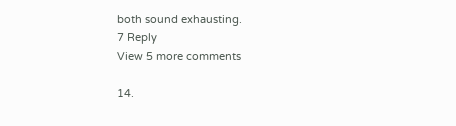both sound exhausting.
7 Reply
View 5 more comments

14.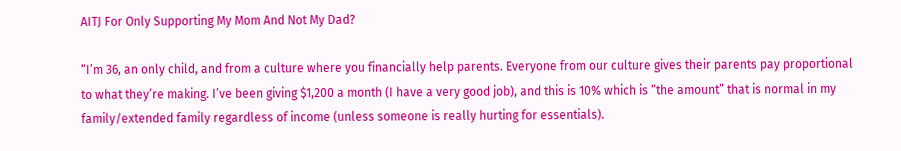AITJ For Only Supporting My Mom And Not My Dad?

“I’m 36, an only child, and from a culture where you financially help parents. Everyone from our culture gives their parents pay proportional to what they’re making. I’ve been giving $1,200 a month (I have a very good job), and this is 10% which is “the amount” that is normal in my family/extended family regardless of income (unless someone is really hurting for essentials).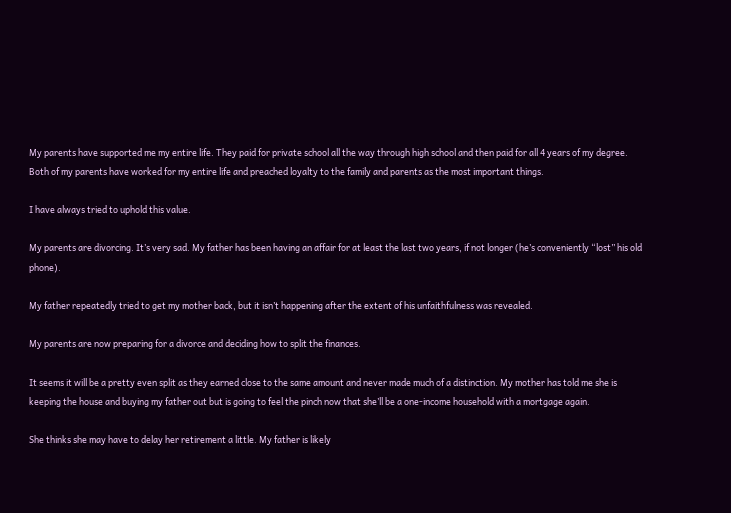My parents have supported me my entire life. They paid for private school all the way through high school and then paid for all 4 years of my degree. Both of my parents have worked for my entire life and preached loyalty to the family and parents as the most important things.

I have always tried to uphold this value.

My parents are divorcing. It’s very sad. My father has been having an affair for at least the last two years, if not longer (he’s conveniently “lost” his old phone).

My father repeatedly tried to get my mother back, but it isn’t happening after the extent of his unfaithfulness was revealed.

My parents are now preparing for a divorce and deciding how to split the finances.

It seems it will be a pretty even split as they earned close to the same amount and never made much of a distinction. My mother has told me she is keeping the house and buying my father out but is going to feel the pinch now that she’ll be a one-income household with a mortgage again.

She thinks she may have to delay her retirement a little. My father is likely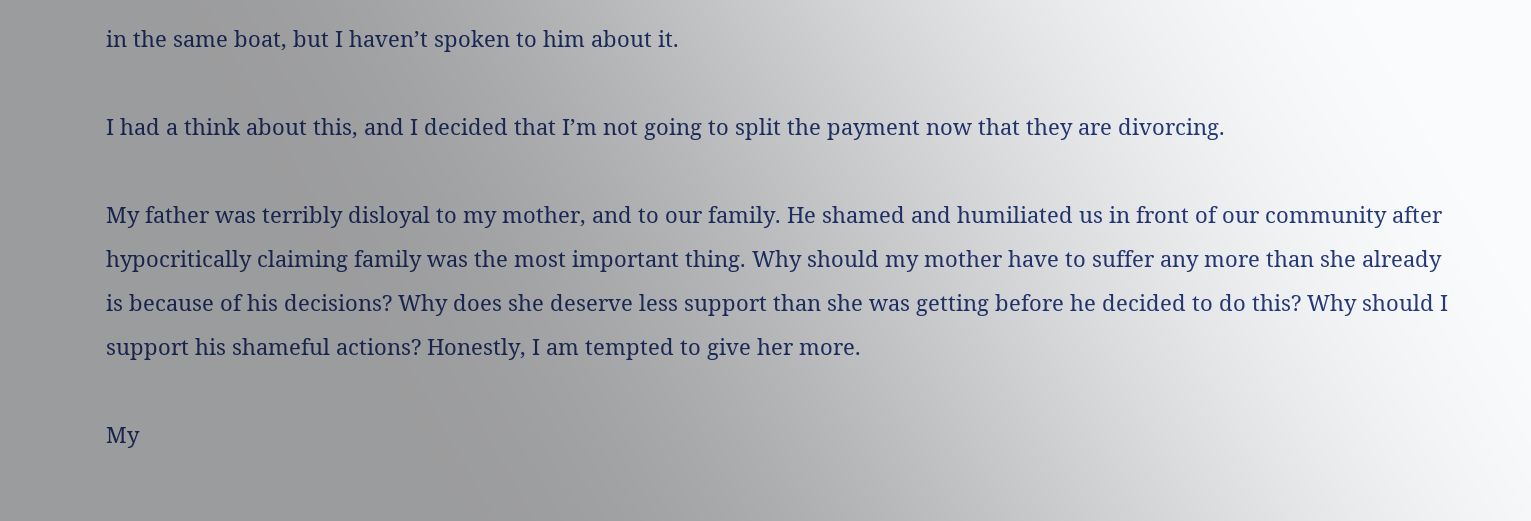in the same boat, but I haven’t spoken to him about it.

I had a think about this, and I decided that I’m not going to split the payment now that they are divorcing.

My father was terribly disloyal to my mother, and to our family. He shamed and humiliated us in front of our community after hypocritically claiming family was the most important thing. Why should my mother have to suffer any more than she already is because of his decisions? Why does she deserve less support than she was getting before he decided to do this? Why should I support his shameful actions? Honestly, I am tempted to give her more.

My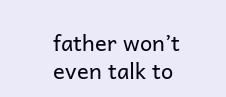father won’t even talk to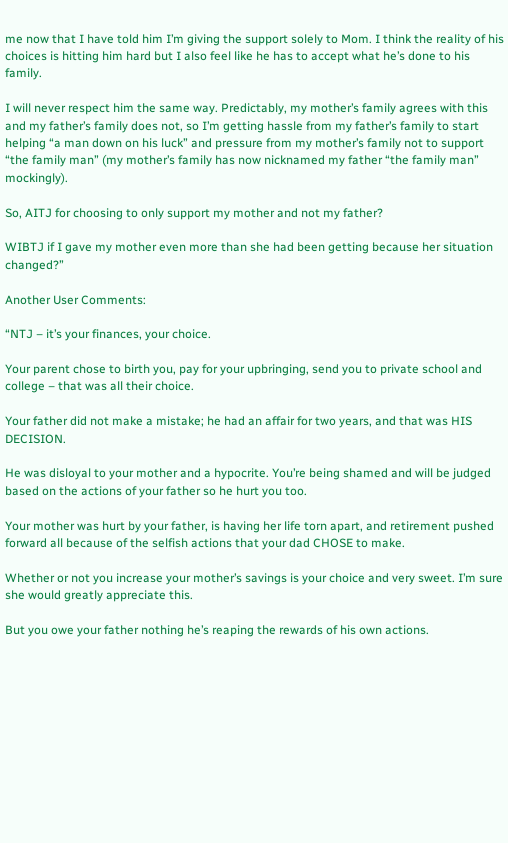me now that I have told him I’m giving the support solely to Mom. I think the reality of his choices is hitting him hard but I also feel like he has to accept what he’s done to his family.

I will never respect him the same way. Predictably, my mother’s family agrees with this and my father’s family does not, so I’m getting hassle from my father’s family to start helping “a man down on his luck” and pressure from my mother’s family not to support “the family man” (my mother’s family has now nicknamed my father “the family man” mockingly).

So, AITJ for choosing to only support my mother and not my father?

WIBTJ if I gave my mother even more than she had been getting because her situation changed?”

Another User Comments:

“NTJ – it’s your finances, your choice.

Your parent chose to birth you, pay for your upbringing, send you to private school and college – that was all their choice.

Your father did not make a mistake; he had an affair for two years, and that was HIS DECISION.

He was disloyal to your mother and a hypocrite. You’re being shamed and will be judged based on the actions of your father so he hurt you too.

Your mother was hurt by your father, is having her life torn apart, and retirement pushed forward all because of the selfish actions that your dad CHOSE to make.

Whether or not you increase your mother’s savings is your choice and very sweet. I’m sure she would greatly appreciate this.

But you owe your father nothing he’s reaping the rewards of his own actions.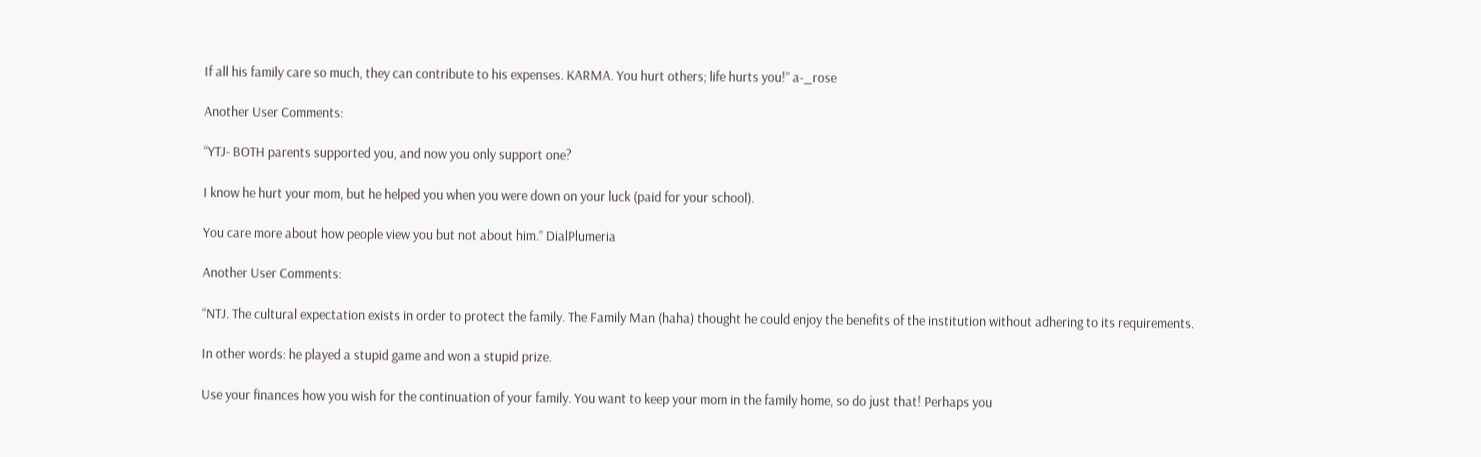If all his family care so much, they can contribute to his expenses. KARMA. You hurt others; life hurts you!” a-_rose

Another User Comments:

“YTJ- BOTH parents supported you, and now you only support one?

I know he hurt your mom, but he helped you when you were down on your luck (paid for your school).

You care more about how people view you but not about him.” DialPlumeria

Another User Comments:

“NTJ. The cultural expectation exists in order to protect the family. The Family Man (haha) thought he could enjoy the benefits of the institution without adhering to its requirements.

In other words: he played a stupid game and won a stupid prize.

Use your finances how you wish for the continuation of your family. You want to keep your mom in the family home, so do just that! Perhaps you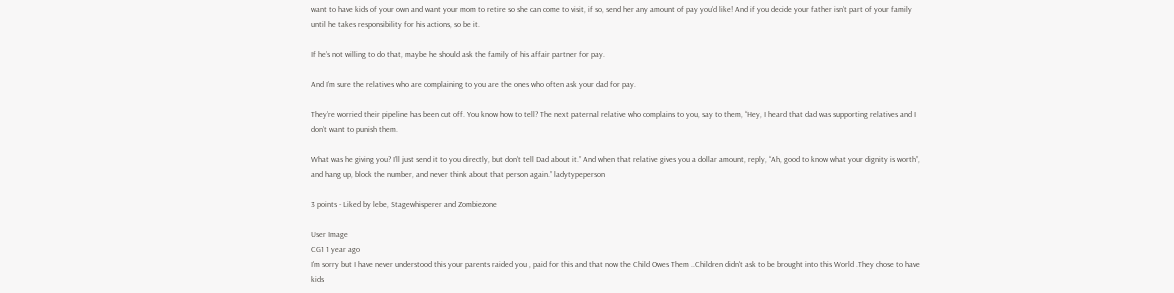want to have kids of your own and want your mom to retire so she can come to visit, if so, send her any amount of pay you’d like! And if you decide your father isn’t part of your family until he takes responsibility for his actions, so be it.

If he’s not willing to do that, maybe he should ask the family of his affair partner for pay.

And I’m sure the relatives who are complaining to you are the ones who often ask your dad for pay.

They’re worried their pipeline has been cut off. You know how to tell? The next paternal relative who complains to you, say to them, “Hey, I heard that dad was supporting relatives and I don’t want to punish them.

What was he giving you? I’ll just send it to you directly, but don’t tell Dad about it.” And when that relative gives you a dollar amount, reply, “Ah, good to know what your dignity is worth”, and hang up, block the number, and never think about that person again.” ladytypeperson

3 points - Liked by lebe, Stagewhisperer and Zombiezone

User Image
CG1 1 year ago
I'm sorry but I have never understood this your parents raided you , paid for this and that now the Child Owes Them ..Children didn't ask to be brought into this World .They chose to have kids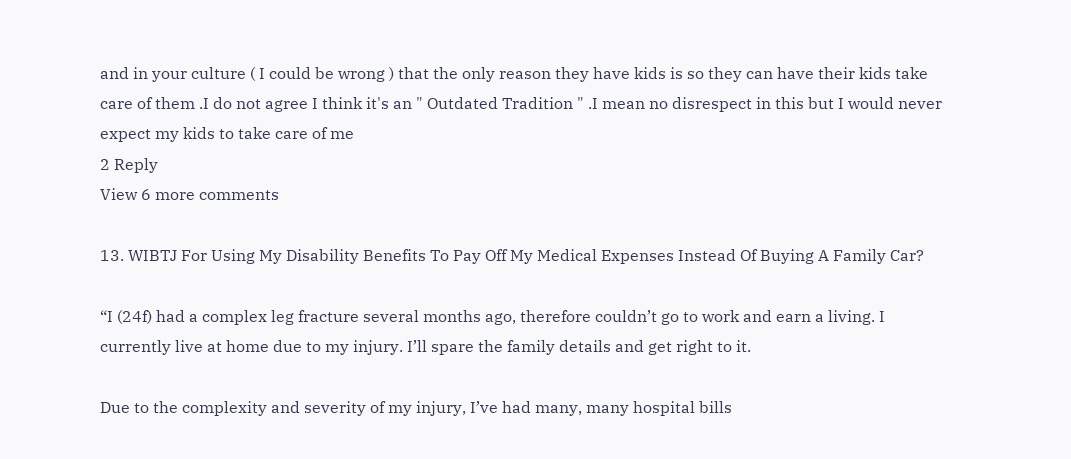and in your culture ( I could be wrong ) that the only reason they have kids is so they can have their kids take care of them .I do not agree I think it's an " Outdated Tradition " .I mean no disrespect in this but I would never expect my kids to take care of me
2 Reply
View 6 more comments

13. WIBTJ For Using My Disability Benefits To Pay Off My Medical Expenses Instead Of Buying A Family Car?

“I (24f) had a complex leg fracture several months ago, therefore couldn’t go to work and earn a living. I currently live at home due to my injury. I’ll spare the family details and get right to it.

Due to the complexity and severity of my injury, I’ve had many, many hospital bills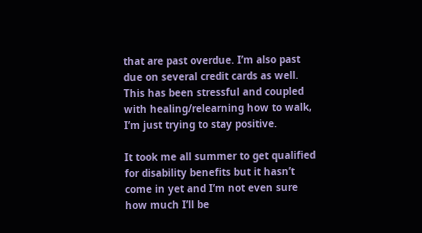that are past overdue. I’m also past due on several credit cards as well. This has been stressful and coupled with healing/relearning how to walk, I’m just trying to stay positive.

It took me all summer to get qualified for disability benefits but it hasn’t come in yet and I’m not even sure how much I’ll be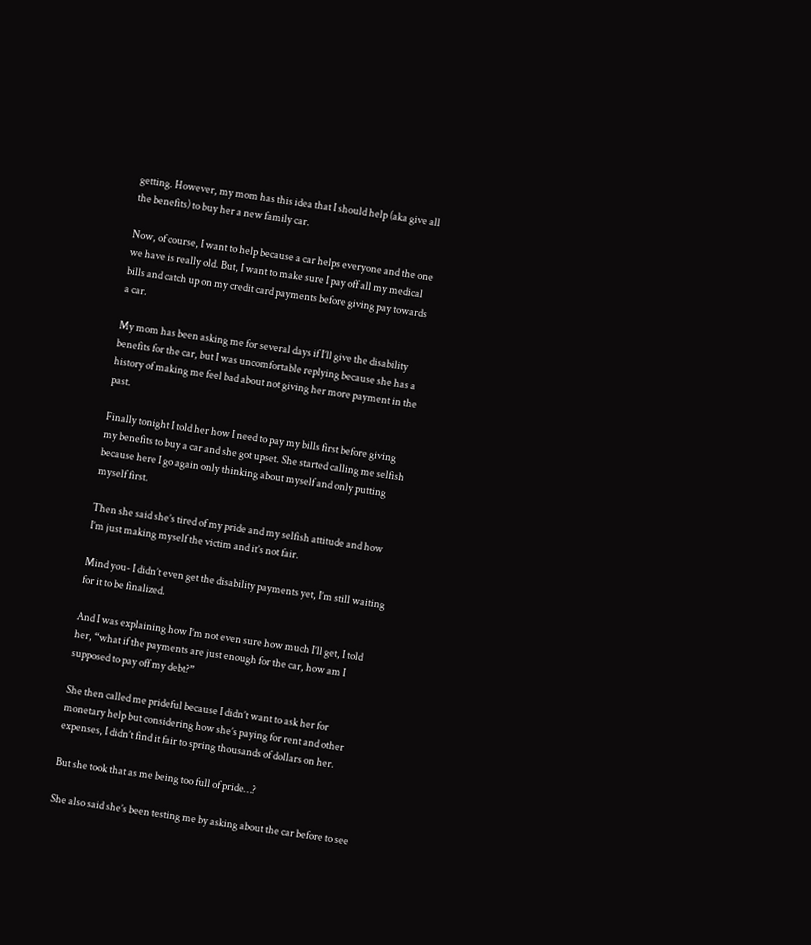getting. However, my mom has this idea that I should help (aka give all the benefits) to buy her a new family car.

Now, of course, I want to help because a car helps everyone and the one we have is really old. But, I want to make sure I pay off all my medical bills and catch up on my credit card payments before giving pay towards a car.

My mom has been asking me for several days if I’ll give the disability benefits for the car, but I was uncomfortable replying because she has a history of making me feel bad about not giving her more payment in the past.

Finally tonight I told her how I need to pay my bills first before giving my benefits to buy a car and she got upset. She started calling me selfish because here I go again only thinking about myself and only putting myself first.

Then she said she’s tired of my pride and my selfish attitude and how I’m just making myself the victim and it’s not fair.

Mind you- I didn’t even get the disability payments yet, I’m still waiting for it to be finalized.

And I was explaining how I’m not even sure how much I’ll get, I told her, “what if the payments are just enough for the car, how am I supposed to pay off my debt?”

She then called me prideful because I didn’t want to ask her for monetary help but considering how she’s paying for rent and other expenses, I didn’t find it fair to spring thousands of dollars on her.

But she took that as me being too full of pride…?

She also said she’s been testing me by asking about the car before to see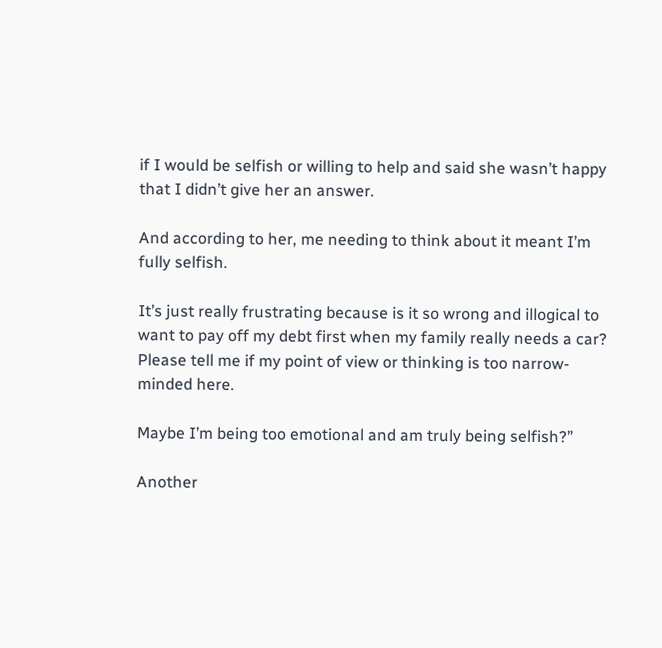if I would be selfish or willing to help and said she wasn’t happy that I didn’t give her an answer.

And according to her, me needing to think about it meant I’m fully selfish.

It’s just really frustrating because is it so wrong and illogical to want to pay off my debt first when my family really needs a car? Please tell me if my point of view or thinking is too narrow-minded here.

Maybe I’m being too emotional and am truly being selfish?”

Another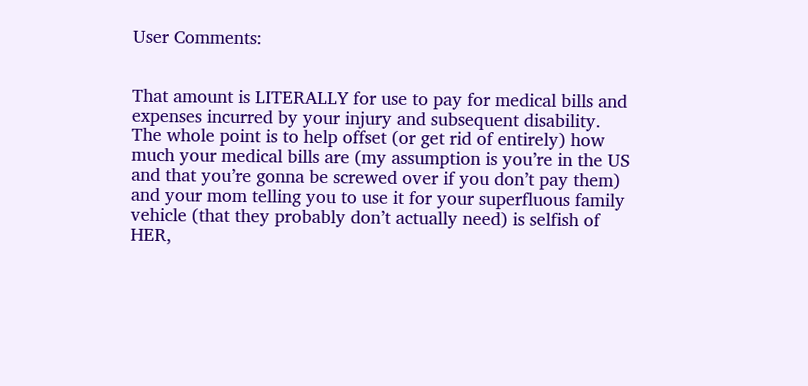User Comments:


That amount is LITERALLY for use to pay for medical bills and expenses incurred by your injury and subsequent disability. The whole point is to help offset (or get rid of entirely) how much your medical bills are (my assumption is you’re in the US and that you’re gonna be screwed over if you don’t pay them) and your mom telling you to use it for your superfluous family vehicle (that they probably don’t actually need) is selfish of HER,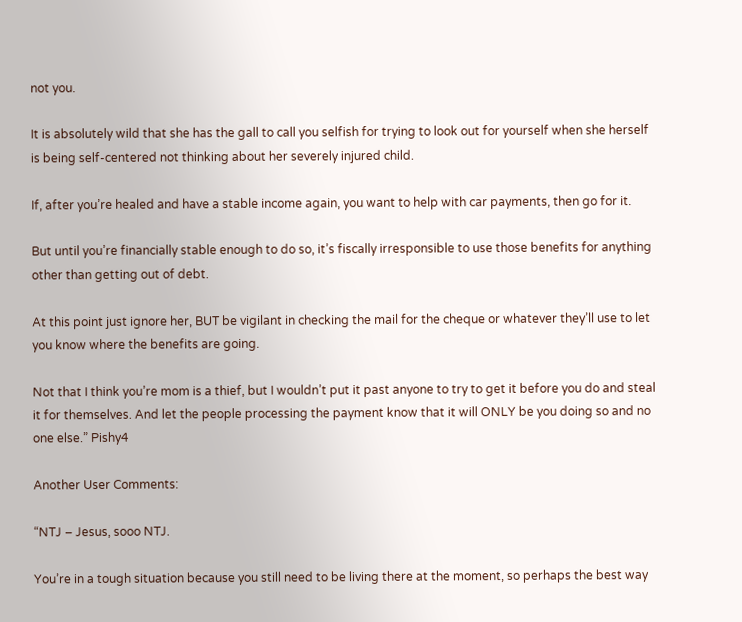not you.

It is absolutely wild that she has the gall to call you selfish for trying to look out for yourself when she herself is being self-centered not thinking about her severely injured child.

If, after you’re healed and have a stable income again, you want to help with car payments, then go for it.

But until you’re financially stable enough to do so, it’s fiscally irresponsible to use those benefits for anything other than getting out of debt.

At this point just ignore her, BUT be vigilant in checking the mail for the cheque or whatever they’ll use to let you know where the benefits are going.

Not that I think you’re mom is a thief, but I wouldn’t put it past anyone to try to get it before you do and steal it for themselves. And let the people processing the payment know that it will ONLY be you doing so and no one else.” Pishy4

Another User Comments:

“NTJ – Jesus, sooo NTJ.

You’re in a tough situation because you still need to be living there at the moment, so perhaps the best way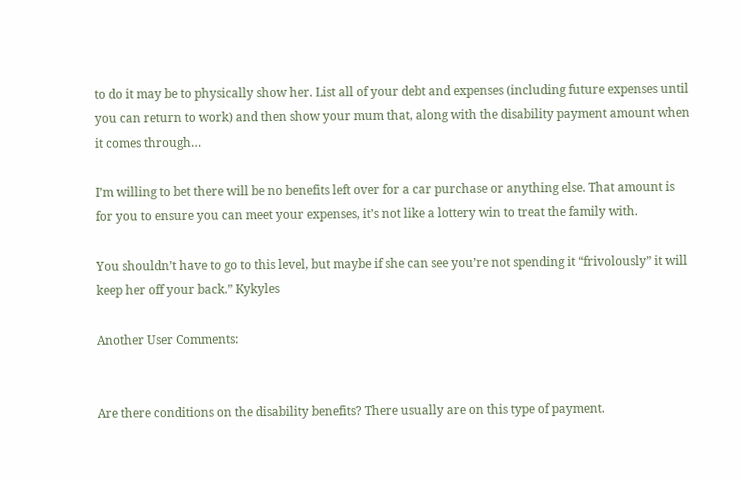to do it may be to physically show her. List all of your debt and expenses (including future expenses until you can return to work) and then show your mum that, along with the disability payment amount when it comes through…

I’m willing to bet there will be no benefits left over for a car purchase or anything else. That amount is for you to ensure you can meet your expenses, it’s not like a lottery win to treat the family with.

You shouldn’t have to go to this level, but maybe if she can see you’re not spending it “frivolously” it will keep her off your back.” Kykyles

Another User Comments:


Are there conditions on the disability benefits? There usually are on this type of payment.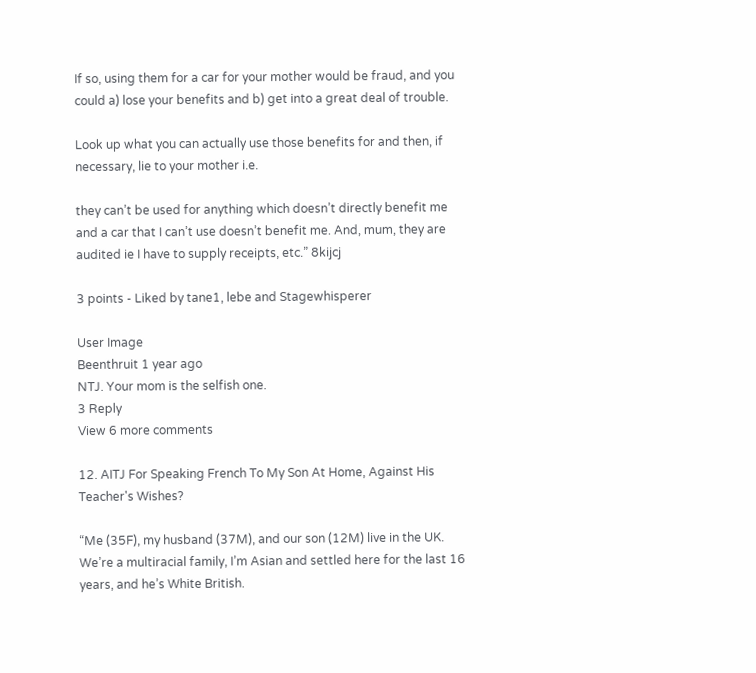If so, using them for a car for your mother would be fraud, and you could a) lose your benefits and b) get into a great deal of trouble.

Look up what you can actually use those benefits for and then, if necessary, lie to your mother i.e.

they can’t be used for anything which doesn’t directly benefit me and a car that I can’t use doesn’t benefit me. And, mum, they are audited ie I have to supply receipts, etc.” 8kijcj

3 points - Liked by tane1, lebe and Stagewhisperer

User Image
Beenthruit 1 year ago
NTJ. Your mom is the selfish one.
3 Reply
View 6 more comments

12. AITJ For Speaking French To My Son At Home, Against His Teacher's Wishes?

“Me (35F), my husband (37M), and our son (12M) live in the UK. We’re a multiracial family, I’m Asian and settled here for the last 16 years, and he’s White British.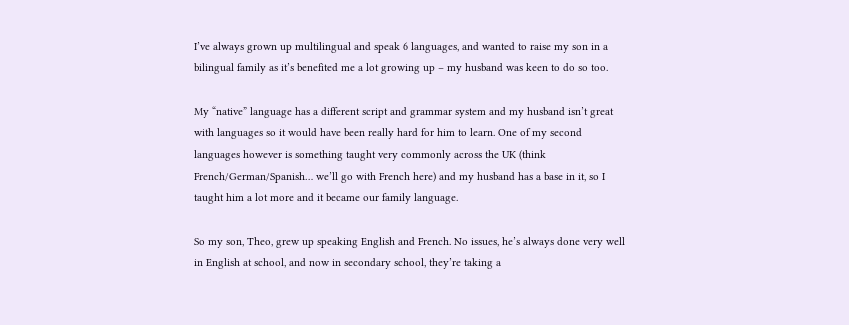I’ve always grown up multilingual and speak 6 languages, and wanted to raise my son in a bilingual family as it’s benefited me a lot growing up – my husband was keen to do so too.

My “native” language has a different script and grammar system and my husband isn’t great with languages so it would have been really hard for him to learn. One of my second languages however is something taught very commonly across the UK (think French/German/Spanish… we’ll go with French here) and my husband has a base in it, so I taught him a lot more and it became our family language.

So my son, Theo, grew up speaking English and French. No issues, he’s always done very well in English at school, and now in secondary school, they’re taking a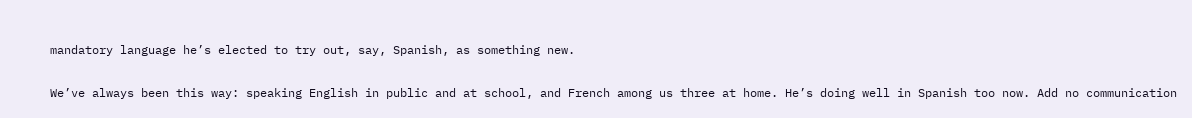mandatory language he’s elected to try out, say, Spanish, as something new.

We’ve always been this way: speaking English in public and at school, and French among us three at home. He’s doing well in Spanish too now. Add no communication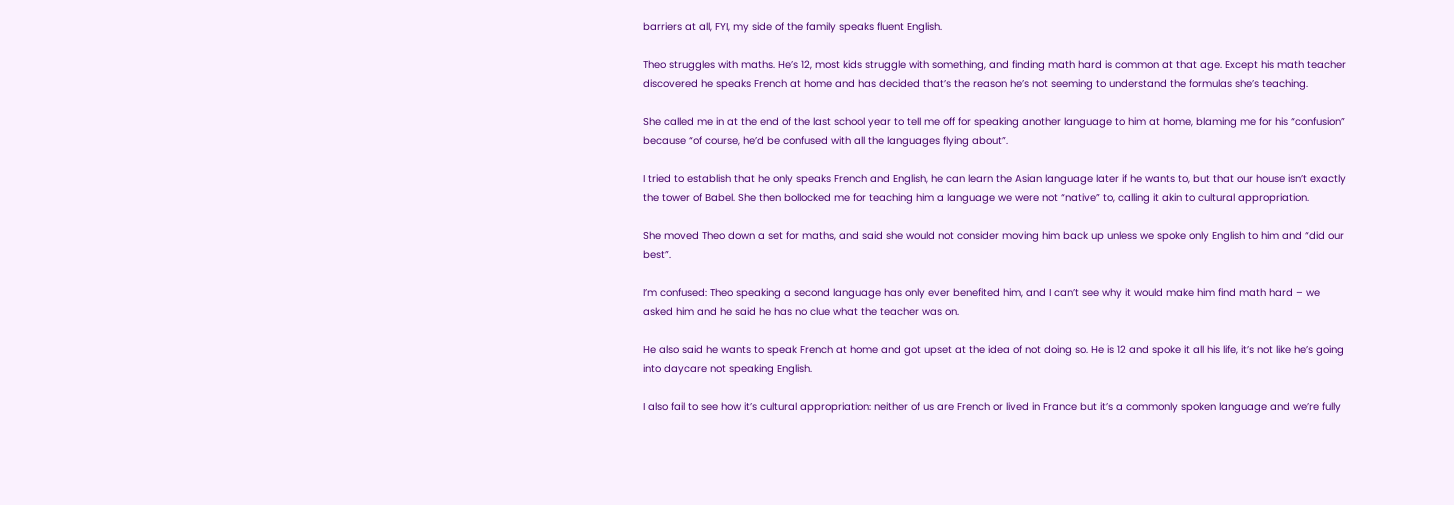barriers at all, FYI, my side of the family speaks fluent English.

Theo struggles with maths. He’s 12, most kids struggle with something, and finding math hard is common at that age. Except his math teacher discovered he speaks French at home and has decided that’s the reason he’s not seeming to understand the formulas she’s teaching.

She called me in at the end of the last school year to tell me off for speaking another language to him at home, blaming me for his “confusion” because “of course, he’d be confused with all the languages flying about”.

I tried to establish that he only speaks French and English, he can learn the Asian language later if he wants to, but that our house isn’t exactly the tower of Babel. She then bollocked me for teaching him a language we were not “native” to, calling it akin to cultural appropriation.

She moved Theo down a set for maths, and said she would not consider moving him back up unless we spoke only English to him and “did our best”.

I’m confused: Theo speaking a second language has only ever benefited him, and I can’t see why it would make him find math hard – we asked him and he said he has no clue what the teacher was on.

He also said he wants to speak French at home and got upset at the idea of not doing so. He is 12 and spoke it all his life, it’s not like he’s going into daycare not speaking English.

I also fail to see how it’s cultural appropriation: neither of us are French or lived in France but it’s a commonly spoken language and we’re fully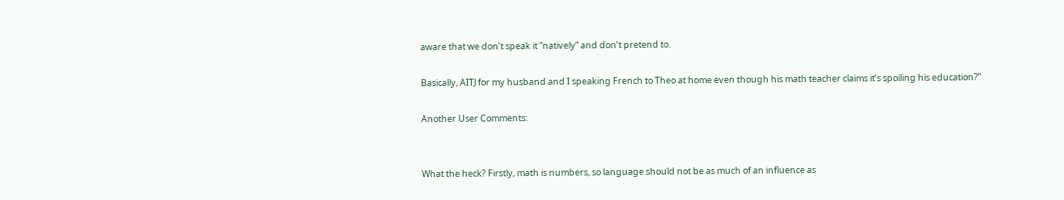aware that we don’t speak it “natively” and don’t pretend to.

Basically, AITJ for my husband and I speaking French to Theo at home even though his math teacher claims it’s spoiling his education?”

Another User Comments:


What the heck? Firstly, math is numbers, so language should not be as much of an influence as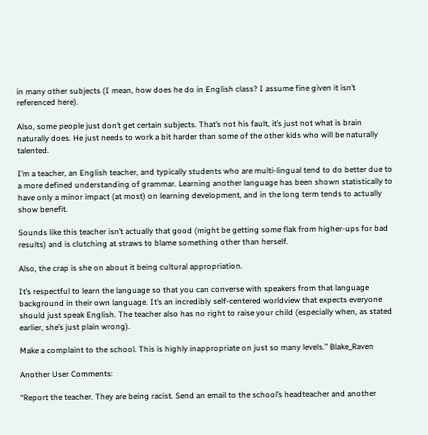in many other subjects (I mean, how does he do in English class? I assume fine given it isn’t referenced here).

Also, some people just don’t get certain subjects. That’s not his fault, it’s just not what is brain naturally does. He just needs to work a bit harder than some of the other kids who will be naturally talented.

I’m a teacher, an English teacher, and typically students who are multi-lingual tend to do better due to a more defined understanding of grammar. Learning another language has been shown statistically to have only a minor impact (at most) on learning development, and in the long term tends to actually show benefit.

Sounds like this teacher isn’t actually that good (might be getting some flak from higher-ups for bad results) and is clutching at straws to blame something other than herself.

Also, the crap is she on about it being cultural appropriation.

It’s respectful to learn the language so that you can converse with speakers from that language background in their own language. It’s an incredibly self-centered worldview that expects everyone should just speak English. The teacher also has no right to raise your child (especially when, as stated earlier, she’s just plain wrong).

Make a complaint to the school. This is highly inappropriate on just so many levels.” Blake_Raven

Another User Comments:

“Report the teacher. They are being racist. Send an email to the school’s headteacher and another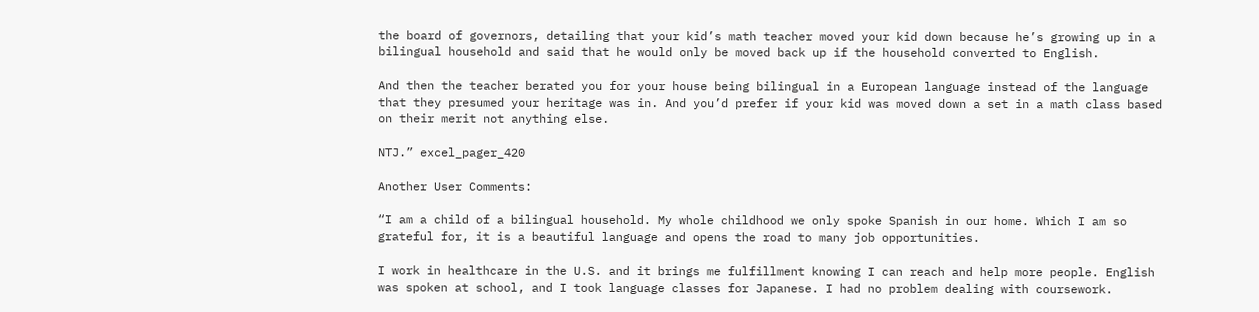the board of governors, detailing that your kid’s math teacher moved your kid down because he’s growing up in a bilingual household and said that he would only be moved back up if the household converted to English.

And then the teacher berated you for your house being bilingual in a European language instead of the language that they presumed your heritage was in. And you’d prefer if your kid was moved down a set in a math class based on their merit not anything else.

NTJ.” excel_pager_420

Another User Comments:

“I am a child of a bilingual household. My whole childhood we only spoke Spanish in our home. Which I am so grateful for, it is a beautiful language and opens the road to many job opportunities.

I work in healthcare in the U.S. and it brings me fulfillment knowing I can reach and help more people. English was spoken at school, and I took language classes for Japanese. I had no problem dealing with coursework.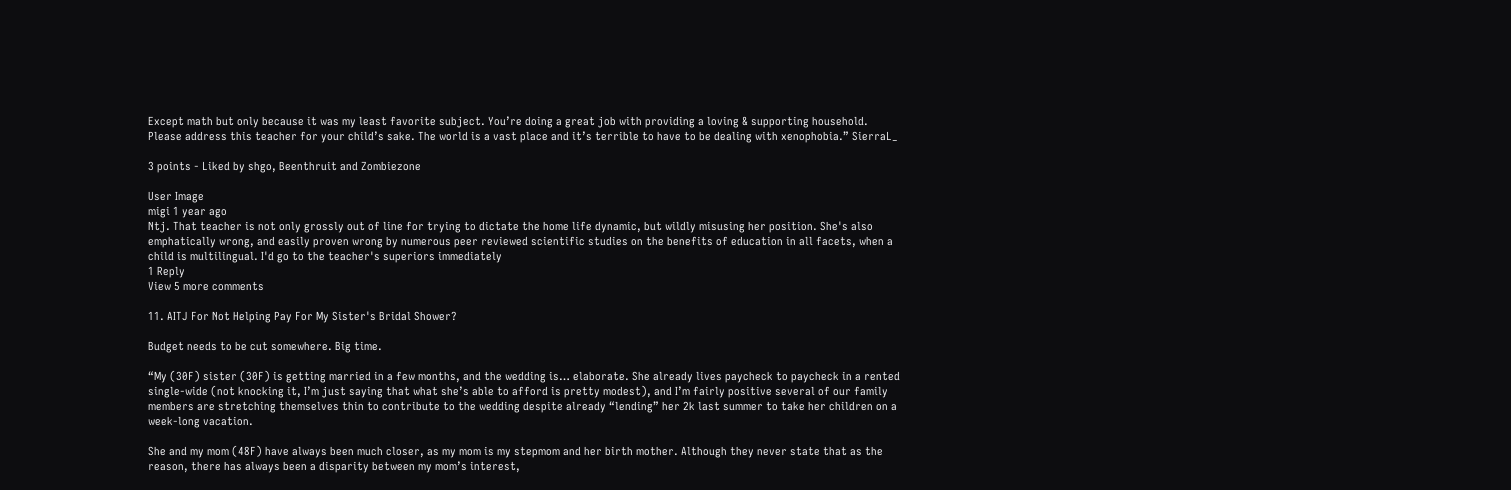Except math but only because it was my least favorite subject. You’re doing a great job with providing a loving & supporting household. Please address this teacher for your child’s sake. The world is a vast place and it’s terrible to have to be dealing with xenophobia.” SierraL_

3 points - Liked by shgo, Beenthruit and Zombiezone

User Image
migi 1 year ago
Ntj. That teacher is not only grossly out of line for trying to dictate the home life dynamic, but wildly misusing her position. She's also emphatically wrong, and easily proven wrong by numerous peer reviewed scientific studies on the benefits of education in all facets, when a child is multilingual. I'd go to the teacher's superiors immediately
1 Reply
View 5 more comments

11. AITJ For Not Helping Pay For My Sister's Bridal Shower?

Budget needs to be cut somewhere. Big time.

“My (30F) sister (30F) is getting married in a few months, and the wedding is… elaborate. She already lives paycheck to paycheck in a rented single-wide (not knocking it, I’m just saying that what she’s able to afford is pretty modest), and I’m fairly positive several of our family members are stretching themselves thin to contribute to the wedding despite already “lending” her 2k last summer to take her children on a week-long vacation.

She and my mom (48F) have always been much closer, as my mom is my stepmom and her birth mother. Although they never state that as the reason, there has always been a disparity between my mom’s interest,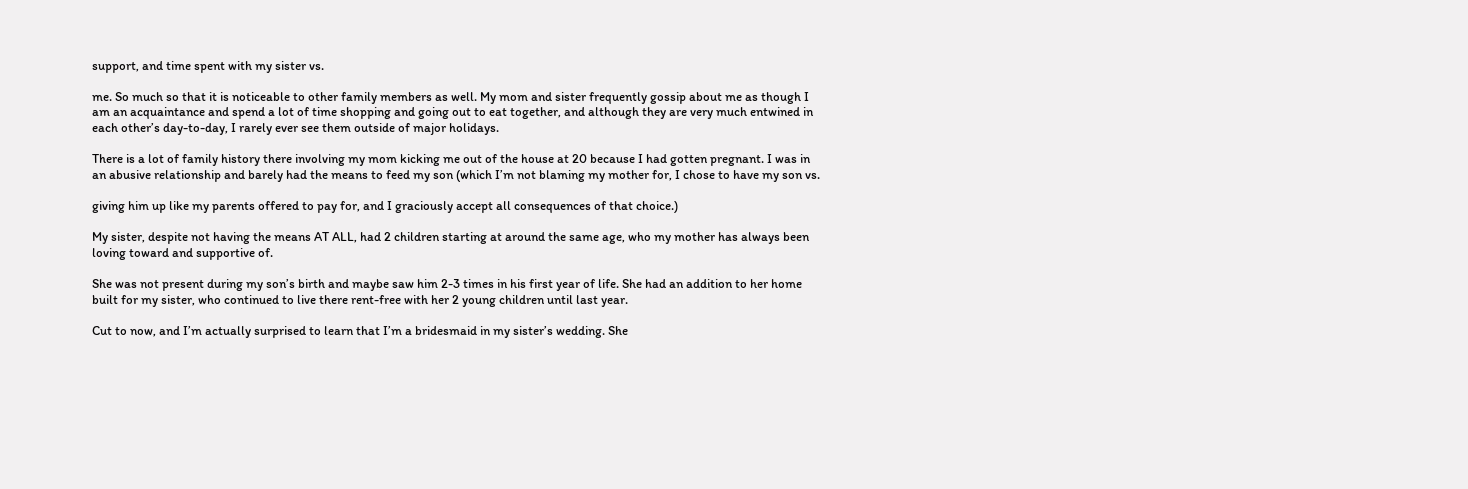support, and time spent with my sister vs.

me. So much so that it is noticeable to other family members as well. My mom and sister frequently gossip about me as though I am an acquaintance and spend a lot of time shopping and going out to eat together, and although they are very much entwined in each other’s day-to-day, I rarely ever see them outside of major holidays.

There is a lot of family history there involving my mom kicking me out of the house at 20 because I had gotten pregnant. I was in an abusive relationship and barely had the means to feed my son (which I’m not blaming my mother for, I chose to have my son vs.

giving him up like my parents offered to pay for, and I graciously accept all consequences of that choice.)

My sister, despite not having the means AT ALL, had 2 children starting at around the same age, who my mother has always been loving toward and supportive of.

She was not present during my son’s birth and maybe saw him 2-3 times in his first year of life. She had an addition to her home built for my sister, who continued to live there rent-free with her 2 young children until last year.

Cut to now, and I’m actually surprised to learn that I’m a bridesmaid in my sister’s wedding. She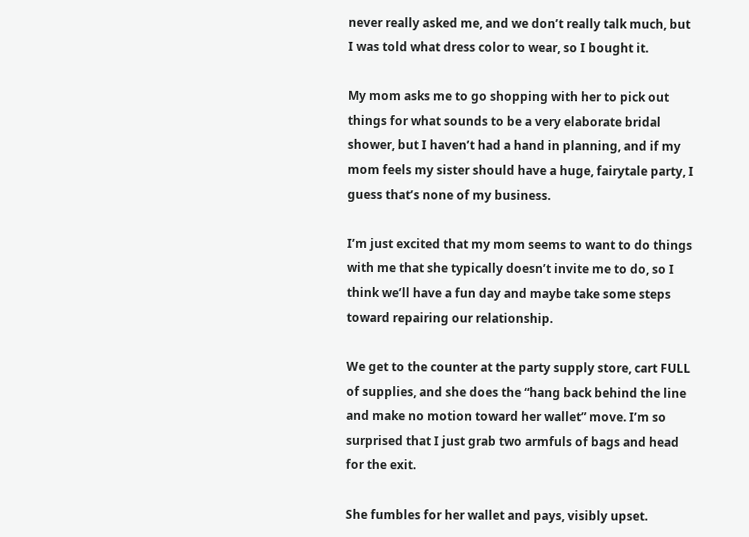never really asked me, and we don’t really talk much, but I was told what dress color to wear, so I bought it.

My mom asks me to go shopping with her to pick out things for what sounds to be a very elaborate bridal shower, but I haven’t had a hand in planning, and if my mom feels my sister should have a huge, fairytale party, I guess that’s none of my business.

I’m just excited that my mom seems to want to do things with me that she typically doesn’t invite me to do, so I think we’ll have a fun day and maybe take some steps toward repairing our relationship.

We get to the counter at the party supply store, cart FULL of supplies, and she does the “hang back behind the line and make no motion toward her wallet” move. I’m so surprised that I just grab two armfuls of bags and head for the exit.

She fumbles for her wallet and pays, visibly upset.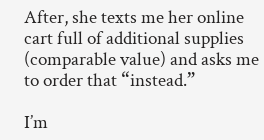After, she texts me her online cart full of additional supplies (comparable value) and asks me to order that “instead.”

I’m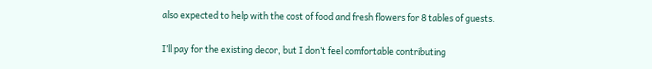also expected to help with the cost of food and fresh flowers for 8 tables of guests.

I’ll pay for the existing decor, but I don’t feel comfortable contributing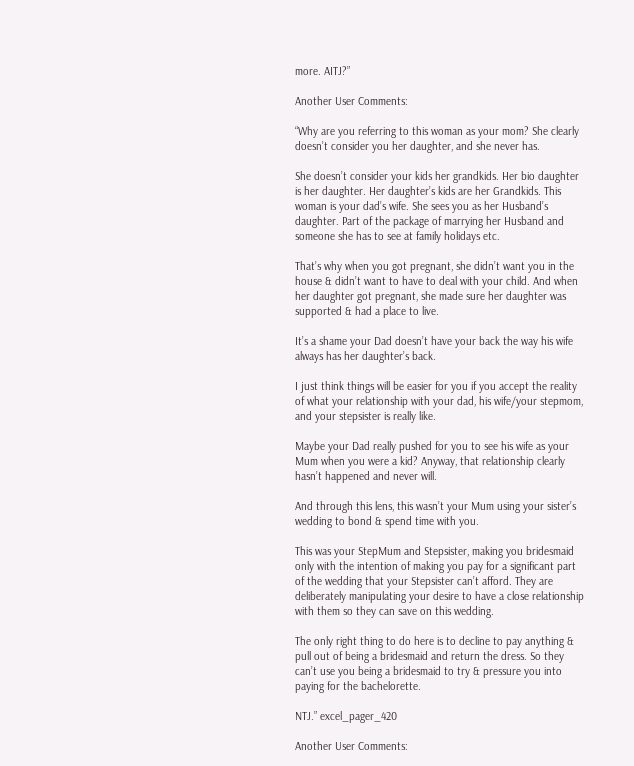more. AITJ?”

Another User Comments:

“Why are you referring to this woman as your mom? She clearly doesn’t consider you her daughter, and she never has.

She doesn’t consider your kids her grandkids. Her bio daughter is her daughter. Her daughter’s kids are her Grandkids. This woman is your dad’s wife. She sees you as her Husband’s daughter. Part of the package of marrying her Husband and someone she has to see at family holidays etc.

That’s why when you got pregnant, she didn’t want you in the house & didn’t want to have to deal with your child. And when her daughter got pregnant, she made sure her daughter was supported & had a place to live.

It’s a shame your Dad doesn’t have your back the way his wife always has her daughter’s back.

I just think things will be easier for you if you accept the reality of what your relationship with your dad, his wife/your stepmom, and your stepsister is really like.

Maybe your Dad really pushed for you to see his wife as your Mum when you were a kid? Anyway, that relationship clearly hasn’t happened and never will.

And through this lens, this wasn’t your Mum using your sister’s wedding to bond & spend time with you.

This was your StepMum and Stepsister, making you bridesmaid only with the intention of making you pay for a significant part of the wedding that your Stepsister can’t afford. They are deliberately manipulating your desire to have a close relationship with them so they can save on this wedding.

The only right thing to do here is to decline to pay anything & pull out of being a bridesmaid and return the dress. So they can’t use you being a bridesmaid to try & pressure you into paying for the bachelorette.

NTJ.” excel_pager_420

Another User Comments: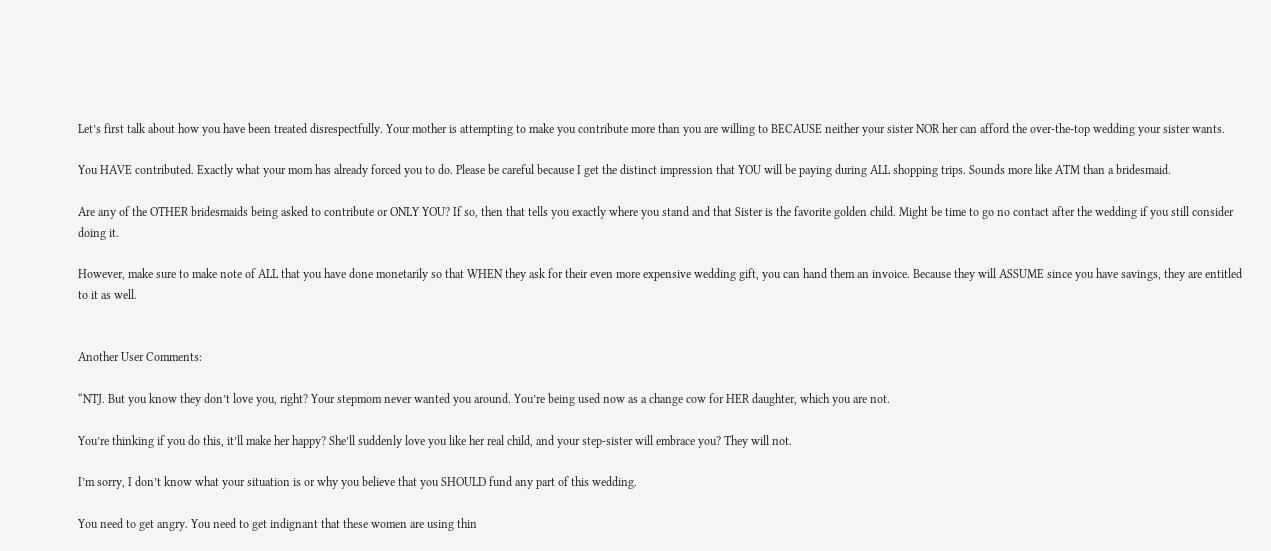Let’s first talk about how you have been treated disrespectfully. Your mother is attempting to make you contribute more than you are willing to BECAUSE neither your sister NOR her can afford the over-the-top wedding your sister wants.

You HAVE contributed. Exactly what your mom has already forced you to do. Please be careful because I get the distinct impression that YOU will be paying during ALL shopping trips. Sounds more like ATM than a bridesmaid.

Are any of the OTHER bridesmaids being asked to contribute or ONLY YOU? If so, then that tells you exactly where you stand and that Sister is the favorite golden child. Might be time to go no contact after the wedding if you still consider doing it.

However, make sure to make note of ALL that you have done monetarily so that WHEN they ask for their even more expensive wedding gift, you can hand them an invoice. Because they will ASSUME since you have savings, they are entitled to it as well.


Another User Comments:

“NTJ. But you know they don’t love you, right? Your stepmom never wanted you around. You’re being used now as a change cow for HER daughter, which you are not.

You’re thinking if you do this, it’ll make her happy? She’ll suddenly love you like her real child, and your step-sister will embrace you? They will not.

I’m sorry, I don’t know what your situation is or why you believe that you SHOULD fund any part of this wedding.

You need to get angry. You need to get indignant that these women are using thin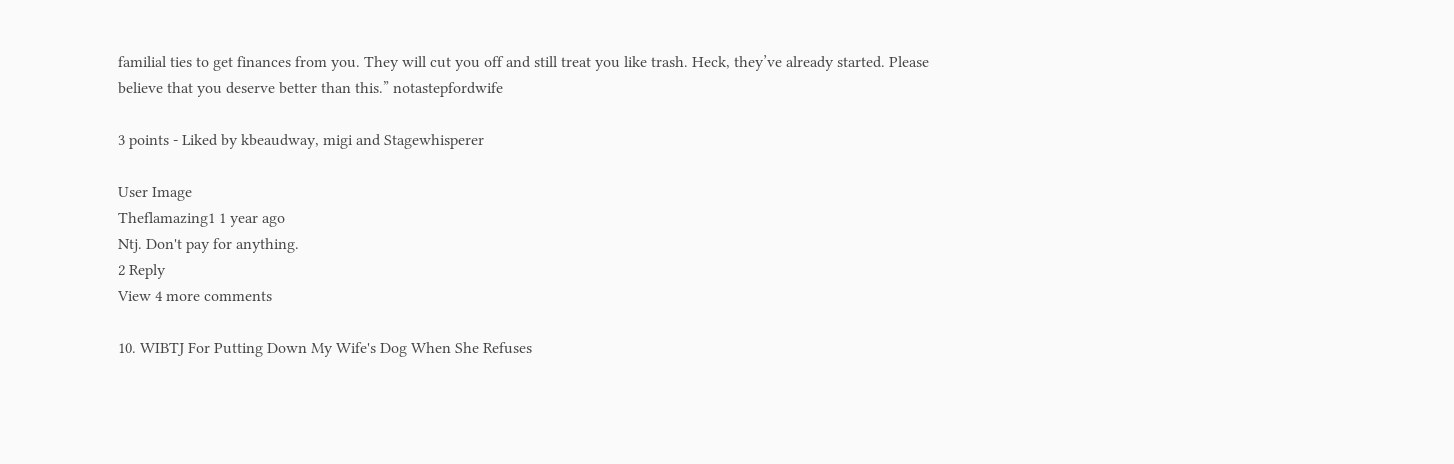familial ties to get finances from you. They will cut you off and still treat you like trash. Heck, they’ve already started. Please believe that you deserve better than this.” notastepfordwife

3 points - Liked by kbeaudway, migi and Stagewhisperer

User Image
Theflamazing1 1 year ago
Ntj. Don't pay for anything.
2 Reply
View 4 more comments

10. WIBTJ For Putting Down My Wife's Dog When She Refuses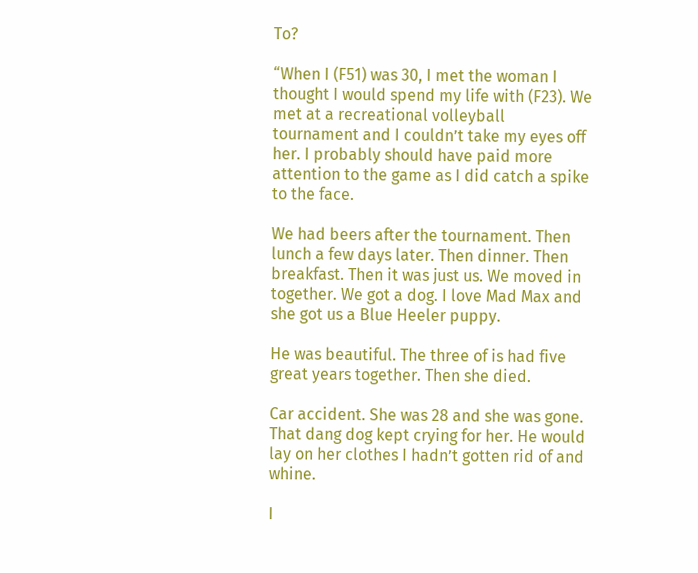To?

“When I (F51) was 30, I met the woman I thought I would spend my life with (F23). We met at a recreational volleyball tournament and I couldn’t take my eyes off her. I probably should have paid more attention to the game as I did catch a spike to the face.

We had beers after the tournament. Then lunch a few days later. Then dinner. Then breakfast. Then it was just us. We moved in together. We got a dog. I love Mad Max and she got us a Blue Heeler puppy.

He was beautiful. The three of is had five great years together. Then she died.

Car accident. She was 28 and she was gone. That dang dog kept crying for her. He would lay on her clothes I hadn’t gotten rid of and whine.

I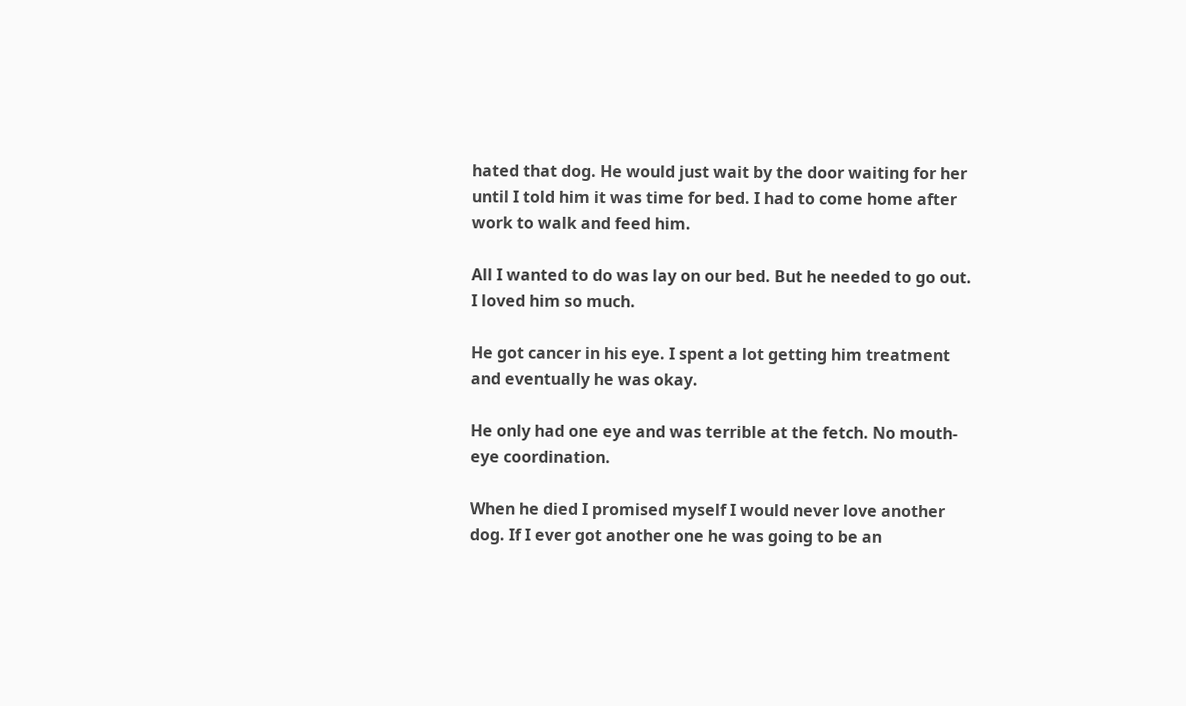hated that dog. He would just wait by the door waiting for her until I told him it was time for bed. I had to come home after work to walk and feed him.

All I wanted to do was lay on our bed. But he needed to go out. I loved him so much.

He got cancer in his eye. I spent a lot getting him treatment and eventually he was okay.

He only had one eye and was terrible at the fetch. No mouth-eye coordination.

When he died I promised myself I would never love another dog. If I ever got another one he was going to be an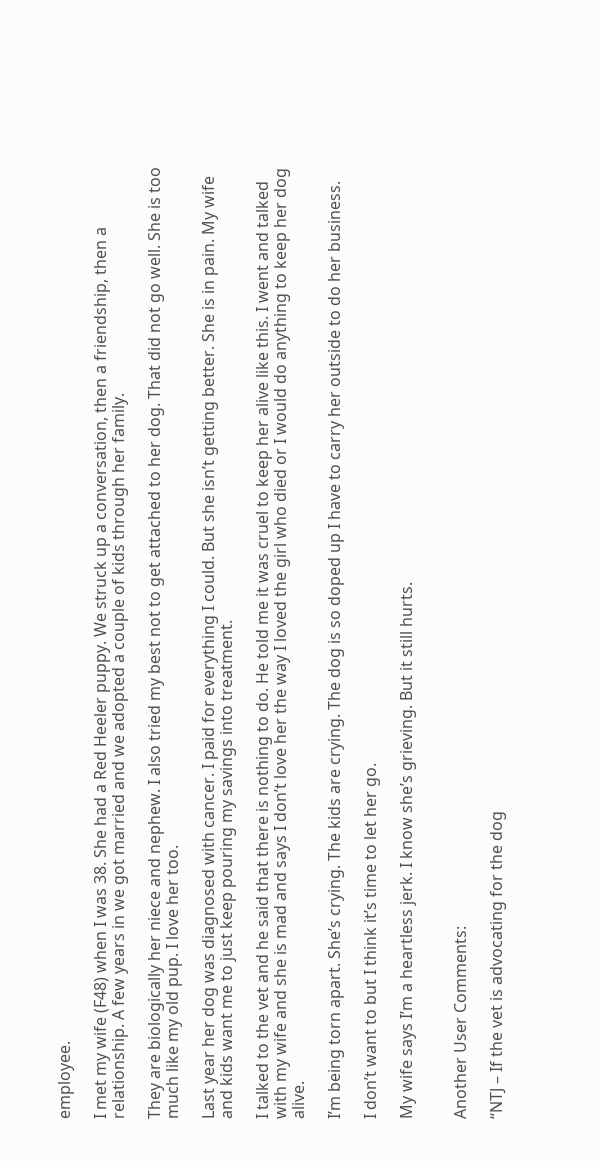employee.

I met my wife (F48) when I was 38. She had a Red Heeler puppy. We struck up a conversation, then a friendship, then a relationship. A few years in we got married and we adopted a couple of kids through her family.

They are biologically her niece and nephew. I also tried my best not to get attached to her dog. That did not go well. She is too much like my old pup. I love her too.

Last year her dog was diagnosed with cancer. I paid for everything I could. But she isn’t getting better. She is in pain. My wife and kids want me to just keep pouring my savings into treatment.

I talked to the vet and he said that there is nothing to do. He told me it was cruel to keep her alive like this. I went and talked with my wife and she is mad and says I don’t love her the way I loved the girl who died or I would do anything to keep her dog alive.

I’m being torn apart. She’s crying. The kids are crying. The dog is so doped up I have to carry her outside to do her business.

I don’t want to but I think it’s time to let her go.

My wife says I’m a heartless jerk. I know she’s grieving. But it still hurts.


Another User Comments:

“NTJ – If the vet is advocating for the dog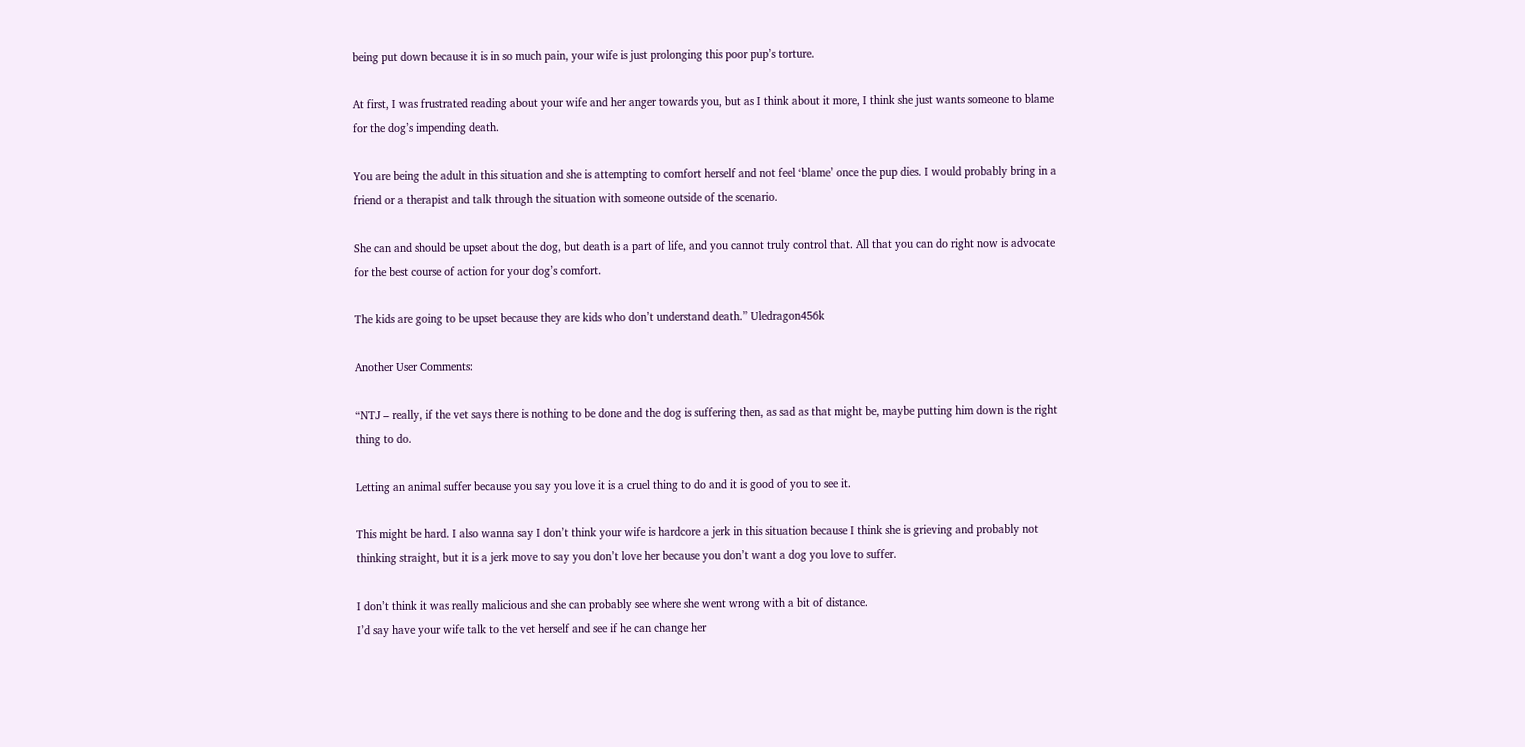being put down because it is in so much pain, your wife is just prolonging this poor pup’s torture.

At first, I was frustrated reading about your wife and her anger towards you, but as I think about it more, I think she just wants someone to blame for the dog’s impending death.

You are being the adult in this situation and she is attempting to comfort herself and not feel ‘blame’ once the pup dies. I would probably bring in a friend or a therapist and talk through the situation with someone outside of the scenario.

She can and should be upset about the dog, but death is a part of life, and you cannot truly control that. All that you can do right now is advocate for the best course of action for your dog’s comfort.

The kids are going to be upset because they are kids who don’t understand death.” Uledragon456k

Another User Comments:

“NTJ – really, if the vet says there is nothing to be done and the dog is suffering then, as sad as that might be, maybe putting him down is the right thing to do.

Letting an animal suffer because you say you love it is a cruel thing to do and it is good of you to see it.

This might be hard. I also wanna say I don’t think your wife is hardcore a jerk in this situation because I think she is grieving and probably not thinking straight, but it is a jerk move to say you don’t love her because you don’t want a dog you love to suffer.

I don’t think it was really malicious and she can probably see where she went wrong with a bit of distance.
I’d say have your wife talk to the vet herself and see if he can change her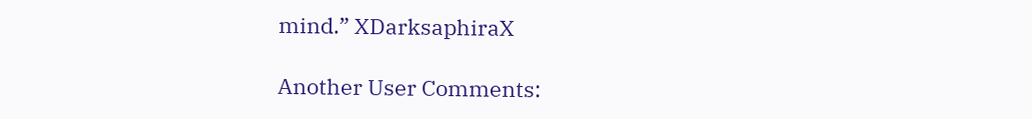mind.” XDarksaphiraX

Another User Comments: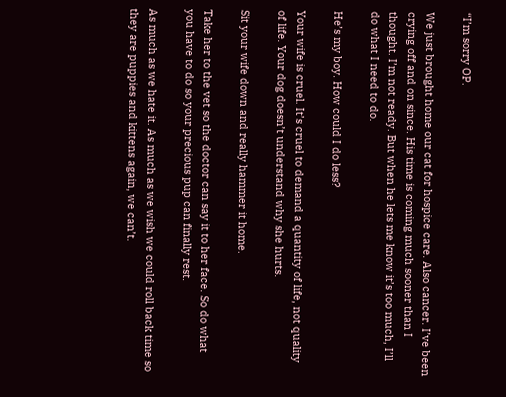“I’m sorry OP.

We just brought home our cat for hospice care. Also cancer. I’ve been crying off and on since. His time is coming much sooner than I thought. I’m not ready. But when he lets me know it’s too much, I’ll do what I need to do.

He’s my boy. How could I do less?

Your wife is cruel. It’s cruel to demand a quantity of life, not quality of life. Your dog doesn’t understand why she hurts.

Sit your wife down and really hammer it home.

Take her to the vet so the doctor can say it to her face. So do what you have to do so your precious pup can finally rest.

As much as we hate it. As much as we wish we could roll back time so they are puppies and kittens again, we can’t.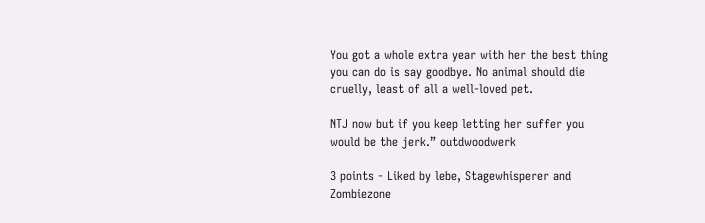You got a whole extra year with her the best thing you can do is say goodbye. No animal should die cruelly, least of all a well-loved pet.

NTJ now but if you keep letting her suffer you would be the jerk.” outdwoodwerk

3 points - Liked by lebe, Stagewhisperer and Zombiezone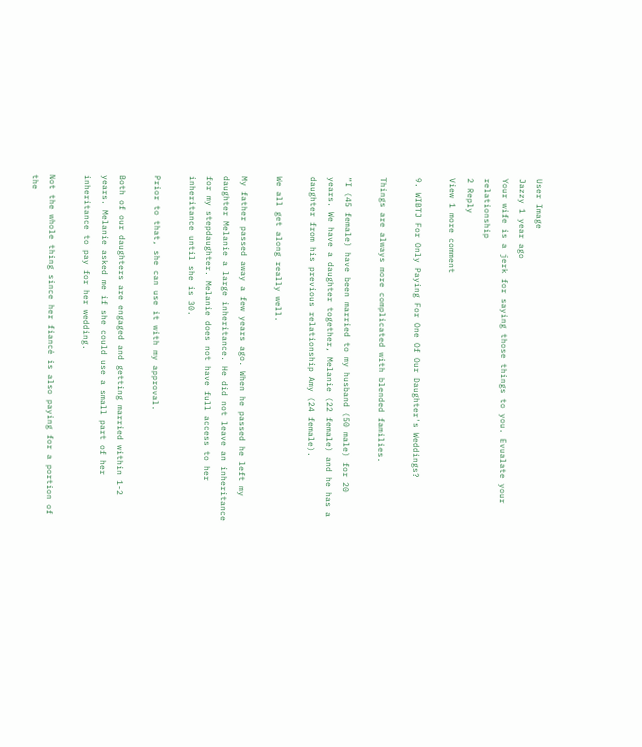User Image
Jazzy 1 year ago
Your wife is a jerk for saying those things to you. Evualate your relationship
2 Reply
View 1 more comment

9. WIBTJ For Only Paying For One Of Our Daughter's Weddings?

Things are always more complicated with blended families.

“I (45 female) have been married to my husband (50 male) for 20 years. We have a daughter together, Melanie (22 female) and he has a daughter from his previous relationship Amy (24 female).

We all get along really well.

My father passed away a few years ago. When he passed he left my daughter Melanie a large inheritance. He did not leave an inheritance for my stepdaughter. Melanie does not have full access to her inheritance until she is 30.

Prior to that, she can use it with my approval.

Both of our daughters are engaged and getting married within 1-2 years. Melanie asked me if she could use a small part of her inheritance to pay for her wedding.

Not the whole thing since her fiancé is also paying for a portion of the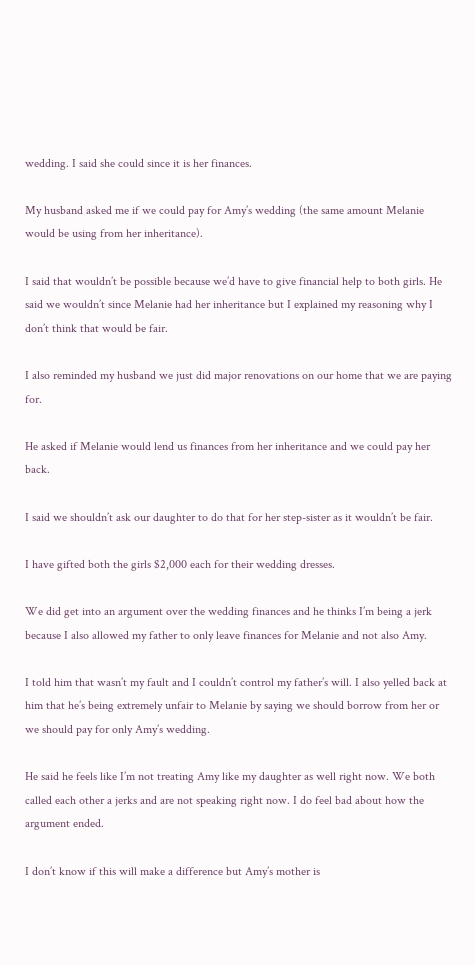wedding. I said she could since it is her finances.

My husband asked me if we could pay for Amy’s wedding (the same amount Melanie would be using from her inheritance).

I said that wouldn’t be possible because we’d have to give financial help to both girls. He said we wouldn’t since Melanie had her inheritance but I explained my reasoning why I don’t think that would be fair.

I also reminded my husband we just did major renovations on our home that we are paying for.

He asked if Melanie would lend us finances from her inheritance and we could pay her back.

I said we shouldn’t ask our daughter to do that for her step-sister as it wouldn’t be fair.

I have gifted both the girls $2,000 each for their wedding dresses.

We did get into an argument over the wedding finances and he thinks I’m being a jerk because I also allowed my father to only leave finances for Melanie and not also Amy.

I told him that wasn’t my fault and I couldn’t control my father’s will. I also yelled back at him that he’s being extremely unfair to Melanie by saying we should borrow from her or we should pay for only Amy’s wedding.

He said he feels like I’m not treating Amy like my daughter as well right now. We both called each other a jerks and are not speaking right now. I do feel bad about how the argument ended.

I don’t know if this will make a difference but Amy’s mother is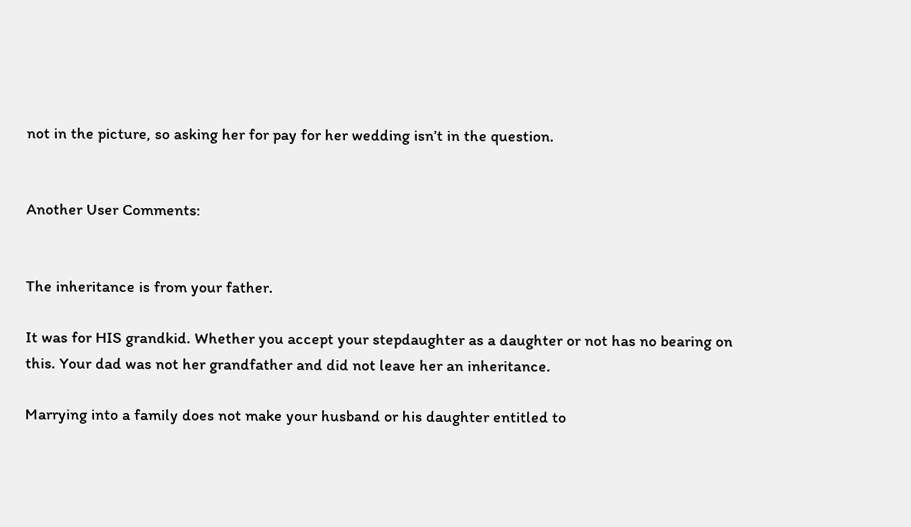not in the picture, so asking her for pay for her wedding isn’t in the question.


Another User Comments:


The inheritance is from your father.

It was for HIS grandkid. Whether you accept your stepdaughter as a daughter or not has no bearing on this. Your dad was not her grandfather and did not leave her an inheritance.

Marrying into a family does not make your husband or his daughter entitled to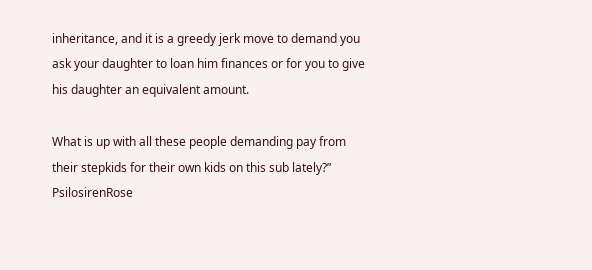inheritance, and it is a greedy jerk move to demand you ask your daughter to loan him finances or for you to give his daughter an equivalent amount.

What is up with all these people demanding pay from their stepkids for their own kids on this sub lately?” PsilosirenRose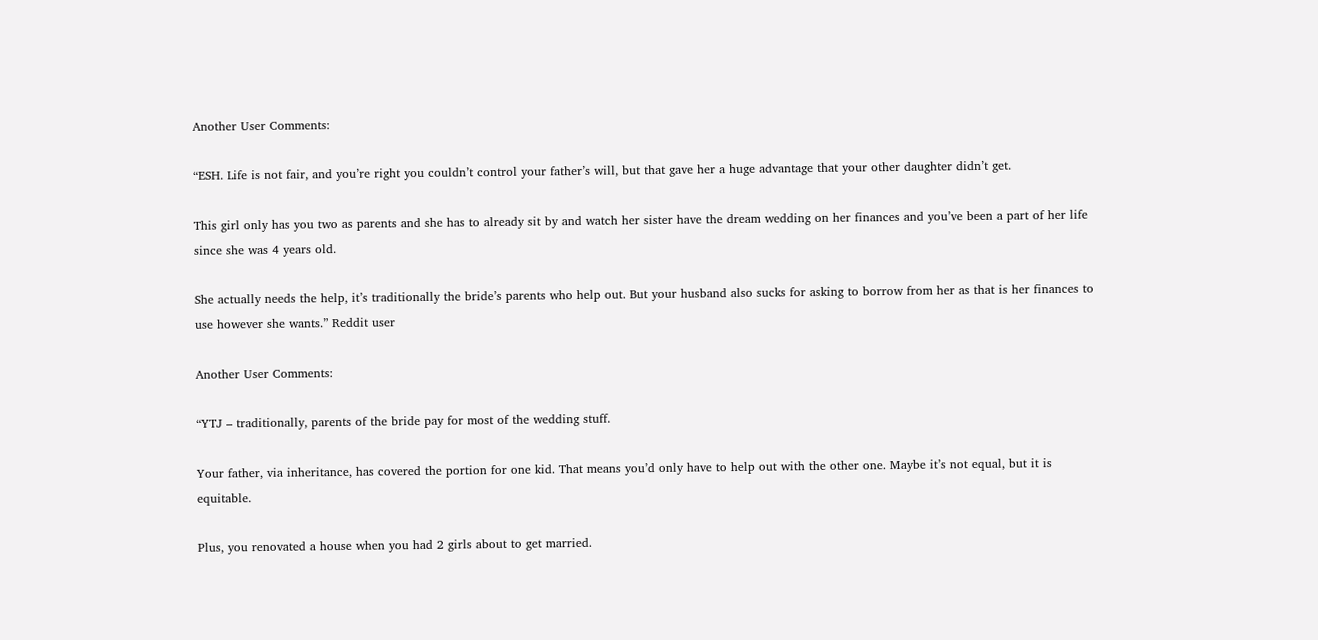Another User Comments:

“ESH. Life is not fair, and you’re right you couldn’t control your father’s will, but that gave her a huge advantage that your other daughter didn’t get.

This girl only has you two as parents and she has to already sit by and watch her sister have the dream wedding on her finances and you’ve been a part of her life since she was 4 years old.

She actually needs the help, it’s traditionally the bride’s parents who help out. But your husband also sucks for asking to borrow from her as that is her finances to use however she wants.” Reddit user

Another User Comments:

“YTJ – traditionally, parents of the bride pay for most of the wedding stuff.

Your father, via inheritance, has covered the portion for one kid. That means you’d only have to help out with the other one. Maybe it’s not equal, but it is equitable.

Plus, you renovated a house when you had 2 girls about to get married.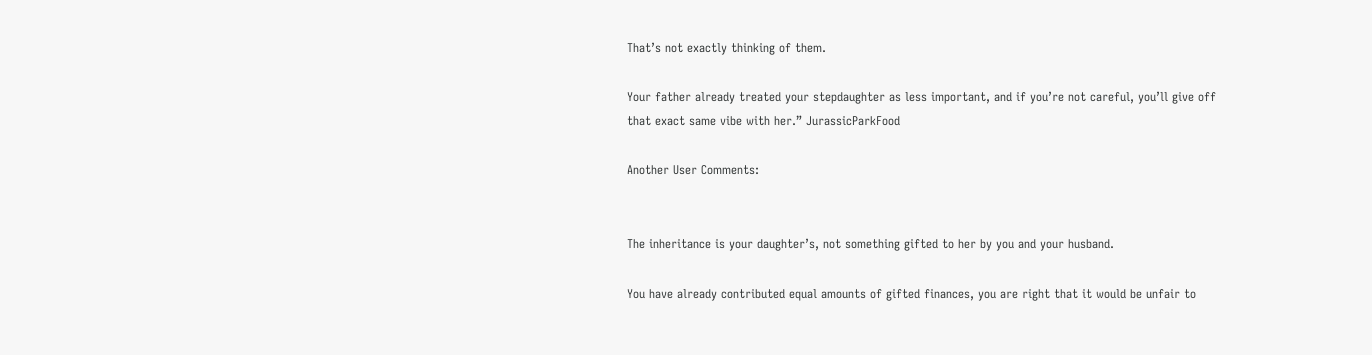That’s not exactly thinking of them.

Your father already treated your stepdaughter as less important, and if you’re not careful, you’ll give off that exact same vibe with her.” JurassicParkFood

Another User Comments:


The inheritance is your daughter’s, not something gifted to her by you and your husband.

You have already contributed equal amounts of gifted finances, you are right that it would be unfair to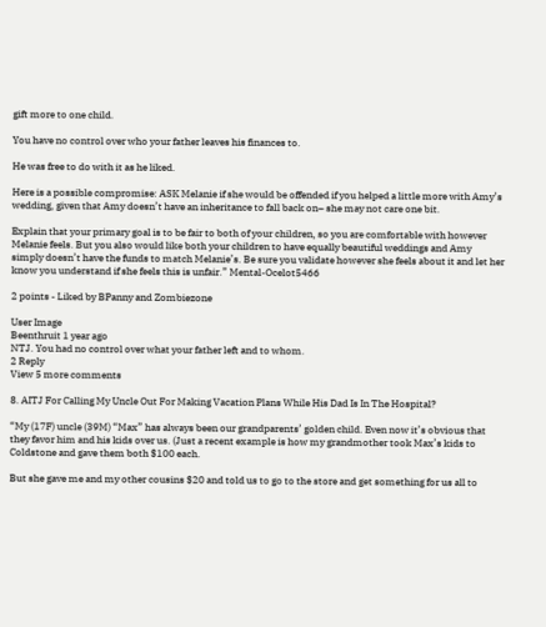gift more to one child.

You have no control over who your father leaves his finances to.

He was free to do with it as he liked.

Here is a possible compromise: ASK Melanie if she would be offended if you helped a little more with Amy’s wedding, given that Amy doesn’t have an inheritance to fall back on– she may not care one bit.

Explain that your primary goal is to be fair to both of your children, so you are comfortable with however Melanie feels. But you also would like both your children to have equally beautiful weddings and Amy simply doesn’t have the funds to match Melanie’s. Be sure you validate however she feels about it and let her know you understand if she feels this is unfair.” Mental-Ocelot5466

2 points - Liked by BPanny and Zombiezone

User Image
Beenthruit 1 year ago
NTJ. You had no control over what your father left and to whom.
2 Reply
View 5 more comments

8. AITJ For Calling My Uncle Out For Making Vacation Plans While His Dad Is In The Hospital?

“My (17F) uncle (39M) “Max” has always been our grandparents’ golden child. Even now it’s obvious that they favor him and his kids over us. (Just a recent example is how my grandmother took Max’s kids to Coldstone and gave them both $100 each.

But she gave me and my other cousins $20 and told us to go to the store and get something for us all to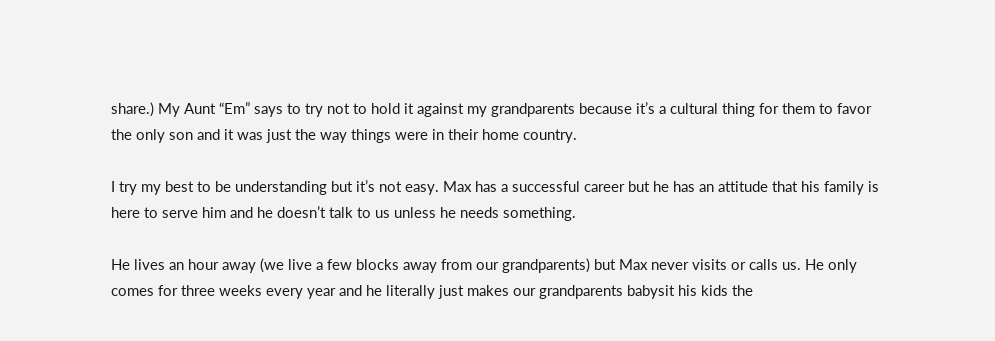share.) My Aunt “Em” says to try not to hold it against my grandparents because it’s a cultural thing for them to favor the only son and it was just the way things were in their home country.

I try my best to be understanding but it’s not easy. Max has a successful career but he has an attitude that his family is here to serve him and he doesn’t talk to us unless he needs something.

He lives an hour away (we live a few blocks away from our grandparents) but Max never visits or calls us. He only comes for three weeks every year and he literally just makes our grandparents babysit his kids the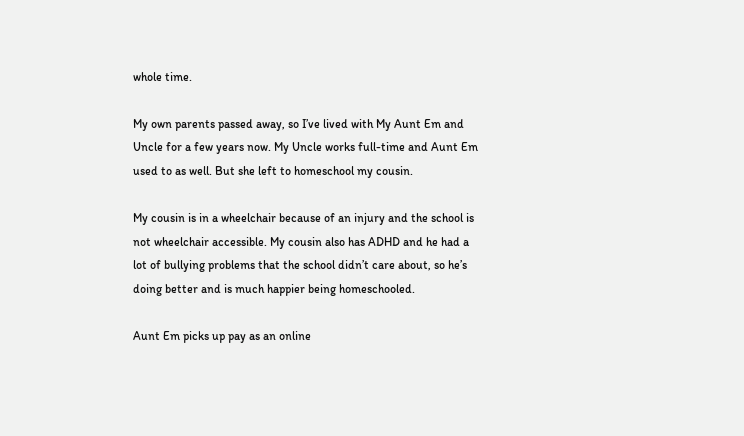whole time.

My own parents passed away, so I’ve lived with My Aunt Em and Uncle for a few years now. My Uncle works full-time and Aunt Em used to as well. But she left to homeschool my cousin.

My cousin is in a wheelchair because of an injury and the school is not wheelchair accessible. My cousin also has ADHD and he had a lot of bullying problems that the school didn’t care about, so he’s doing better and is much happier being homeschooled.

Aunt Em picks up pay as an online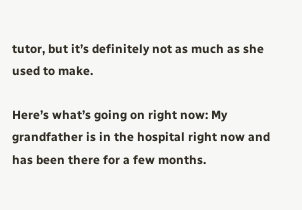tutor, but it’s definitely not as much as she used to make.

Here’s what’s going on right now: My grandfather is in the hospital right now and has been there for a few months.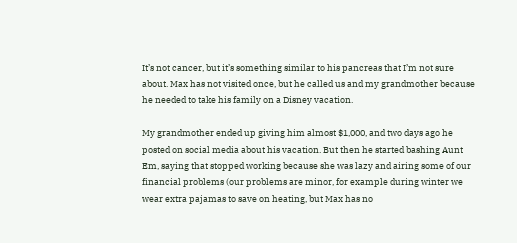It’s not cancer, but it’s something similar to his pancreas that I’m not sure about. Max has not visited once, but he called us and my grandmother because he needed to take his family on a Disney vacation.

My grandmother ended up giving him almost $1,000, and two days ago he posted on social media about his vacation. But then he started bashing Aunt Em, saying that stopped working because she was lazy and airing some of our financial problems (our problems are minor, for example during winter we wear extra pajamas to save on heating, but Max has no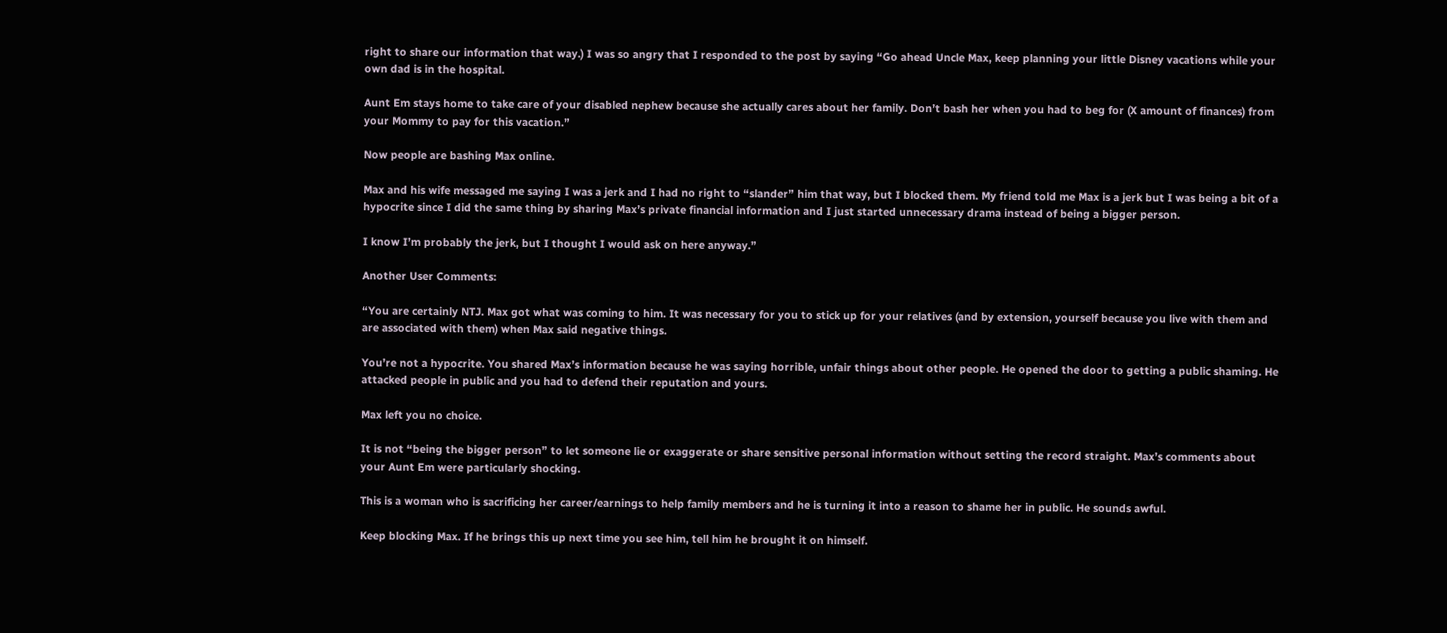right to share our information that way.) I was so angry that I responded to the post by saying “Go ahead Uncle Max, keep planning your little Disney vacations while your own dad is in the hospital.

Aunt Em stays home to take care of your disabled nephew because she actually cares about her family. Don’t bash her when you had to beg for (X amount of finances) from your Mommy to pay for this vacation.”

Now people are bashing Max online.

Max and his wife messaged me saying I was a jerk and I had no right to “slander” him that way, but I blocked them. My friend told me Max is a jerk but I was being a bit of a hypocrite since I did the same thing by sharing Max’s private financial information and I just started unnecessary drama instead of being a bigger person.

I know I’m probably the jerk, but I thought I would ask on here anyway.”

Another User Comments:

“You are certainly NTJ. Max got what was coming to him. It was necessary for you to stick up for your relatives (and by extension, yourself because you live with them and are associated with them) when Max said negative things.

You’re not a hypocrite. You shared Max’s information because he was saying horrible, unfair things about other people. He opened the door to getting a public shaming. He attacked people in public and you had to defend their reputation and yours.

Max left you no choice.

It is not “being the bigger person” to let someone lie or exaggerate or share sensitive personal information without setting the record straight. Max’s comments about your Aunt Em were particularly shocking.

This is a woman who is sacrificing her career/earnings to help family members and he is turning it into a reason to shame her in public. He sounds awful.

Keep blocking Max. If he brings this up next time you see him, tell him he brought it on himself.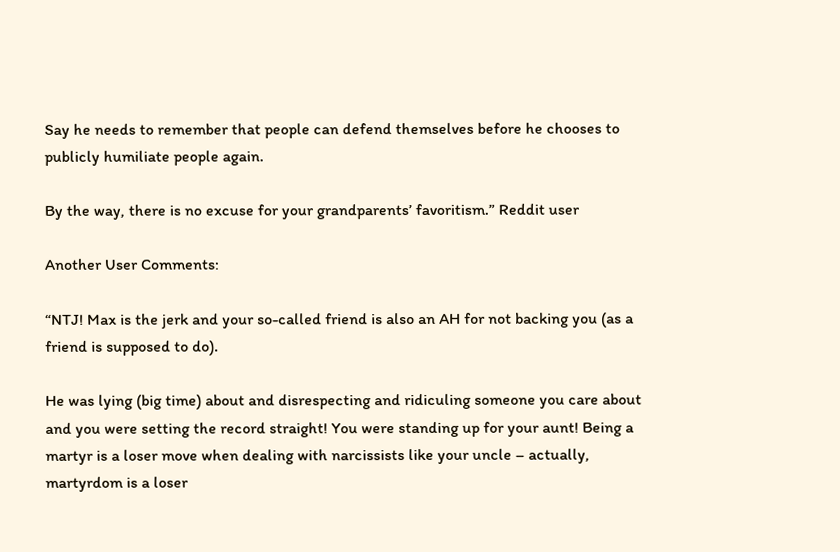Say he needs to remember that people can defend themselves before he chooses to publicly humiliate people again.

By the way, there is no excuse for your grandparents’ favoritism.” Reddit user

Another User Comments:

“NTJ! Max is the jerk and your so-called friend is also an AH for not backing you (as a friend is supposed to do).

He was lying (big time) about and disrespecting and ridiculing someone you care about and you were setting the record straight! You were standing up for your aunt! Being a martyr is a loser move when dealing with narcissists like your uncle – actually, martyrdom is a loser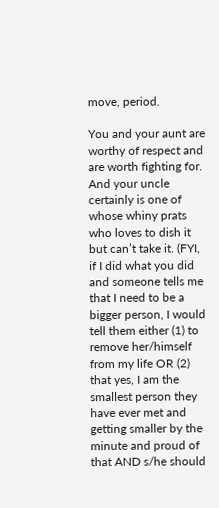move, period.

You and your aunt are worthy of respect and are worth fighting for. And your uncle certainly is one of whose whiny prats who loves to dish it but can’t take it. (FYI, if I did what you did and someone tells me that I need to be a bigger person, I would tell them either (1) to remove her/himself from my life OR (2) that yes, I am the smallest person they have ever met and getting smaller by the minute and proud of that AND s/he should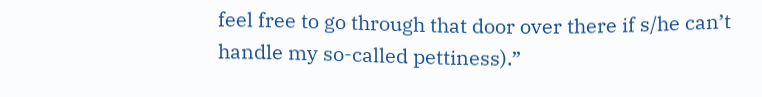feel free to go through that door over there if s/he can’t handle my so-called pettiness).”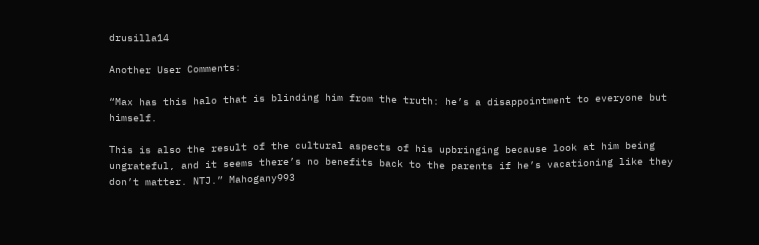drusilla14

Another User Comments:

“Max has this halo that is blinding him from the truth: he’s a disappointment to everyone but himself.

This is also the result of the cultural aspects of his upbringing because look at him being ungrateful, and it seems there’s no benefits back to the parents if he’s vacationing like they don’t matter. NTJ.” Mahogany993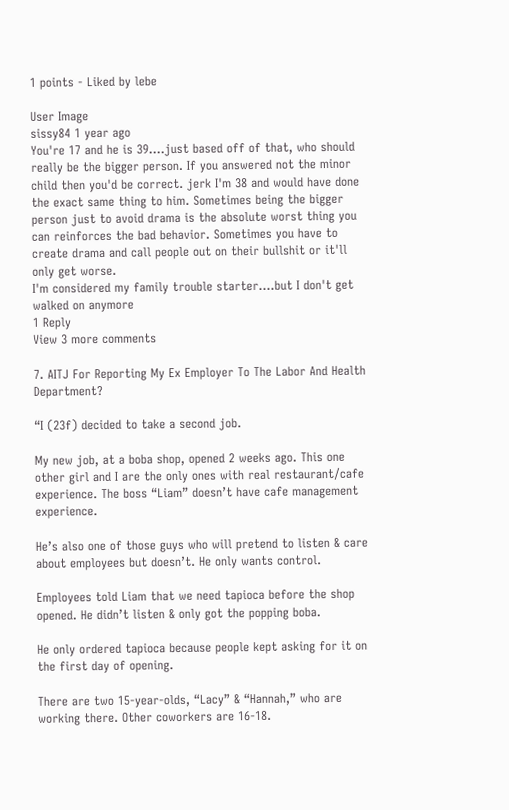1 points - Liked by lebe

User Image
sissy84 1 year ago
You're 17 and he is 39....just based off of that, who should really be the bigger person. If you answered not the minor child then you'd be correct. jerk I'm 38 and would have done the exact same thing to him. Sometimes being the bigger person just to avoid drama is the absolute worst thing you can reinforces the bad behavior. Sometimes you have to create drama and call people out on their bullshit or it'll only get worse.
I'm considered my family trouble starter....but I don't get walked on anymore
1 Reply
View 3 more comments

7. AITJ For Reporting My Ex Employer To The Labor And Health Department?

“I (23f) decided to take a second job.

My new job, at a boba shop, opened 2 weeks ago. This one other girl and I are the only ones with real restaurant/cafe experience. The boss “Liam” doesn’t have cafe management experience.

He’s also one of those guys who will pretend to listen & care about employees but doesn’t. He only wants control.

Employees told Liam that we need tapioca before the shop opened. He didn’t listen & only got the popping boba.

He only ordered tapioca because people kept asking for it on the first day of opening.

There are two 15-year-olds, “Lacy” & “Hannah,” who are working there. Other coworkers are 16-18.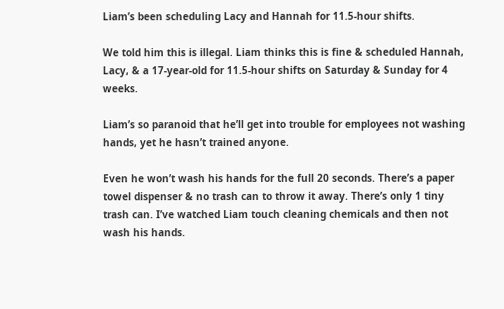Liam’s been scheduling Lacy and Hannah for 11.5-hour shifts.

We told him this is illegal. Liam thinks this is fine & scheduled Hannah, Lacy, & a 17-year-old for 11.5-hour shifts on Saturday & Sunday for 4 weeks.

Liam’s so paranoid that he’ll get into trouble for employees not washing hands, yet he hasn’t trained anyone.

Even he won’t wash his hands for the full 20 seconds. There’s a paper towel dispenser & no trash can to throw it away. There’s only 1 tiny trash can. I’ve watched Liam touch cleaning chemicals and then not wash his hands.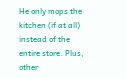He only mops the kitchen (if at all) instead of the entire store. Plus, other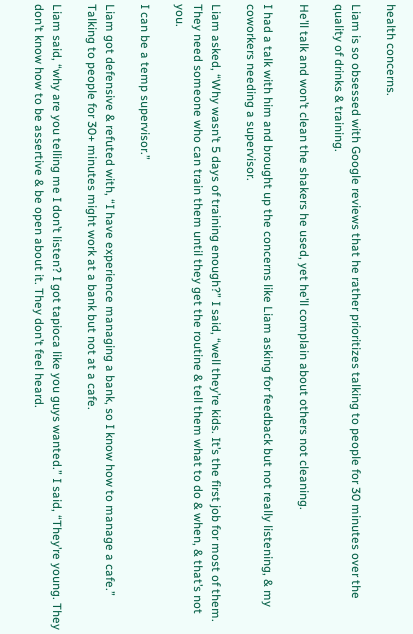health concerns.

Liam is so obsessed with Google reviews that he rather prioritizes talking to people for 30 minutes over the quality of drinks & training.

He’ll talk and won’t clean the shakers he used, yet he’ll complain about others not cleaning.

I had a talk with him and brought up the concerns like Liam asking for feedback but not really listening, & my coworkers needing a supervisor.

Liam asked, “Why wasn’t 5 days of training enough?” I said, “well they’re kids. It’s the first job for most of them. They need someone who can train them until they get the routine & tell them what to do & when, & that’s not you.

I can be a temp supervisor.”

Liam got defensive & refuted with, “I have experience managing a bank, so I know how to manage a cafe.” Talking to people for 30+ minutes might work at a bank but not at a cafe.

Liam said, “why are you telling me I don’t listen? I got tapioca like you guys wanted.” I said, “They’re young. They don’t know how to be assertive & be open about it. They don’t feel heard.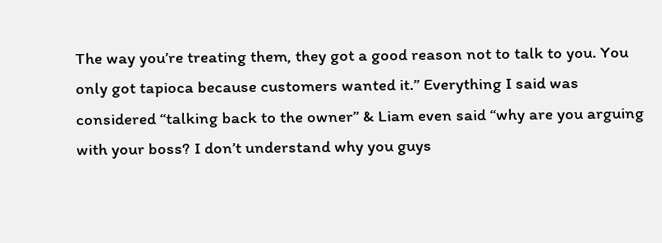The way you’re treating them, they got a good reason not to talk to you. You only got tapioca because customers wanted it.” Everything I said was considered “talking back to the owner” & Liam even said “why are you arguing with your boss? I don’t understand why you guys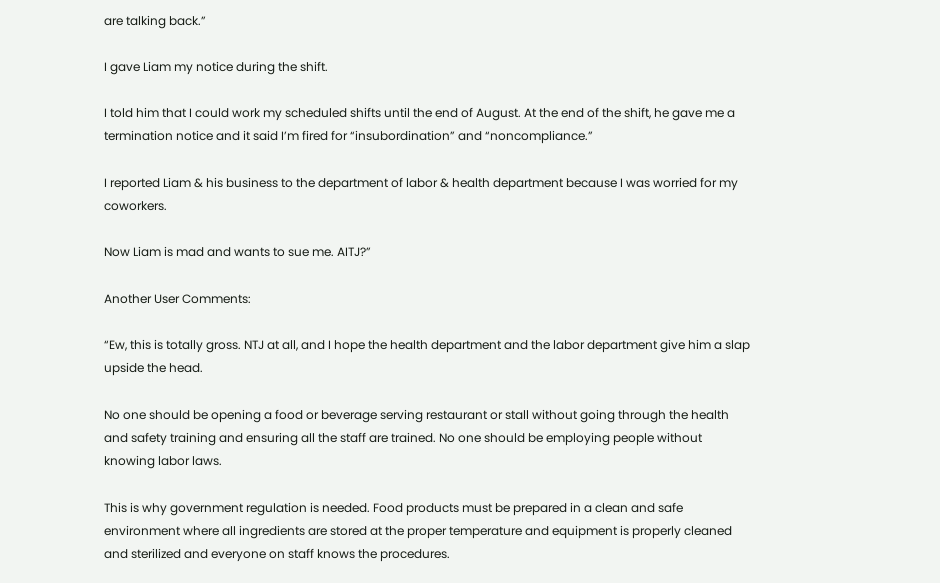are talking back.”

I gave Liam my notice during the shift.

I told him that I could work my scheduled shifts until the end of August. At the end of the shift, he gave me a termination notice and it said I’m fired for “insubordination” and “noncompliance.”

I reported Liam & his business to the department of labor & health department because I was worried for my coworkers.

Now Liam is mad and wants to sue me. AITJ?”

Another User Comments:

“Ew, this is totally gross. NTJ at all, and I hope the health department and the labor department give him a slap upside the head.

No one should be opening a food or beverage serving restaurant or stall without going through the health and safety training and ensuring all the staff are trained. No one should be employing people without knowing labor laws.

This is why government regulation is needed. Food products must be prepared in a clean and safe environment where all ingredients are stored at the proper temperature and equipment is properly cleaned and sterilized and everyone on staff knows the procedures.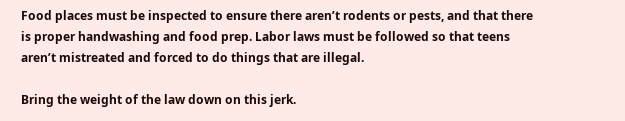Food places must be inspected to ensure there aren’t rodents or pests, and that there is proper handwashing and food prep. Labor laws must be followed so that teens aren’t mistreated and forced to do things that are illegal.

Bring the weight of the law down on this jerk.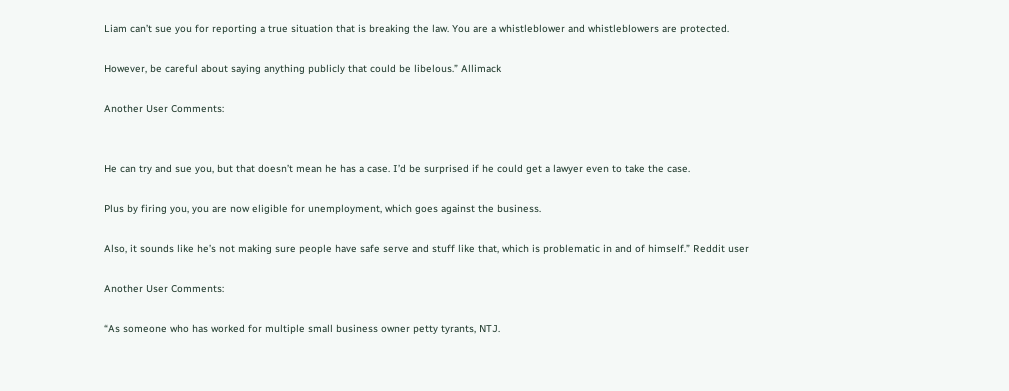Liam can’t sue you for reporting a true situation that is breaking the law. You are a whistleblower and whistleblowers are protected.

However, be careful about saying anything publicly that could be libelous.” Allimack

Another User Comments:


He can try and sue you, but that doesn’t mean he has a case. I’d be surprised if he could get a lawyer even to take the case.

Plus by firing you, you are now eligible for unemployment, which goes against the business.

Also, it sounds like he’s not making sure people have safe serve and stuff like that, which is problematic in and of himself.” Reddit user

Another User Comments:

“As someone who has worked for multiple small business owner petty tyrants, NTJ.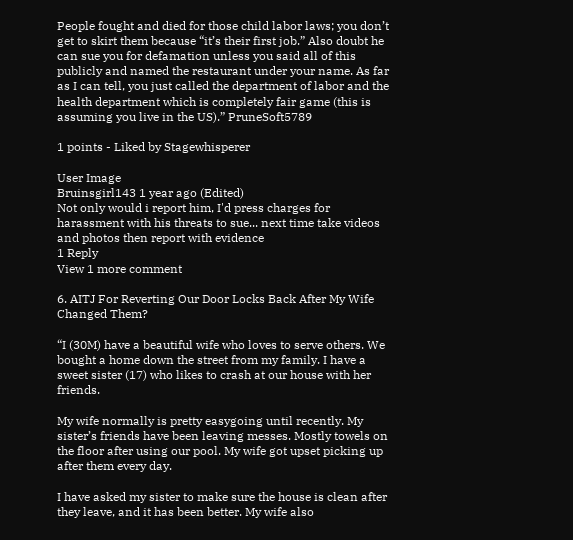People fought and died for those child labor laws; you don’t get to skirt them because “it’s their first job.” Also doubt he can sue you for defamation unless you said all of this publicly and named the restaurant under your name. As far as I can tell, you just called the department of labor and the health department which is completely fair game (this is assuming you live in the US).” PruneSoft5789

1 points - Liked by Stagewhisperer

User Image
Bruinsgirl143 1 year ago (Edited)
Not only would i report him, I'd press charges for harassment with his threats to sue... next time take videos and photos then report with evidence
1 Reply
View 1 more comment

6. AITJ For Reverting Our Door Locks Back After My Wife Changed Them?

“I (30M) have a beautiful wife who loves to serve others. We bought a home down the street from my family. I have a sweet sister (17) who likes to crash at our house with her friends.

My wife normally is pretty easygoing until recently. My sister’s friends have been leaving messes. Mostly towels on the floor after using our pool. My wife got upset picking up after them every day.

I have asked my sister to make sure the house is clean after they leave, and it has been better. My wife also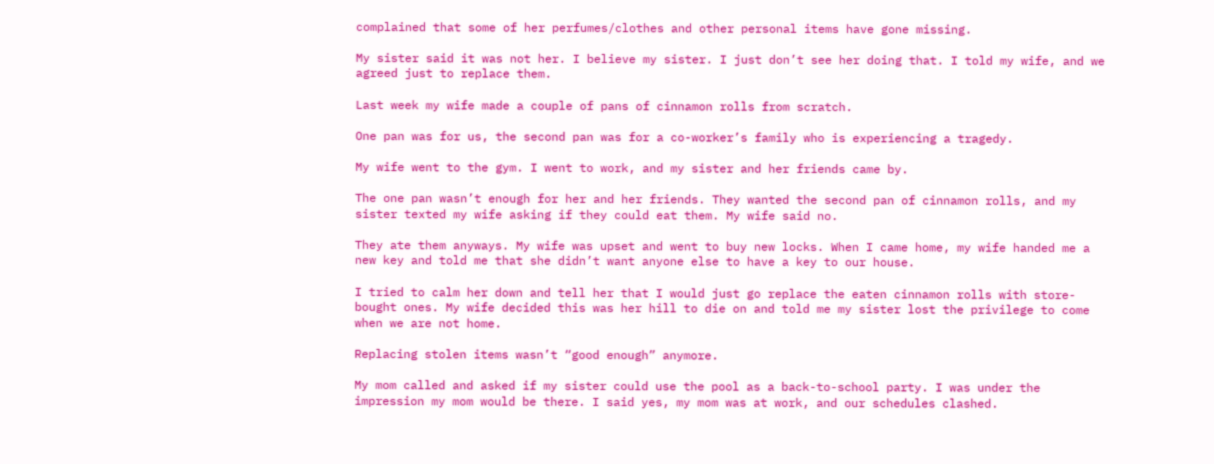complained that some of her perfumes/clothes and other personal items have gone missing.

My sister said it was not her. I believe my sister. I just don’t see her doing that. I told my wife, and we agreed just to replace them.

Last week my wife made a couple of pans of cinnamon rolls from scratch.

One pan was for us, the second pan was for a co-worker’s family who is experiencing a tragedy.

My wife went to the gym. I went to work, and my sister and her friends came by.

The one pan wasn’t enough for her and her friends. They wanted the second pan of cinnamon rolls, and my sister texted my wife asking if they could eat them. My wife said no.

They ate them anyways. My wife was upset and went to buy new locks. When I came home, my wife handed me a new key and told me that she didn’t want anyone else to have a key to our house.

I tried to calm her down and tell her that I would just go replace the eaten cinnamon rolls with store-bought ones. My wife decided this was her hill to die on and told me my sister lost the privilege to come when we are not home.

Replacing stolen items wasn’t “good enough” anymore.

My mom called and asked if my sister could use the pool as a back-to-school party. I was under the impression my mom would be there. I said yes, my mom was at work, and our schedules clashed.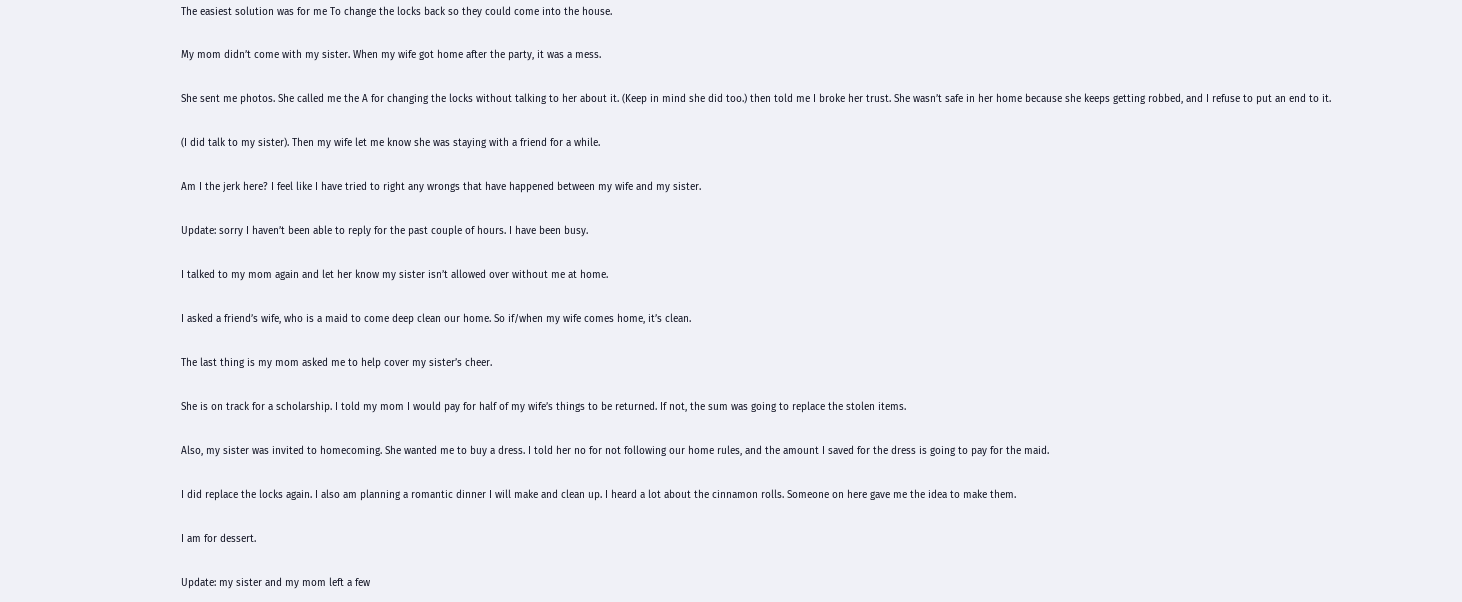The easiest solution was for me To change the locks back so they could come into the house.

My mom didn’t come with my sister. When my wife got home after the party, it was a mess.

She sent me photos. She called me the A for changing the locks without talking to her about it. (Keep in mind she did too.) then told me I broke her trust. She wasn’t safe in her home because she keeps getting robbed, and I refuse to put an end to it.

(I did talk to my sister). Then my wife let me know she was staying with a friend for a while.

Am I the jerk here? I feel like I have tried to right any wrongs that have happened between my wife and my sister.

Update: sorry I haven’t been able to reply for the past couple of hours. I have been busy.

I talked to my mom again and let her know my sister isn’t allowed over without me at home.

I asked a friend’s wife, who is a maid to come deep clean our home. So if/when my wife comes home, it’s clean.

The last thing is my mom asked me to help cover my sister’s cheer.

She is on track for a scholarship. I told my mom I would pay for half of my wife’s things to be returned. If not, the sum was going to replace the stolen items.

Also, my sister was invited to homecoming. She wanted me to buy a dress. I told her no for not following our home rules, and the amount I saved for the dress is going to pay for the maid.

I did replace the locks again. I also am planning a romantic dinner I will make and clean up. I heard a lot about the cinnamon rolls. Someone on here gave me the idea to make them.

I am for dessert.

Update: my sister and my mom left a few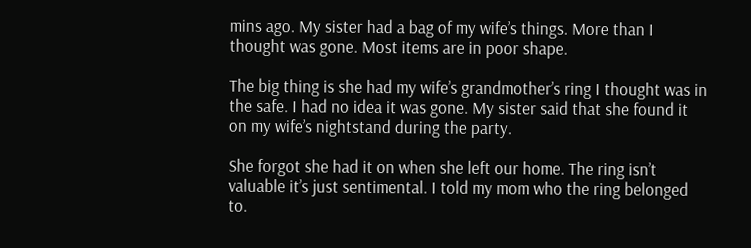mins ago. My sister had a bag of my wife’s things. More than I thought was gone. Most items are in poor shape.

The big thing is she had my wife’s grandmother’s ring I thought was in the safe. I had no idea it was gone. My sister said that she found it on my wife’s nightstand during the party.

She forgot she had it on when she left our home. The ring isn’t valuable it’s just sentimental. I told my mom who the ring belonged to.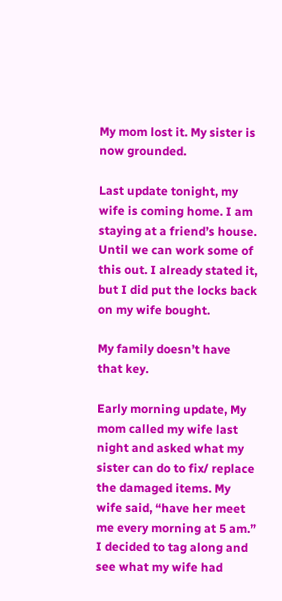My mom lost it. My sister is now grounded.

Last update tonight, my wife is coming home. I am staying at a friend’s house. Until we can work some of this out. I already stated it, but I did put the locks back on my wife bought.

My family doesn’t have that key.

Early morning update, My mom called my wife last night and asked what my sister can do to fix/ replace the damaged items. My wife said, “have her meet me every morning at 5 am.” I decided to tag along and see what my wife had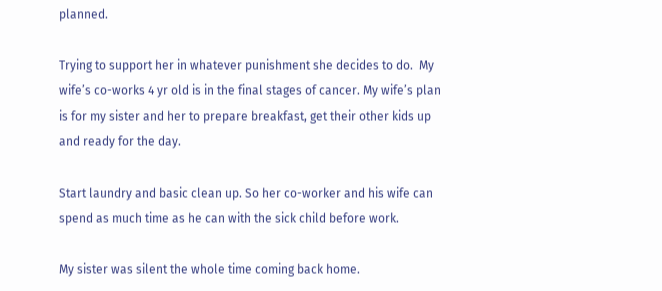planned.

Trying to support her in whatever punishment she decides to do.  My wife’s co-works 4 yr old is in the final stages of cancer. My wife’s plan is for my sister and her to prepare breakfast, get their other kids up and ready for the day.

Start laundry and basic clean up. So her co-worker and his wife can spend as much time as he can with the sick child before work.

My sister was silent the whole time coming back home.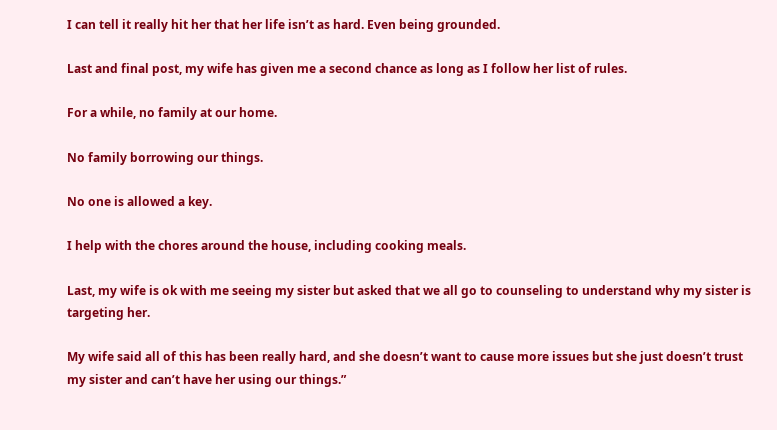I can tell it really hit her that her life isn’t as hard. Even being grounded.

Last and final post, my wife has given me a second chance as long as I follow her list of rules.

For a while, no family at our home.

No family borrowing our things.

No one is allowed a key.

I help with the chores around the house, including cooking meals.

Last, my wife is ok with me seeing my sister but asked that we all go to counseling to understand why my sister is targeting her.

My wife said all of this has been really hard, and she doesn’t want to cause more issues but she just doesn’t trust my sister and can’t have her using our things.”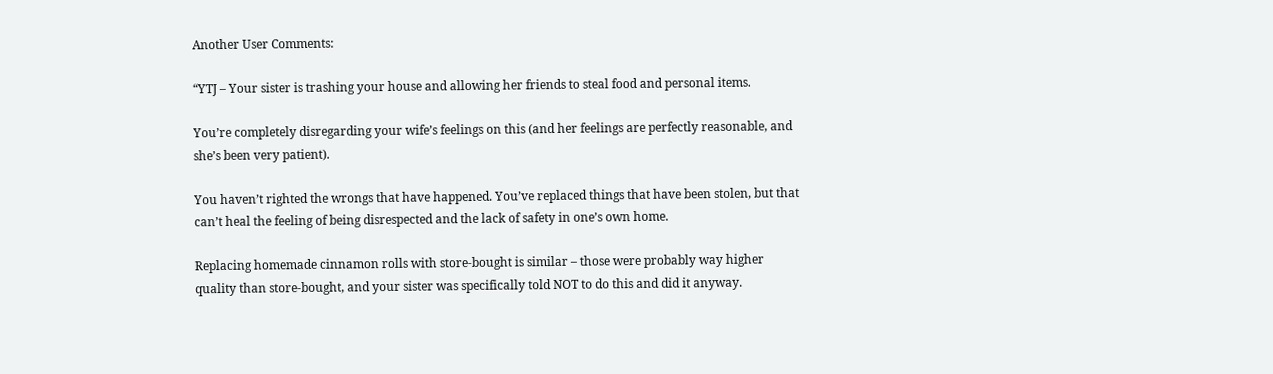Another User Comments:

“YTJ – Your sister is trashing your house and allowing her friends to steal food and personal items.

You’re completely disregarding your wife’s feelings on this (and her feelings are perfectly reasonable, and she’s been very patient).

You haven’t righted the wrongs that have happened. You’ve replaced things that have been stolen, but that can’t heal the feeling of being disrespected and the lack of safety in one’s own home.

Replacing homemade cinnamon rolls with store-bought is similar – those were probably way higher quality than store-bought, and your sister was specifically told NOT to do this and did it anyway.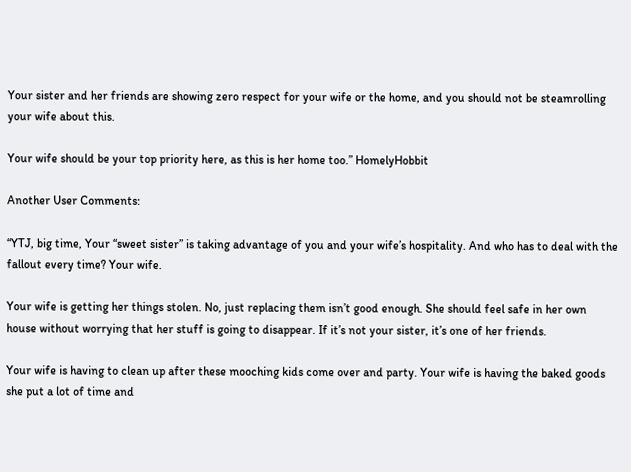Your sister and her friends are showing zero respect for your wife or the home, and you should not be steamrolling your wife about this.

Your wife should be your top priority here, as this is her home too.” HomelyHobbit

Another User Comments:

“YTJ, big time, Your “sweet sister” is taking advantage of you and your wife’s hospitality. And who has to deal with the fallout every time? Your wife.

Your wife is getting her things stolen. No, just replacing them isn’t good enough. She should feel safe in her own house without worrying that her stuff is going to disappear. If it’s not your sister, it’s one of her friends.

Your wife is having to clean up after these mooching kids come over and party. Your wife is having the baked goods she put a lot of time and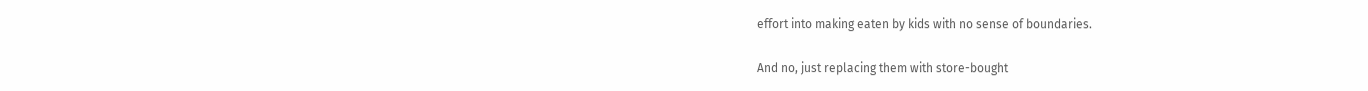effort into making eaten by kids with no sense of boundaries.

And no, just replacing them with store-bought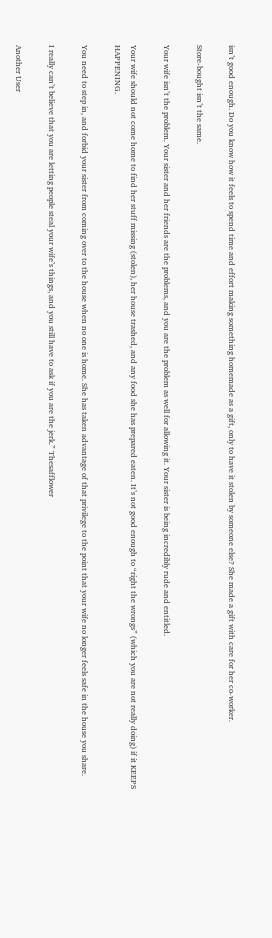isn’t good enough. Do you know how it feels to spend time and effort making something homemade as a gift, only to have it stolen by someone else? She made a gift with care for her co-worker.

Store-bought isn’t the same.

Your wife isn’t the problem. Your sister and her friends are the problems, and you are the problem as well for allowing it. Your sister is being incredibly rude and entitled.

Your wife should not come home to find her stuff missing (stolen), her house trashed, and any food she has prepared eaten. It’s not good enough to “right the wrongs” (which you are not really doing) if it KEEPS HAPPENING.

You need to step in, and forbid your sister from coming over to the house when no one is home. She has taken advantage of that privilege to the point that your wife no longer feels safe in the house you share.

I really can’t believe that you are letting people steal your wife’s things, and you still have to ask if you are the jerk.” Thesafflower

Another User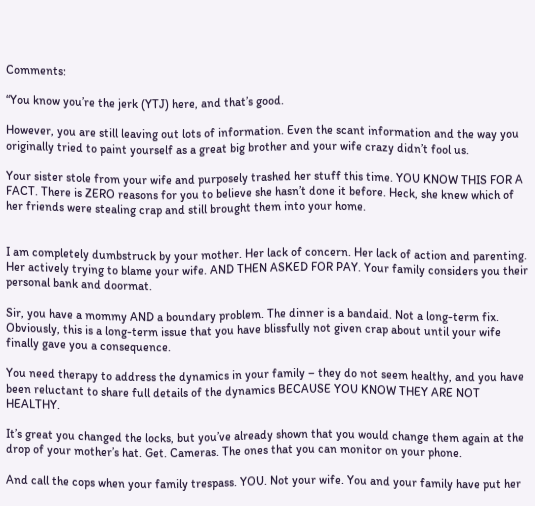Comments:

“You know you’re the jerk (YTJ) here, and that’s good.

However, you are still leaving out lots of information. Even the scant information and the way you originally tried to paint yourself as a great big brother and your wife crazy didn’t fool us.

Your sister stole from your wife and purposely trashed her stuff this time. YOU KNOW THIS FOR A FACT. There is ZERO reasons for you to believe she hasn’t done it before. Heck, she knew which of her friends were stealing crap and still brought them into your home.


I am completely dumbstruck by your mother. Her lack of concern. Her lack of action and parenting. Her actively trying to blame your wife. AND THEN ASKED FOR PAY. Your family considers you their personal bank and doormat.

Sir, you have a mommy AND a boundary problem. The dinner is a bandaid. Not a long-term fix. Obviously, this is a long-term issue that you have blissfully not given crap about until your wife finally gave you a consequence.

You need therapy to address the dynamics in your family – they do not seem healthy, and you have been reluctant to share full details of the dynamics BECAUSE YOU KNOW THEY ARE NOT HEALTHY.

It’s great you changed the locks, but you’ve already shown that you would change them again at the drop of your mother’s hat. Get. Cameras. The ones that you can monitor on your phone.

And call the cops when your family trespass. YOU. Not your wife. You and your family have put her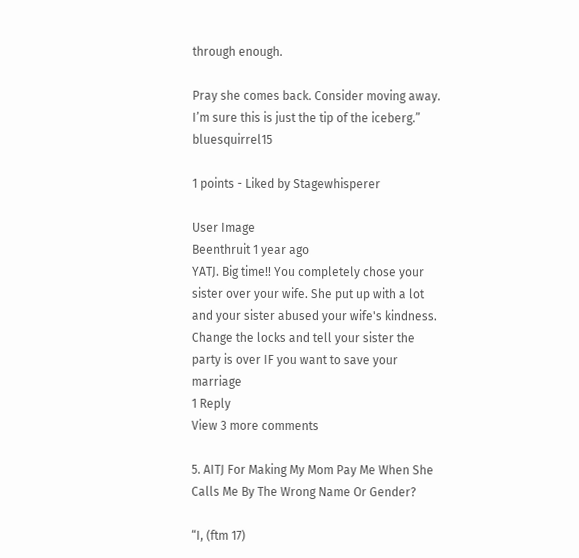through enough.

Pray she comes back. Consider moving away. I’m sure this is just the tip of the iceberg.” bluesquirrel15

1 points - Liked by Stagewhisperer

User Image
Beenthruit 1 year ago
YATJ. Big time!! You completely chose your sister over your wife. She put up with a lot and your sister abused your wife's kindness. Change the locks and tell your sister the party is over IF you want to save your marriage
1 Reply
View 3 more comments

5. AITJ For Making My Mom Pay Me When She Calls Me By The Wrong Name Or Gender?

“I, (ftm 17)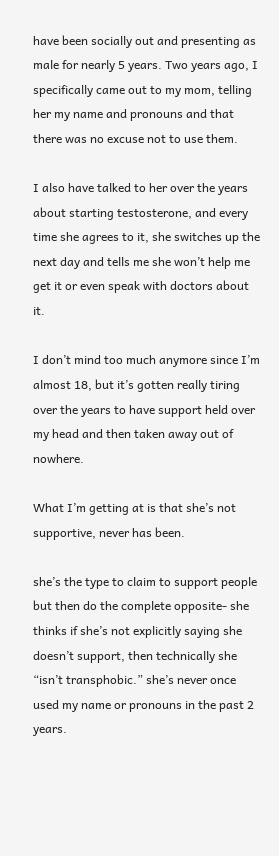have been socially out and presenting as male for nearly 5 years. Two years ago, I specifically came out to my mom, telling her my name and pronouns and that there was no excuse not to use them.

I also have talked to her over the years about starting testosterone, and every time she agrees to it, she switches up the next day and tells me she won’t help me get it or even speak with doctors about it.

I don’t mind too much anymore since I’m almost 18, but it’s gotten really tiring over the years to have support held over my head and then taken away out of nowhere.

What I’m getting at is that she’s not supportive, never has been.

she’s the type to claim to support people but then do the complete opposite- she thinks if she’s not explicitly saying she doesn’t support, then technically she “isn’t transphobic.” she’s never once used my name or pronouns in the past 2 years.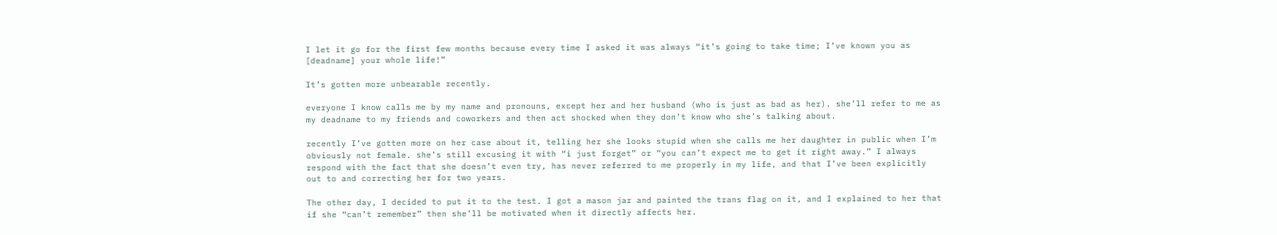I let it go for the first few months because every time I asked it was always “it’s going to take time; I’ve known you as [deadname] your whole life!”

It’s gotten more unbearable recently.

everyone I know calls me by my name and pronouns, except her and her husband (who is just as bad as her). she’ll refer to me as my deadname to my friends and coworkers and then act shocked when they don’t know who she’s talking about.

recently I’ve gotten more on her case about it, telling her she looks stupid when she calls me her daughter in public when I’m obviously not female. she’s still excusing it with “i just forget” or “you can’t expect me to get it right away.” I always respond with the fact that she doesn’t even try, has never referred to me properly in my life, and that I’ve been explicitly out to and correcting her for two years.

The other day, I decided to put it to the test. I got a mason jar and painted the trans flag on it, and I explained to her that if she “can’t remember” then she’ll be motivated when it directly affects her.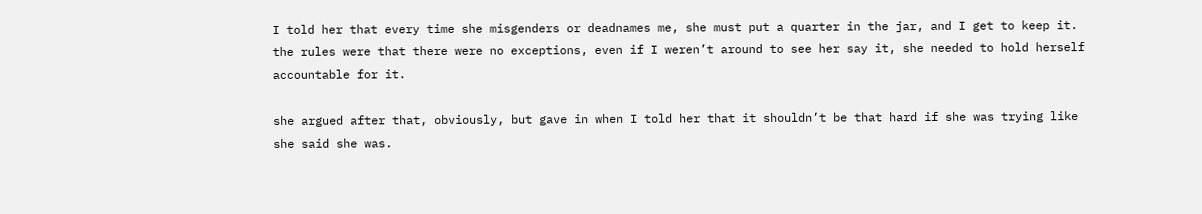I told her that every time she misgenders or deadnames me, she must put a quarter in the jar, and I get to keep it. the rules were that there were no exceptions, even if I weren’t around to see her say it, she needed to hold herself accountable for it.

she argued after that, obviously, but gave in when I told her that it shouldn’t be that hard if she was trying like she said she was.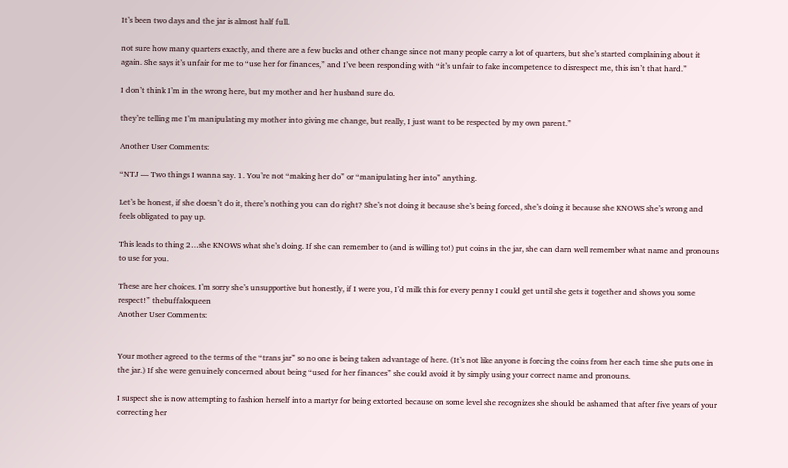It’s been two days and the jar is almost half full.

not sure how many quarters exactly, and there are a few bucks and other change since not many people carry a lot of quarters, but she’s started complaining about it again. She says it’s unfair for me to “use her for finances,” and I’ve been responding with “it’s unfair to fake incompetence to disrespect me, this isn’t that hard.”

I don’t think I’m in the wrong here, but my mother and her husband sure do.

they’re telling me I’m manipulating my mother into giving me change, but really, I just want to be respected by my own parent.”

Another User Comments:

“NTJ — Two things I wanna say. 1. You’re not “making her do” or “manipulating her into” anything.

Let’s be honest, if she doesn’t do it, there’s nothing you can do right? She’s not doing it because she’s being forced, she’s doing it because she KNOWS she’s wrong and feels obligated to pay up.

This leads to thing 2…she KNOWS what she’s doing. If she can remember to (and is willing to!) put coins in the jar, she can darn well remember what name and pronouns to use for you.

These are her choices. I’m sorry she’s unsupportive but honestly, if I were you, I’d milk this for every penny I could get until she gets it together and shows you some respect!” thebuffaloqueen
Another User Comments:


Your mother agreed to the terms of the “trans jar” so no one is being taken advantage of here. (It’s not like anyone is forcing the coins from her each time she puts one in the jar.) If she were genuinely concerned about being “used for her finances” she could avoid it by simply using your correct name and pronouns.

I suspect she is now attempting to fashion herself into a martyr for being extorted because on some level she recognizes she should be ashamed that after five years of your correcting her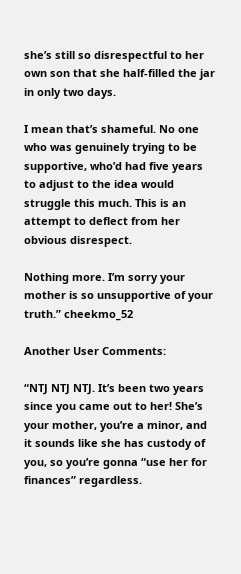she’s still so disrespectful to her own son that she half-filled the jar in only two days.

I mean that’s shameful. No one who was genuinely trying to be supportive, who’d had five years to adjust to the idea would struggle this much. This is an attempt to deflect from her obvious disrespect.

Nothing more. I’m sorry your mother is so unsupportive of your truth.” cheekmo_52

Another User Comments:

“NTJ NTJ NTJ. It’s been two years since you came out to her! She’s your mother, you’re a minor, and it sounds like she has custody of you, so you’re gonna “use her for finances” regardless.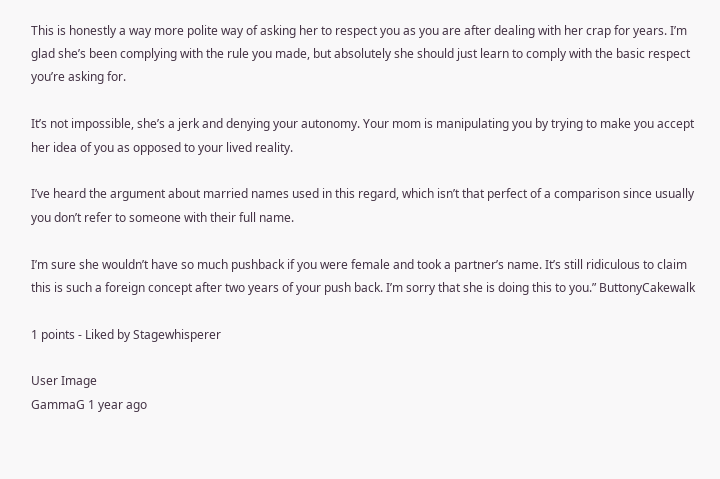This is honestly a way more polite way of asking her to respect you as you are after dealing with her crap for years. I’m glad she’s been complying with the rule you made, but absolutely she should just learn to comply with the basic respect you’re asking for.

It’s not impossible, she’s a jerk and denying your autonomy. Your mom is manipulating you by trying to make you accept her idea of you as opposed to your lived reality.

I’ve heard the argument about married names used in this regard, which isn’t that perfect of a comparison since usually you don’t refer to someone with their full name.

I’m sure she wouldn’t have so much pushback if you were female and took a partner’s name. It’s still ridiculous to claim this is such a foreign concept after two years of your push back. I’m sorry that she is doing this to you.” ButtonyCakewalk

1 points - Liked by Stagewhisperer

User Image
GammaG 1 year ago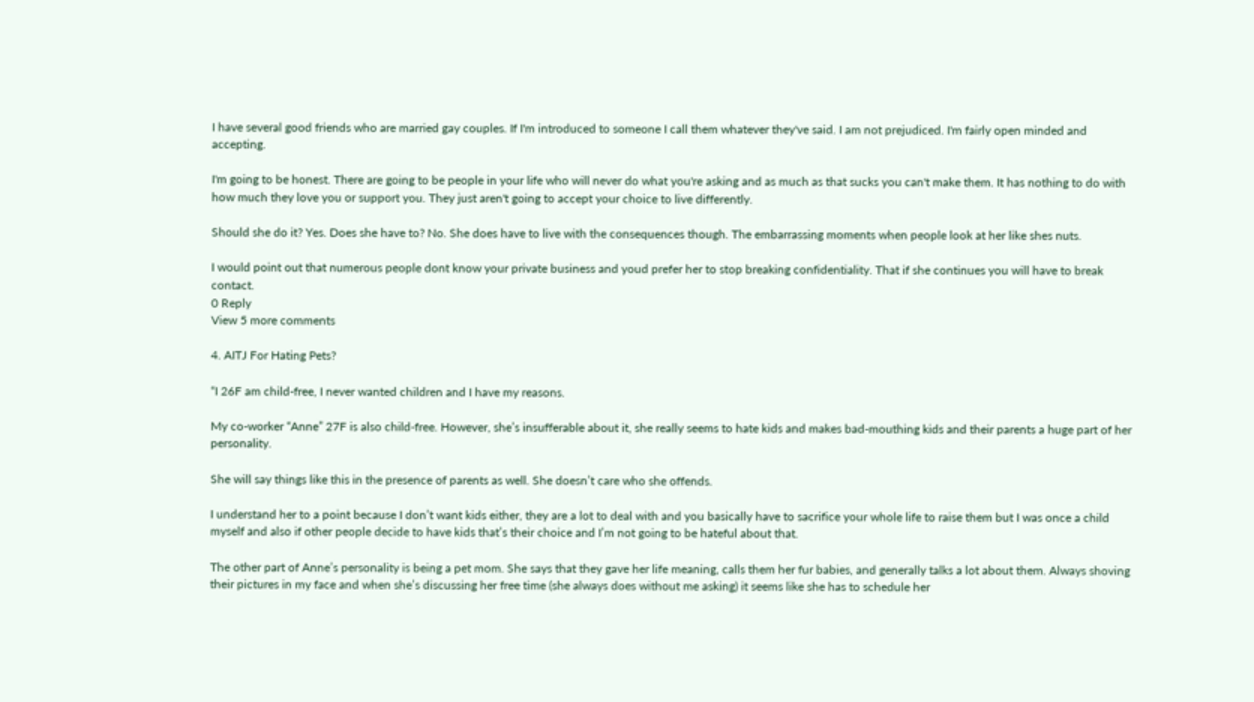I have several good friends who are married gay couples. If I'm introduced to someone I call them whatever they've said. I am not prejudiced. I'm fairly open minded and accepting.

I'm going to be honest. There are going to be people in your life who will never do what you're asking and as much as that sucks you can't make them. It has nothing to do with how much they love you or support you. They just aren't going to accept your choice to live differently.

Should she do it? Yes. Does she have to? No. She does have to live with the consequences though. The embarrassing moments when people look at her like shes nuts.

I would point out that numerous people dont know your private business and youd prefer her to stop breaking confidentiality. That if she continues you will have to break contact.
0 Reply
View 5 more comments

4. AITJ For Hating Pets?

“I 26F am child-free, I never wanted children and I have my reasons.

My co-worker “Anne” 27F is also child-free. However, she’s insufferable about it, she really seems to hate kids and makes bad-mouthing kids and their parents a huge part of her personality.

She will say things like this in the presence of parents as well. She doesn’t care who she offends.

I understand her to a point because I don’t want kids either, they are a lot to deal with and you basically have to sacrifice your whole life to raise them but I was once a child myself and also if other people decide to have kids that’s their choice and I’m not going to be hateful about that.

The other part of Anne’s personality is being a pet mom. She says that they gave her life meaning, calls them her fur babies, and generally talks a lot about them. Always shoving their pictures in my face and when she’s discussing her free time (she always does without me asking) it seems like she has to schedule her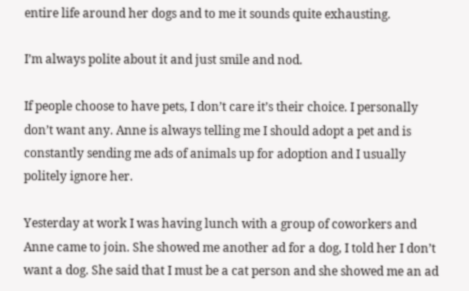entire life around her dogs and to me it sounds quite exhausting.

I’m always polite about it and just smile and nod.

If people choose to have pets, I don’t care it’s their choice. I personally don’t want any. Anne is always telling me I should adopt a pet and is constantly sending me ads of animals up for adoption and I usually politely ignore her.

Yesterday at work I was having lunch with a group of coworkers and Anne came to join. She showed me another ad for a dog, I told her I don’t want a dog. She said that I must be a cat person and she showed me an ad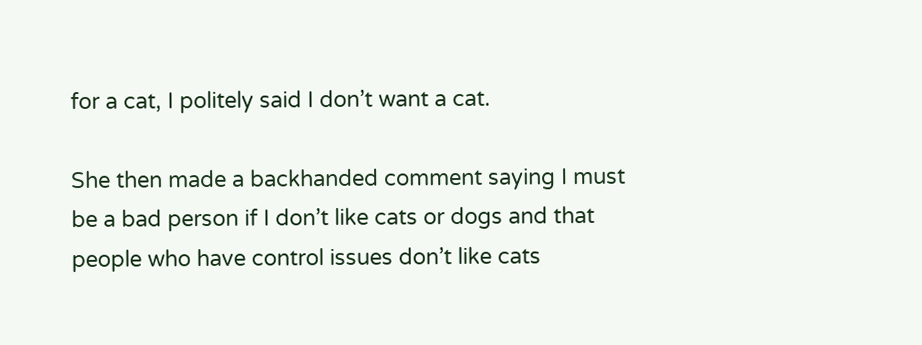for a cat, I politely said I don’t want a cat.

She then made a backhanded comment saying I must be a bad person if I don’t like cats or dogs and that people who have control issues don’t like cats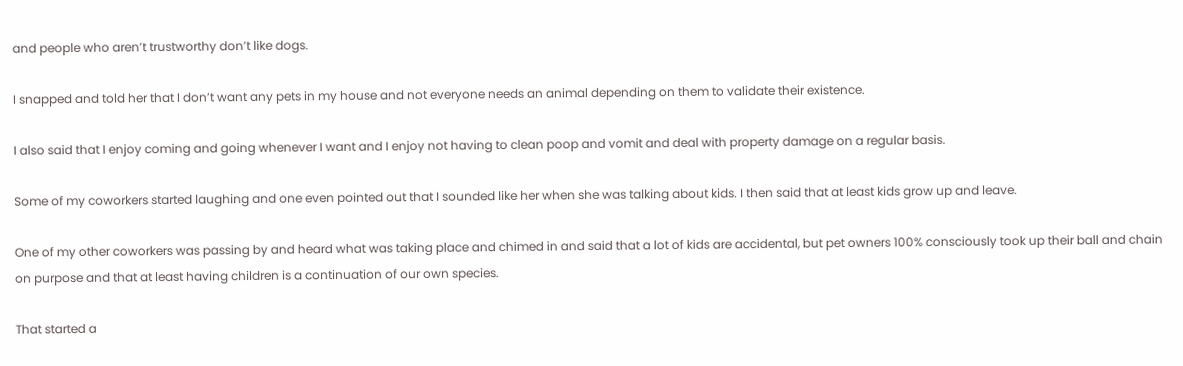and people who aren’t trustworthy don’t like dogs.

I snapped and told her that I don’t want any pets in my house and not everyone needs an animal depending on them to validate their existence.

I also said that I enjoy coming and going whenever I want and I enjoy not having to clean poop and vomit and deal with property damage on a regular basis.

Some of my coworkers started laughing and one even pointed out that I sounded like her when she was talking about kids. I then said that at least kids grow up and leave.

One of my other coworkers was passing by and heard what was taking place and chimed in and said that a lot of kids are accidental, but pet owners 100% consciously took up their ball and chain on purpose and that at least having children is a continuation of our own species.

That started a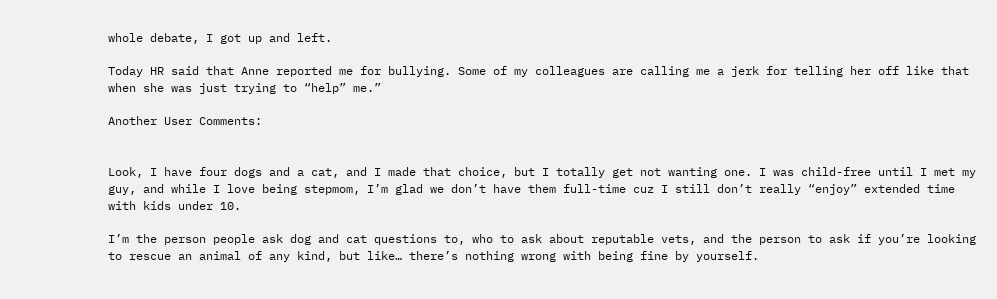whole debate, I got up and left.

Today HR said that Anne reported me for bullying. Some of my colleagues are calling me a jerk for telling her off like that when she was just trying to “help” me.”

Another User Comments:


Look, I have four dogs and a cat, and I made that choice, but I totally get not wanting one. I was child-free until I met my guy, and while I love being stepmom, I’m glad we don’t have them full-time cuz I still don’t really “enjoy” extended time with kids under 10.

I’m the person people ask dog and cat questions to, who to ask about reputable vets, and the person to ask if you’re looking to rescue an animal of any kind, but like… there’s nothing wrong with being fine by yourself.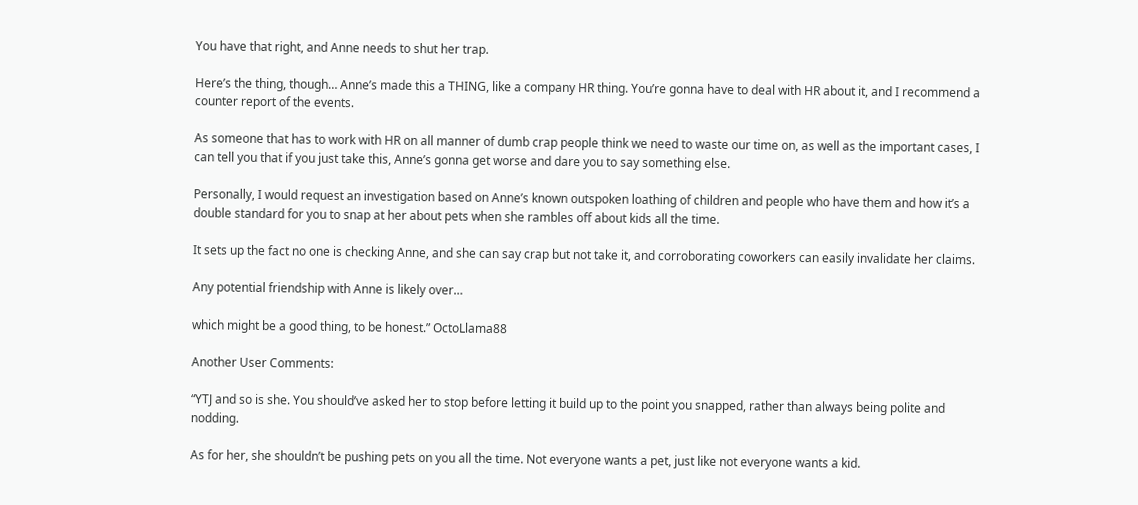You have that right, and Anne needs to shut her trap.

Here’s the thing, though… Anne’s made this a THING, like a company HR thing. You’re gonna have to deal with HR about it, and I recommend a counter report of the events.

As someone that has to work with HR on all manner of dumb crap people think we need to waste our time on, as well as the important cases, I can tell you that if you just take this, Anne’s gonna get worse and dare you to say something else.

Personally, I would request an investigation based on Anne’s known outspoken loathing of children and people who have them and how it’s a double standard for you to snap at her about pets when she rambles off about kids all the time.

It sets up the fact no one is checking Anne, and she can say crap but not take it, and corroborating coworkers can easily invalidate her claims.

Any potential friendship with Anne is likely over…

which might be a good thing, to be honest.” OctoLlama88

Another User Comments:

“YTJ and so is she. You should’ve asked her to stop before letting it build up to the point you snapped, rather than always being polite and nodding.

As for her, she shouldn’t be pushing pets on you all the time. Not everyone wants a pet, just like not everyone wants a kid.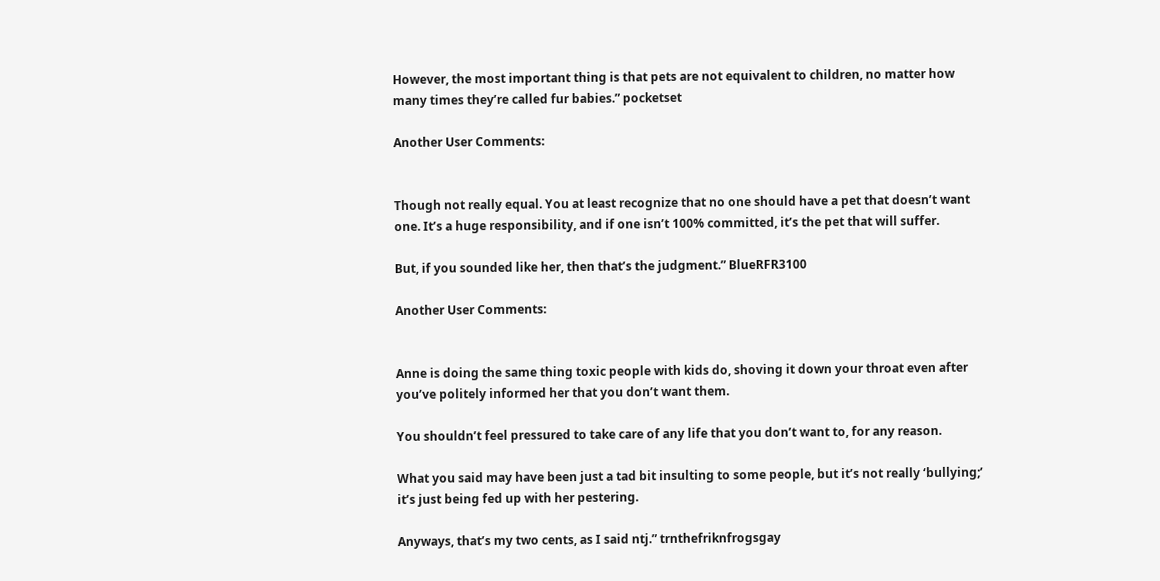However, the most important thing is that pets are not equivalent to children, no matter how many times they’re called fur babies.” pocketset

Another User Comments:


Though not really equal. You at least recognize that no one should have a pet that doesn’t want one. It’s a huge responsibility, and if one isn’t 100% committed, it’s the pet that will suffer.

But, if you sounded like her, then that’s the judgment.” BlueRFR3100

Another User Comments:


Anne is doing the same thing toxic people with kids do, shoving it down your throat even after you’ve politely informed her that you don’t want them.

You shouldn’t feel pressured to take care of any life that you don’t want to, for any reason.

What you said may have been just a tad bit insulting to some people, but it’s not really ‘bullying;’ it’s just being fed up with her pestering.

Anyways, that’s my two cents, as I said ntj.” trnthefriknfrogsgay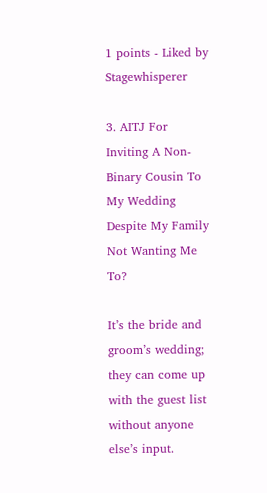1 points - Liked by Stagewhisperer

3. AITJ For Inviting A Non-Binary Cousin To My Wedding Despite My Family Not Wanting Me To?

It’s the bride and groom’s wedding; they can come up with the guest list without anyone else’s input.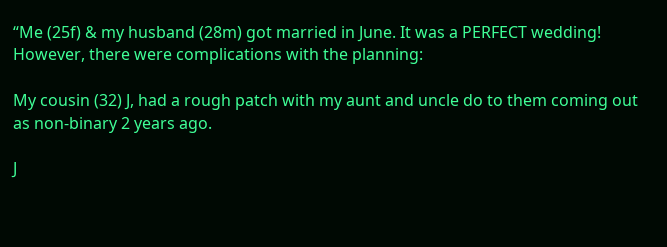“Me (25f) & my husband (28m) got married in June. It was a PERFECT wedding! However, there were complications with the planning:

My cousin (32) J, had a rough patch with my aunt and uncle do to them coming out as non-binary 2 years ago.

J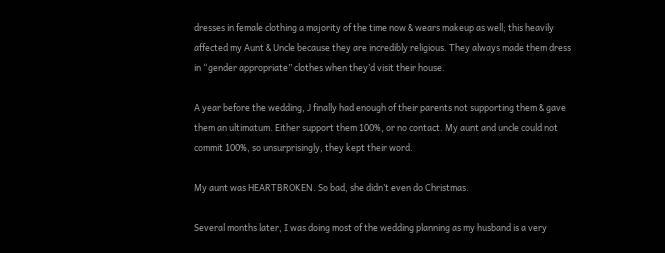dresses in female clothing a majority of the time now & wears makeup as well; this heavily affected my Aunt & Uncle because they are incredibly religious. They always made them dress in “gender appropriate” clothes when they’d visit their house.

A year before the wedding, J finally had enough of their parents not supporting them & gave them an ultimatum. Either support them 100%, or no contact. My aunt and uncle could not commit 100%, so unsurprisingly, they kept their word.

My aunt was HEARTBROKEN. So bad, she didn’t even do Christmas.

Several months later, I was doing most of the wedding planning as my husband is a very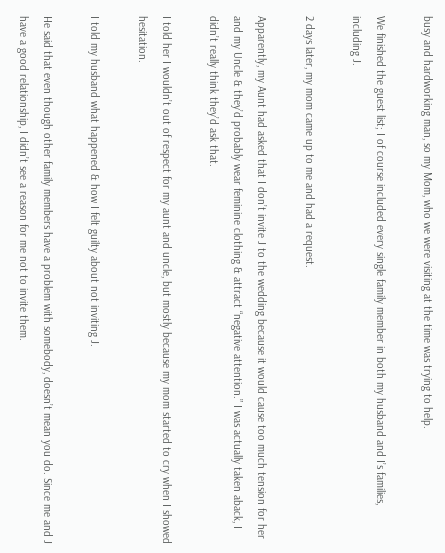busy and hardworking man, so my Mom, who we were visiting at the time was trying to help.

We finished the guest list; I of course included every single family member in both my husband and I’s families, including J.

2 days later, my mom came up to me and had a request.

Apparently, my Aunt had asked that I don’t invite J to the wedding because it would cause too much tension for her and my Uncle & they’d probably wear feminine clothing & attract “negative attention.” I was actually taken aback, I didn’t really think they’d ask that.

I told her I wouldn’t out of respect for my aunt and uncle, but mostly because my mom started to cry when I showed hesitation.

I told my husband what happened & how I felt guilty about not inviting J.

He said that even though other family members have a problem with somebody, doesn’t mean you do. Since me and J have a good relationship, I didn’t see a reason for me not to invite them.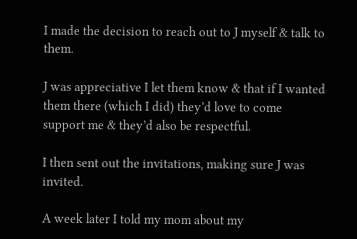I made the decision to reach out to J myself & talk to them.

J was appreciative I let them know & that if I wanted them there (which I did) they’d love to come support me & they’d also be respectful.

I then sent out the invitations, making sure J was invited.

A week later I told my mom about my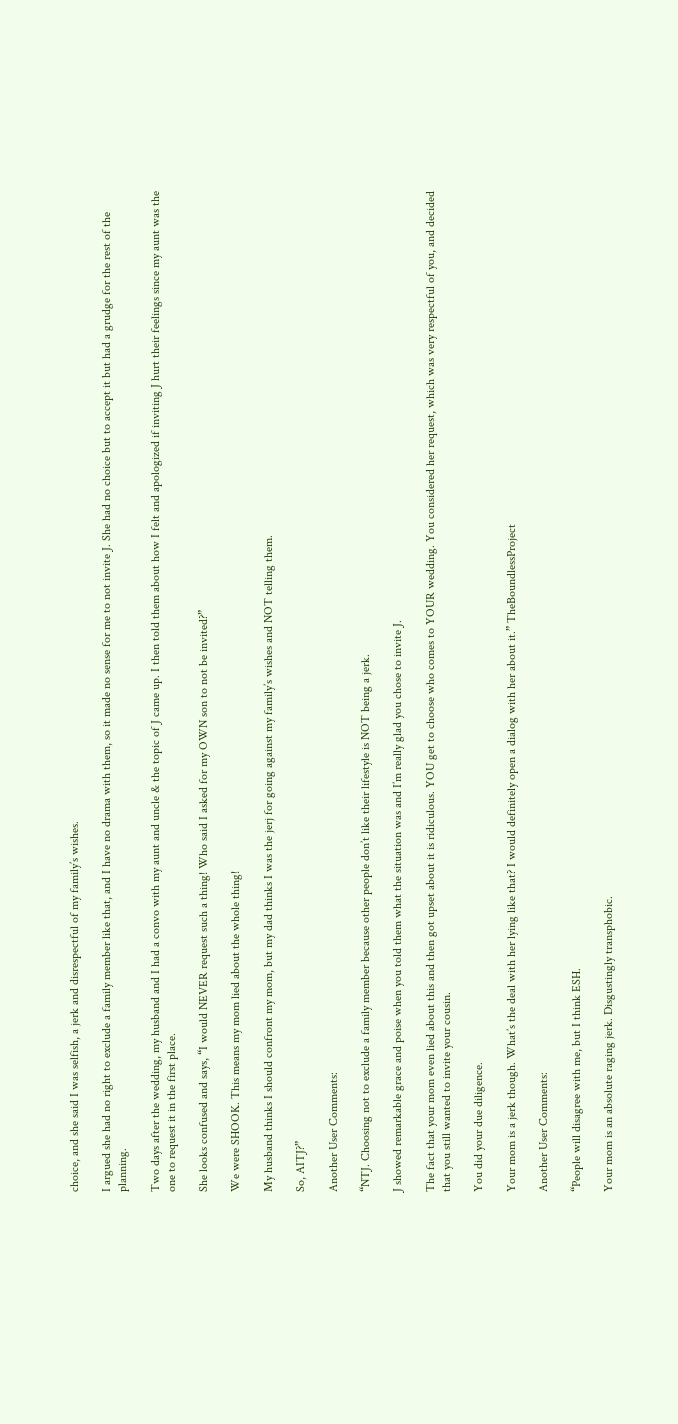choice, and she said I was selfish, a jerk and disrespectful of my family’s wishes.

I argued she had no right to exclude a family member like that, and I have no drama with them, so it made no sense for me to not invite J. She had no choice but to accept it but had a grudge for the rest of the planning.

Two days after the wedding, my husband and I had a convo with my aunt and uncle & the topic of J came up. I then told them about how I felt and apologized if inviting J hurt their feelings since my aunt was the one to request it in the first place.

She looks confused and says, “I would NEVER request such a thing! Who said I asked for my OWN son to not be invited?”

We were SHOOK. This means my mom lied about the whole thing!

My husband thinks I should confront my mom, but my dad thinks I was the jerj for going against my family’s wishes and NOT telling them.

So, AITJ?”

Another User Comments:

“NTJ. Choosing not to exclude a family member because other people don’t like their lifestyle is NOT being a jerk.

J showed remarkable grace and poise when you told them what the situation was and I’m really glad you chose to invite J.

The fact that your mom even lied about this and then got upset about it is ridiculous. YOU get to choose who comes to YOUR wedding. You considered her request, which was very respectful of you, and decided that you still wanted to invite your cousin.

You did your due diligence.

Your mom is a jerk though. What’s the deal with her lying like that? I would definitely open a dialog with her about it.” TheBoundlessProject

Another User Comments:

“People will disagree with me, but I think ESH.

Your mom is an absolute raging jerk. Disgustingly transphobic.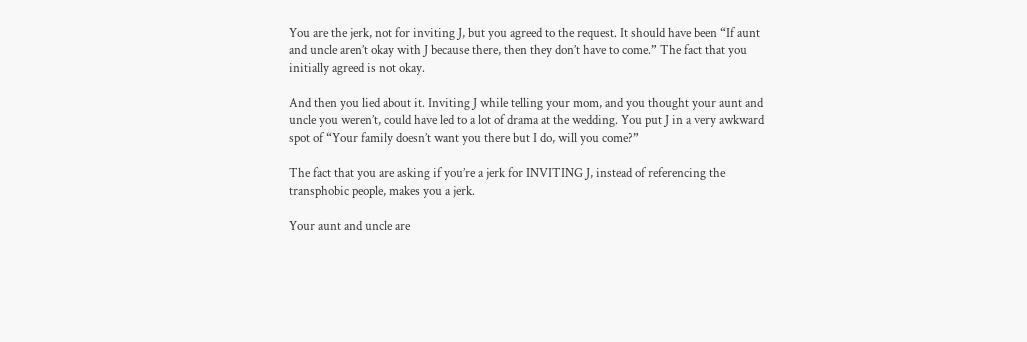You are the jerk, not for inviting J, but you agreed to the request. It should have been “If aunt and uncle aren’t okay with J because there, then they don’t have to come.” The fact that you initially agreed is not okay.

And then you lied about it. Inviting J while telling your mom, and you thought your aunt and uncle you weren’t, could have led to a lot of drama at the wedding. You put J in a very awkward spot of “Your family doesn’t want you there but I do, will you come?”

The fact that you are asking if you’re a jerk for INVITING J, instead of referencing the transphobic people, makes you a jerk.

Your aunt and uncle are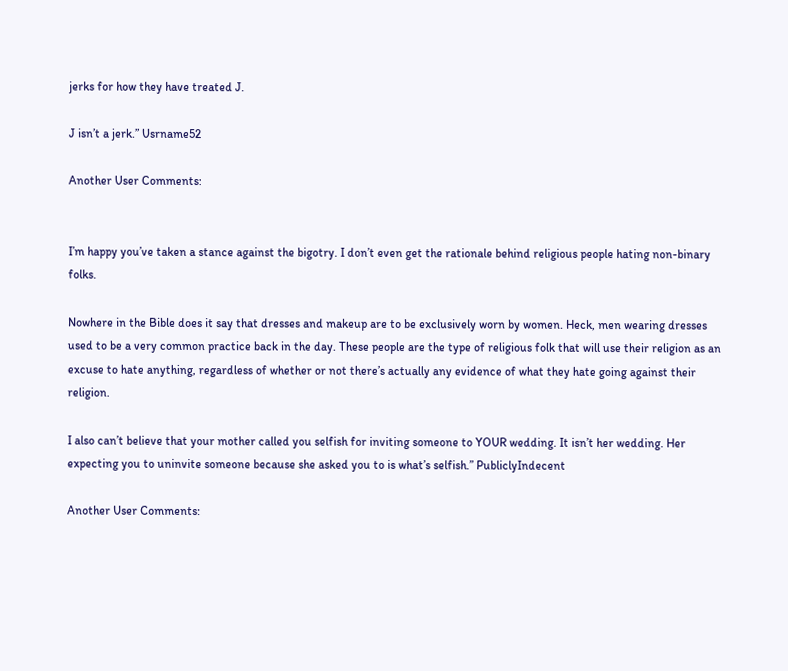jerks for how they have treated J.

J isn’t a jerk.” Usrname52

Another User Comments:


I’m happy you’ve taken a stance against the bigotry. I don’t even get the rationale behind religious people hating non-binary folks.

Nowhere in the Bible does it say that dresses and makeup are to be exclusively worn by women. Heck, men wearing dresses used to be a very common practice back in the day. These people are the type of religious folk that will use their religion as an excuse to hate anything, regardless of whether or not there’s actually any evidence of what they hate going against their religion.

I also can’t believe that your mother called you selfish for inviting someone to YOUR wedding. It isn’t her wedding. Her expecting you to uninvite someone because she asked you to is what’s selfish.” PubliclyIndecent

Another User Comments: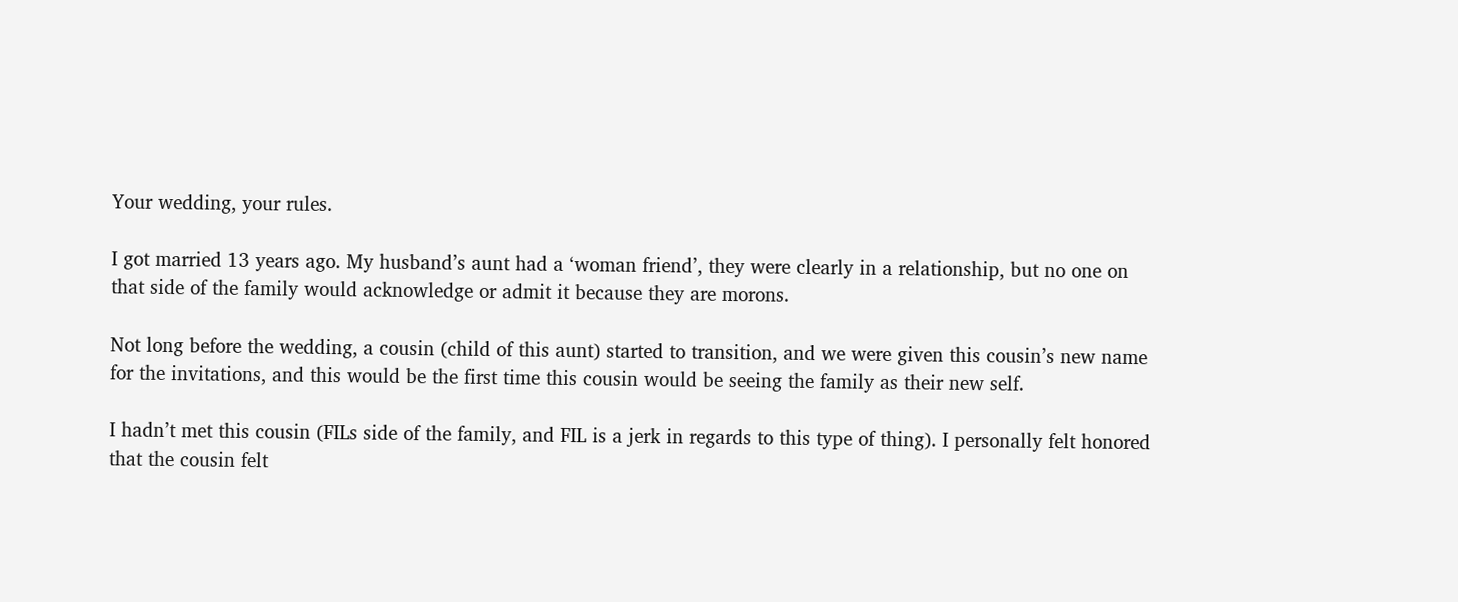Your wedding, your rules.

I got married 13 years ago. My husband’s aunt had a ‘woman friend’, they were clearly in a relationship, but no one on that side of the family would acknowledge or admit it because they are morons.

Not long before the wedding, a cousin (child of this aunt) started to transition, and we were given this cousin’s new name for the invitations, and this would be the first time this cousin would be seeing the family as their new self.

I hadn’t met this cousin (FILs side of the family, and FIL is a jerk in regards to this type of thing). I personally felt honored that the cousin felt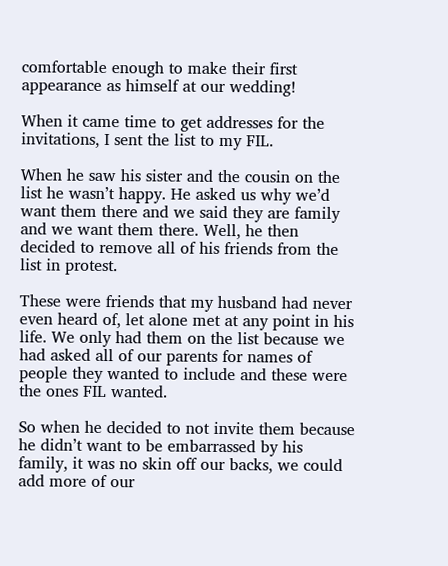comfortable enough to make their first appearance as himself at our wedding!

When it came time to get addresses for the invitations, I sent the list to my FIL.

When he saw his sister and the cousin on the list he wasn’t happy. He asked us why we’d want them there and we said they are family and we want them there. Well, he then decided to remove all of his friends from the list in protest.

These were friends that my husband had never even heard of, let alone met at any point in his life. We only had them on the list because we had asked all of our parents for names of people they wanted to include and these were the ones FIL wanted.

So when he decided to not invite them because he didn’t want to be embarrassed by his family, it was no skin off our backs, we could add more of our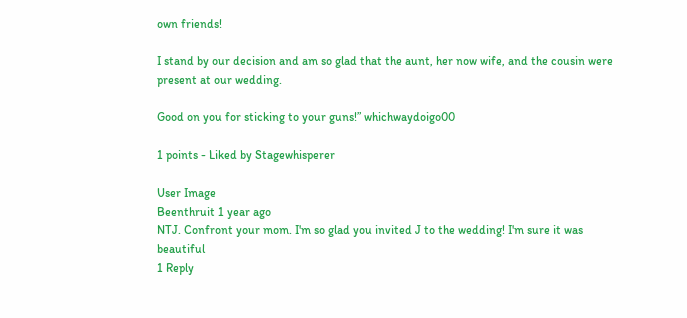own friends!

I stand by our decision and am so glad that the aunt, her now wife, and the cousin were present at our wedding.

Good on you for sticking to your guns!” whichwaydoigo00

1 points - Liked by Stagewhisperer

User Image
Beenthruit 1 year ago
NTJ. Confront your mom. I'm so glad you invited J to the wedding! I'm sure it was beautiful
1 Reply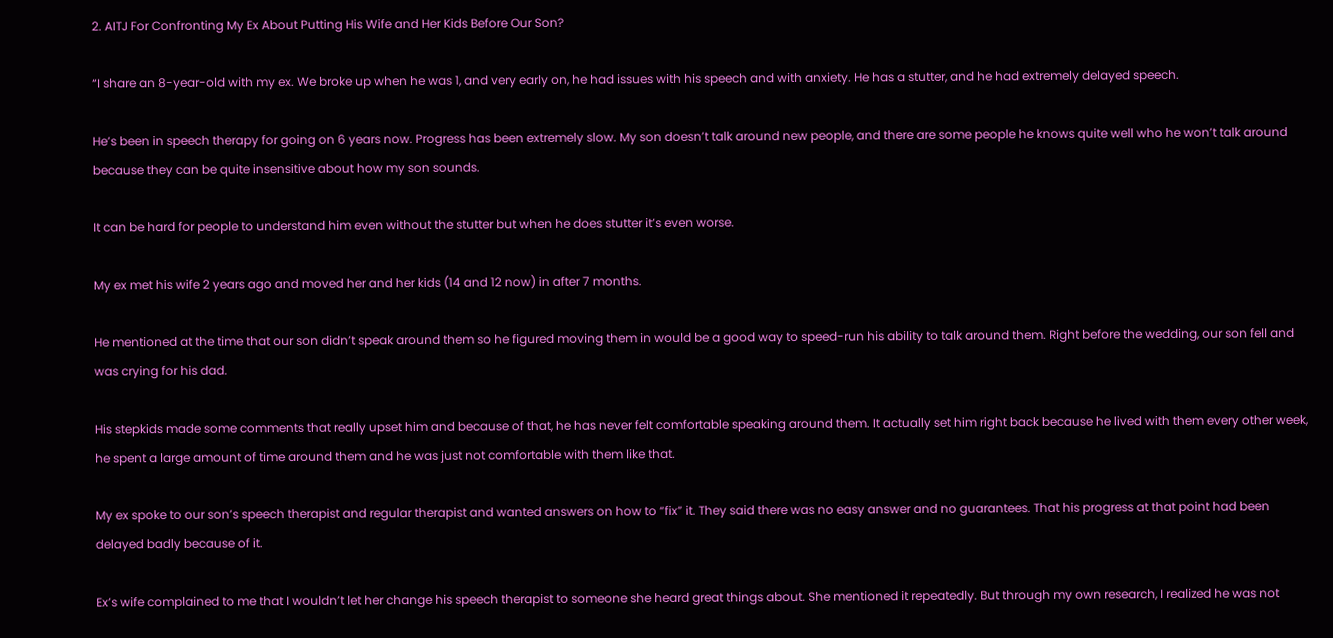2. AITJ For Confronting My Ex About Putting His Wife and Her Kids Before Our Son?

“I share an 8-year-old with my ex. We broke up when he was 1, and very early on, he had issues with his speech and with anxiety. He has a stutter, and he had extremely delayed speech.

He’s been in speech therapy for going on 6 years now. Progress has been extremely slow. My son doesn’t talk around new people, and there are some people he knows quite well who he won’t talk around because they can be quite insensitive about how my son sounds.

It can be hard for people to understand him even without the stutter but when he does stutter it’s even worse.

My ex met his wife 2 years ago and moved her and her kids (14 and 12 now) in after 7 months.

He mentioned at the time that our son didn’t speak around them so he figured moving them in would be a good way to speed-run his ability to talk around them. Right before the wedding, our son fell and was crying for his dad.

His stepkids made some comments that really upset him and because of that, he has never felt comfortable speaking around them. It actually set him right back because he lived with them every other week, he spent a large amount of time around them and he was just not comfortable with them like that.

My ex spoke to our son’s speech therapist and regular therapist and wanted answers on how to “fix” it. They said there was no easy answer and no guarantees. That his progress at that point had been delayed badly because of it.

Ex’s wife complained to me that I wouldn’t let her change his speech therapist to someone she heard great things about. She mentioned it repeatedly. But through my own research, I realized he was not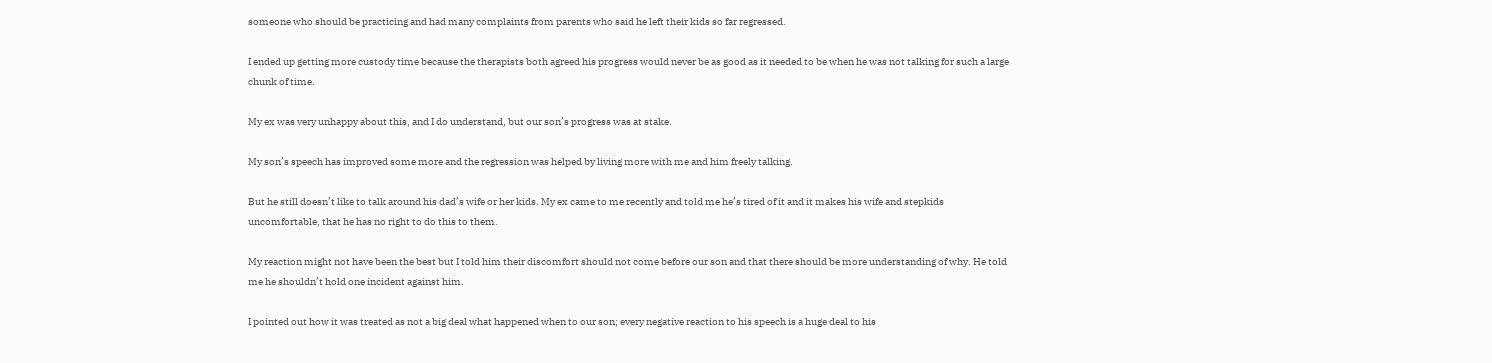someone who should be practicing and had many complaints from parents who said he left their kids so far regressed.

I ended up getting more custody time because the therapists both agreed his progress would never be as good as it needed to be when he was not talking for such a large chunk of time.

My ex was very unhappy about this, and I do understand, but our son’s progress was at stake.

My son’s speech has improved some more and the regression was helped by living more with me and him freely talking.

But he still doesn’t like to talk around his dad’s wife or her kids. My ex came to me recently and told me he’s tired of it and it makes his wife and stepkids uncomfortable, that he has no right to do this to them.

My reaction might not have been the best but I told him their discomfort should not come before our son and that there should be more understanding of why. He told me he shouldn’t hold one incident against him.

I pointed out how it was treated as not a big deal what happened when to our son; every negative reaction to his speech is a huge deal to his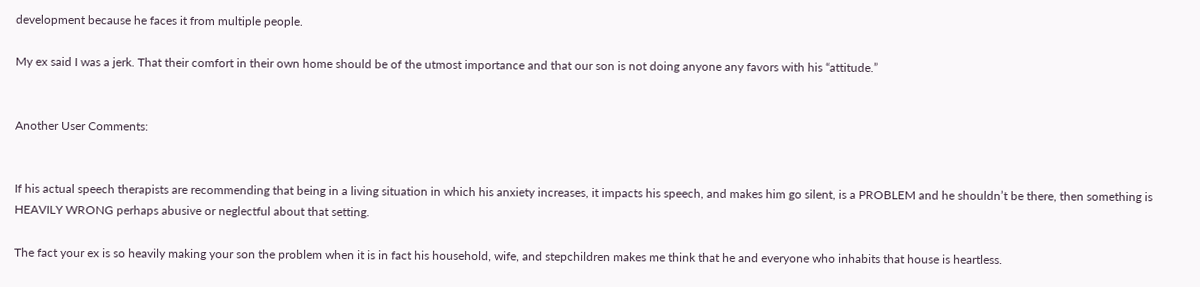development because he faces it from multiple people.

My ex said I was a jerk. That their comfort in their own home should be of the utmost importance and that our son is not doing anyone any favors with his “attitude.”


Another User Comments:


If his actual speech therapists are recommending that being in a living situation in which his anxiety increases, it impacts his speech, and makes him go silent, is a PROBLEM and he shouldn’t be there, then something is HEAVILY WRONG perhaps abusive or neglectful about that setting.

The fact your ex is so heavily making your son the problem when it is in fact his household, wife, and stepchildren makes me think that he and everyone who inhabits that house is heartless.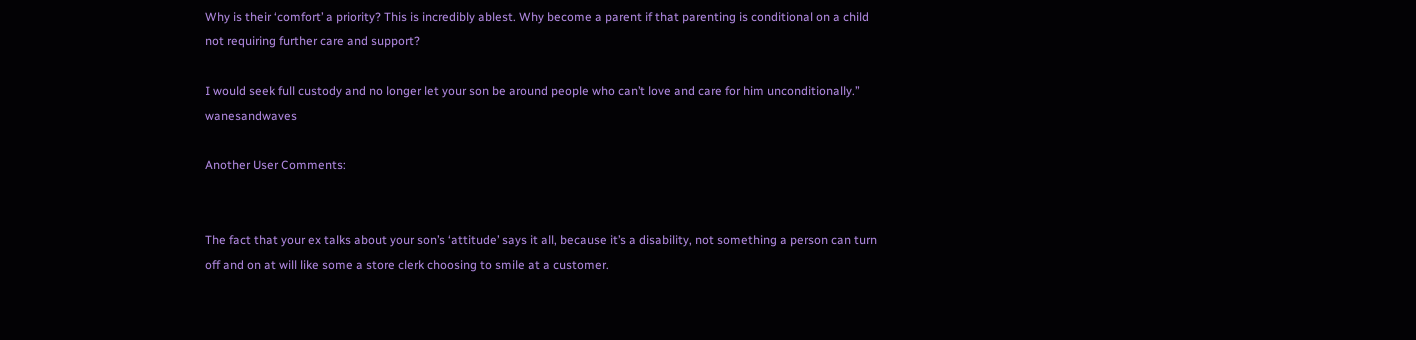Why is their ‘comfort’ a priority? This is incredibly ablest. Why become a parent if that parenting is conditional on a child not requiring further care and support?

I would seek full custody and no longer let your son be around people who can’t love and care for him unconditionally.” wanesandwaves

Another User Comments:


The fact that your ex talks about your son’s ‘attitude’ says it all, because it’s a disability, not something a person can turn off and on at will like some a store clerk choosing to smile at a customer.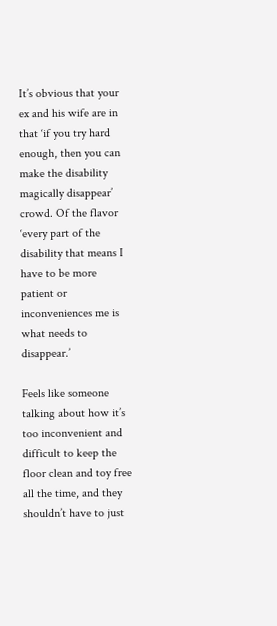It’s obvious that your ex and his wife are in that ‘if you try hard enough, then you can make the disability magically disappear’ crowd. Of the flavor ‘every part of the disability that means I have to be more patient or inconveniences me is what needs to disappear.’

Feels like someone talking about how it’s too inconvenient and difficult to keep the floor clean and toy free all the time, and they shouldn’t have to just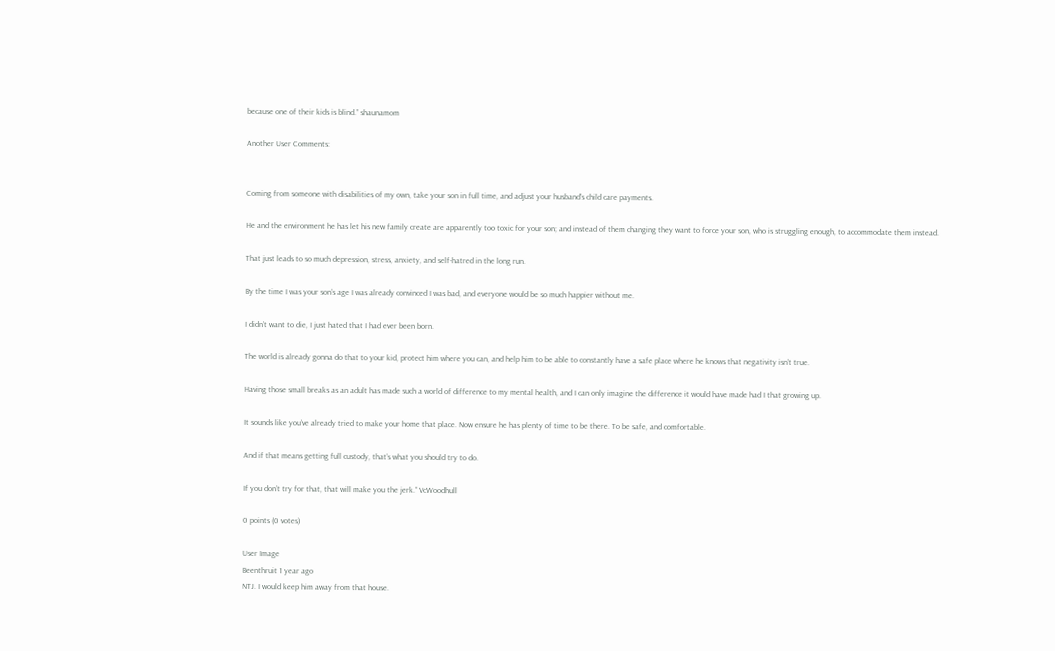because one of their kids is blind.” shaunamom

Another User Comments:


Coming from someone with disabilities of my own, take your son in full time, and adjust your husband’s child care payments.

He and the environment he has let his new family create are apparently too toxic for your son; and instead of them changing they want to force your son, who is struggling enough, to accommodate them instead.

That just leads to so much depression, stress, anxiety, and self-hatred in the long run.

By the time I was your son’s age I was already convinced I was bad, and everyone would be so much happier without me.

I didn’t want to die, I just hated that I had ever been born.

The world is already gonna do that to your kid, protect him where you can, and help him to be able to constantly have a safe place where he knows that negativity isn’t true.

Having those small breaks as an adult has made such a world of difference to my mental health, and I can only imagine the difference it would have made had I that growing up.

It sounds like you’ve already tried to make your home that place. Now ensure he has plenty of time to be there. To be safe, and comfortable.

And if that means getting full custody, that’s what you should try to do.

If you don’t try for that, that will make you the jerk.” VcWoodhull

0 points (0 votes)

User Image
Beenthruit 1 year ago
NTJ. I would keep him away from that house.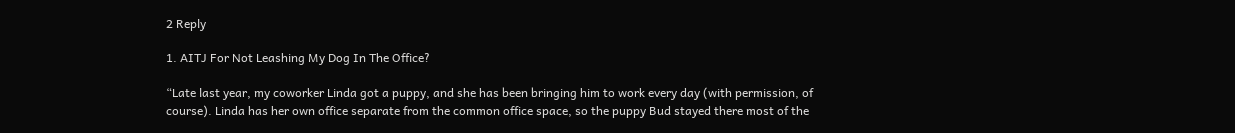2 Reply

1. AITJ For Not Leashing My Dog In The Office?

“Late last year, my coworker Linda got a puppy, and she has been bringing him to work every day (with permission, of course). Linda has her own office separate from the common office space, so the puppy Bud stayed there most of the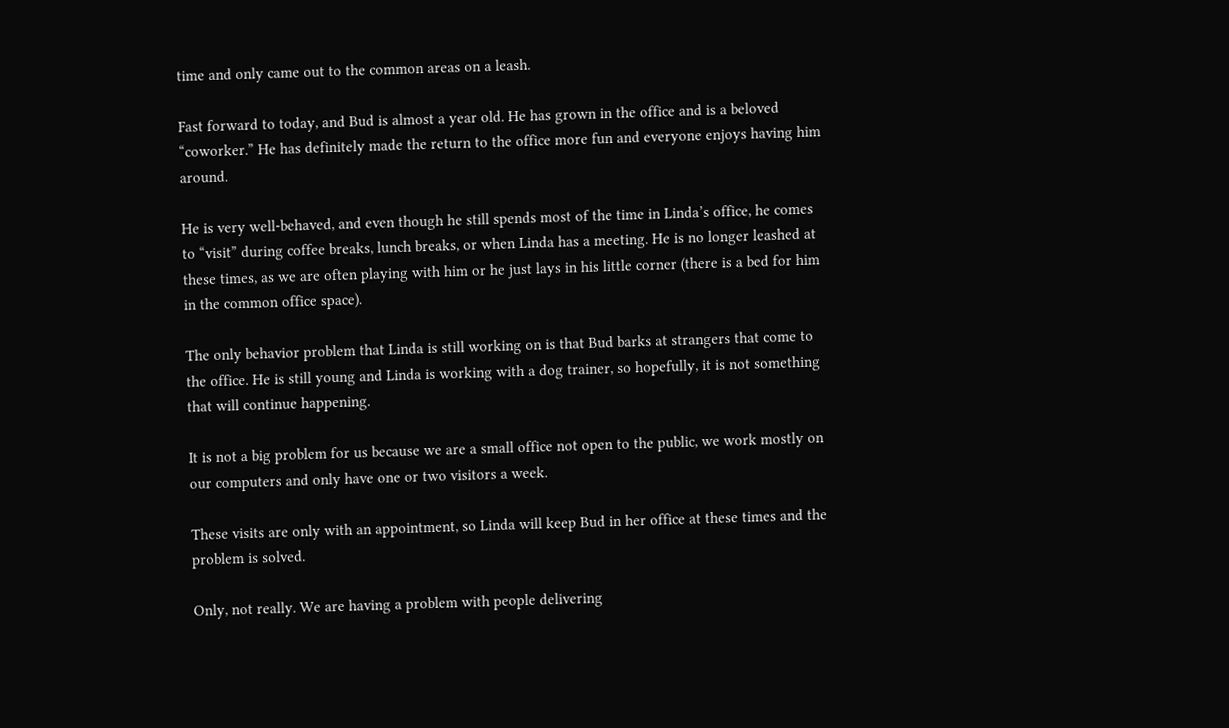time and only came out to the common areas on a leash.

Fast forward to today, and Bud is almost a year old. He has grown in the office and is a beloved “coworker.” He has definitely made the return to the office more fun and everyone enjoys having him around.

He is very well-behaved, and even though he still spends most of the time in Linda’s office, he comes to “visit” during coffee breaks, lunch breaks, or when Linda has a meeting. He is no longer leashed at these times, as we are often playing with him or he just lays in his little corner (there is a bed for him in the common office space).

The only behavior problem that Linda is still working on is that Bud barks at strangers that come to the office. He is still young and Linda is working with a dog trainer, so hopefully, it is not something that will continue happening.

It is not a big problem for us because we are a small office not open to the public, we work mostly on our computers and only have one or two visitors a week.

These visits are only with an appointment, so Linda will keep Bud in her office at these times and the problem is solved.

Only, not really. We are having a problem with people delivering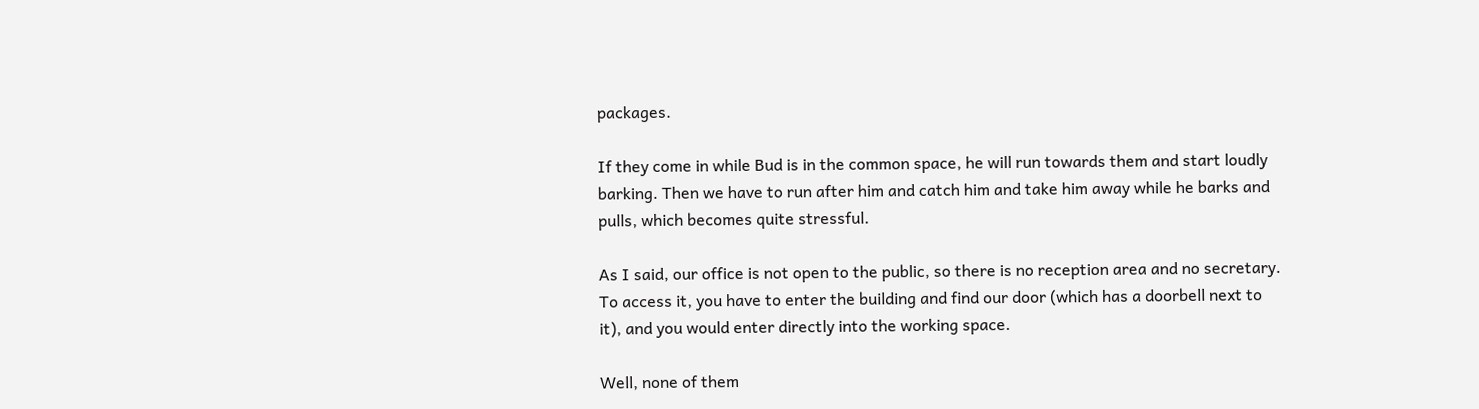packages.

If they come in while Bud is in the common space, he will run towards them and start loudly barking. Then we have to run after him and catch him and take him away while he barks and pulls, which becomes quite stressful.

As I said, our office is not open to the public, so there is no reception area and no secretary. To access it, you have to enter the building and find our door (which has a doorbell next to it), and you would enter directly into the working space.

Well, none of them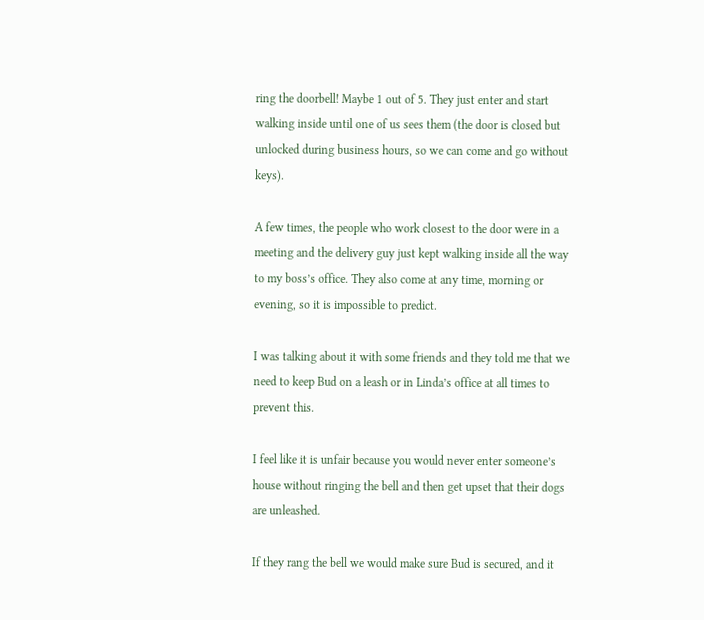ring the doorbell! Maybe 1 out of 5. They just enter and start walking inside until one of us sees them (the door is closed but unlocked during business hours, so we can come and go without keys).

A few times, the people who work closest to the door were in a meeting and the delivery guy just kept walking inside all the way to my boss’s office. They also come at any time, morning or evening, so it is impossible to predict.

I was talking about it with some friends and they told me that we need to keep Bud on a leash or in Linda’s office at all times to prevent this.

I feel like it is unfair because you would never enter someone’s house without ringing the bell and then get upset that their dogs are unleashed.

If they rang the bell we would make sure Bud is secured, and it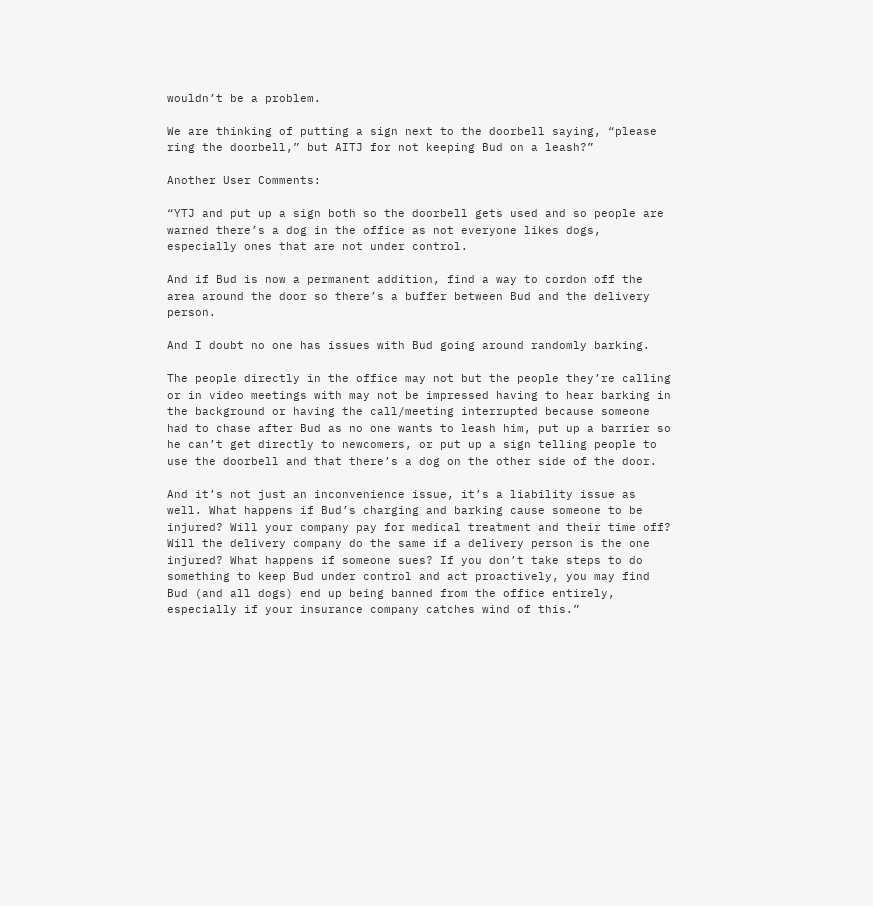wouldn’t be a problem.

We are thinking of putting a sign next to the doorbell saying, “please ring the doorbell,” but AITJ for not keeping Bud on a leash?”

Another User Comments:

“YTJ and put up a sign both so the doorbell gets used and so people are warned there’s a dog in the office as not everyone likes dogs, especially ones that are not under control.

And if Bud is now a permanent addition, find a way to cordon off the area around the door so there’s a buffer between Bud and the delivery person.

And I doubt no one has issues with Bud going around randomly barking.

The people directly in the office may not but the people they’re calling or in video meetings with may not be impressed having to hear barking in the background or having the call/meeting interrupted because someone had to chase after Bud as no one wants to leash him, put up a barrier so he can’t get directly to newcomers, or put up a sign telling people to use the doorbell and that there’s a dog on the other side of the door.

And it’s not just an inconvenience issue, it’s a liability issue as well. What happens if Bud’s charging and barking cause someone to be injured? Will your company pay for medical treatment and their time off? Will the delivery company do the same if a delivery person is the one injured? What happens if someone sues? If you don’t take steps to do something to keep Bud under control and act proactively, you may find Bud (and all dogs) end up being banned from the office entirely, especially if your insurance company catches wind of this.”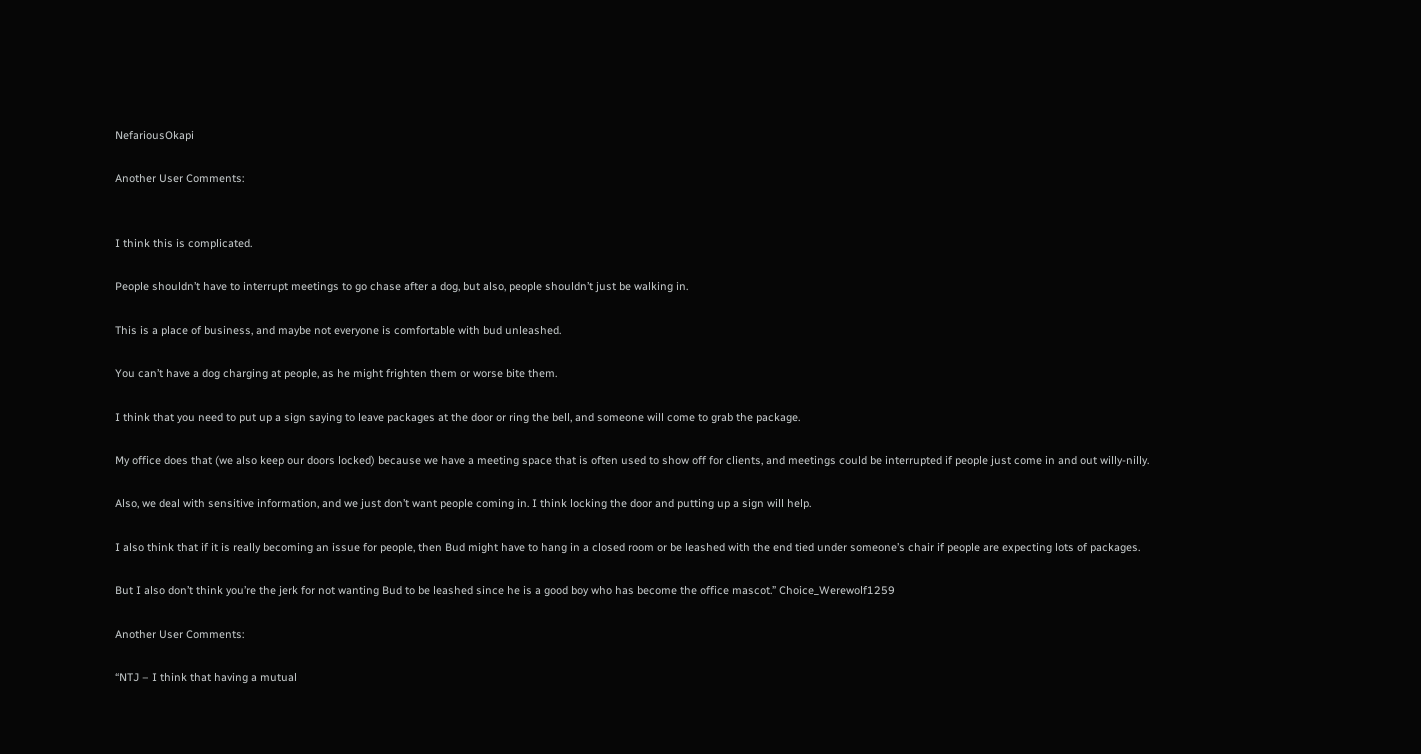NefariousOkapi

Another User Comments:


I think this is complicated.

People shouldn’t have to interrupt meetings to go chase after a dog, but also, people shouldn’t just be walking in.

This is a place of business, and maybe not everyone is comfortable with bud unleashed.

You can’t have a dog charging at people, as he might frighten them or worse bite them.

I think that you need to put up a sign saying to leave packages at the door or ring the bell, and someone will come to grab the package.

My office does that (we also keep our doors locked) because we have a meeting space that is often used to show off for clients, and meetings could be interrupted if people just come in and out willy-nilly.

Also, we deal with sensitive information, and we just don’t want people coming in. I think locking the door and putting up a sign will help.

I also think that if it is really becoming an issue for people, then Bud might have to hang in a closed room or be leashed with the end tied under someone’s chair if people are expecting lots of packages.

But I also don’t think you’re the jerk for not wanting Bud to be leashed since he is a good boy who has become the office mascot.” Choice_Werewolf1259

Another User Comments:

“NTJ – I think that having a mutual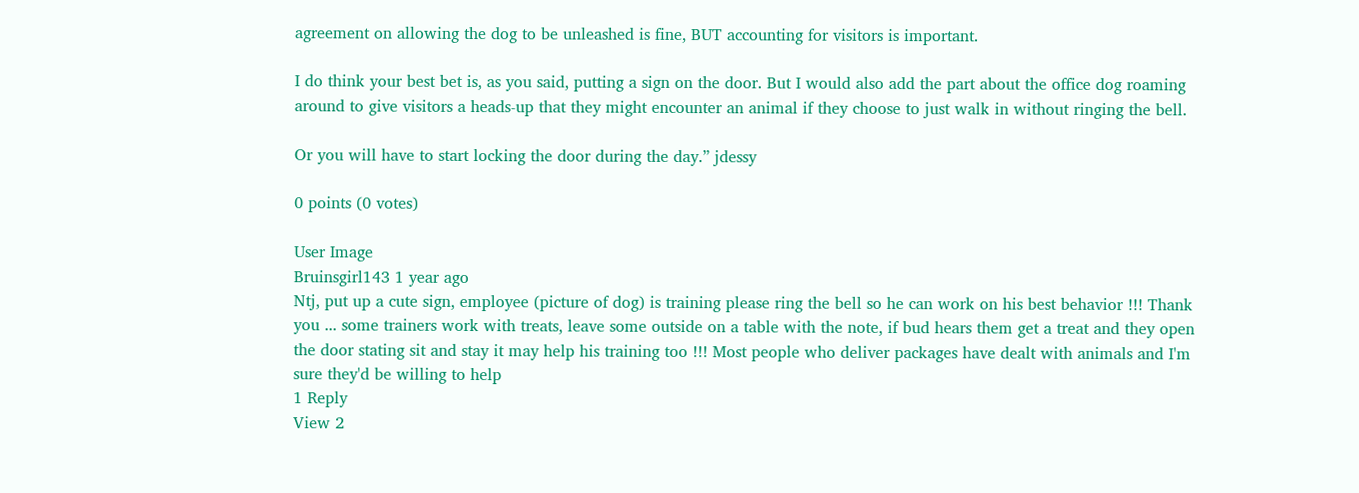agreement on allowing the dog to be unleashed is fine, BUT accounting for visitors is important.

I do think your best bet is, as you said, putting a sign on the door. But I would also add the part about the office dog roaming around to give visitors a heads-up that they might encounter an animal if they choose to just walk in without ringing the bell.

Or you will have to start locking the door during the day.” jdessy

0 points (0 votes)

User Image
Bruinsgirl143 1 year ago
Ntj, put up a cute sign, employee (picture of dog) is training please ring the bell so he can work on his best behavior !!! Thank you ... some trainers work with treats, leave some outside on a table with the note, if bud hears them get a treat and they open the door stating sit and stay it may help his training too !!! Most people who deliver packages have dealt with animals and I'm sure they'd be willing to help
1 Reply
View 2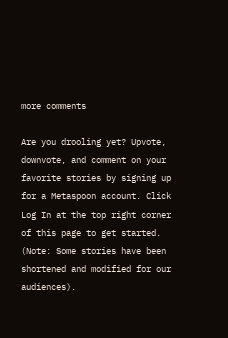more comments

Are you drooling yet? Upvote, downvote, and comment on your favorite stories by signing up for a Metaspoon account. Click Log In at the top right corner of this page to get started. (Note: Some stories have been shortened and modified for our audiences).